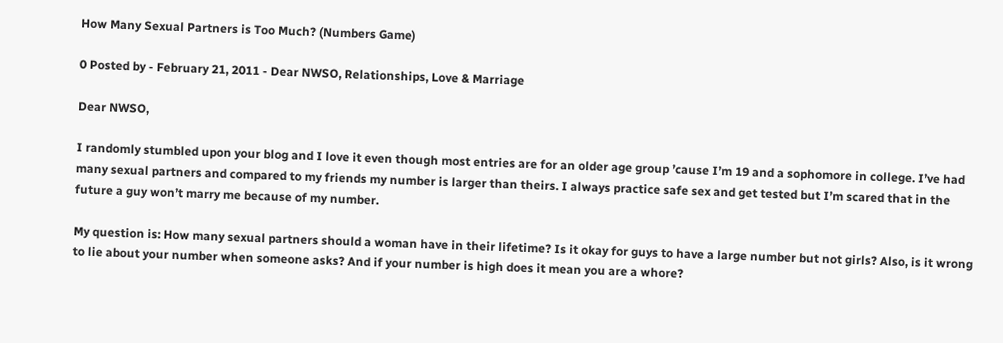How Many Sexual Partners is Too Much? (Numbers Game)

0 Posted by - February 21, 2011 - Dear NWSO, Relationships, Love & Marriage

Dear NWSO,

I randomly stumbled upon your blog and I love it even though most entries are for an older age group ’cause I’m 19 and a sophomore in college. I’ve had many sexual partners and compared to my friends my number is larger than theirs. I always practice safe sex and get tested but I’m scared that in the future a guy won’t marry me because of my number.

My question is: How many sexual partners should a woman have in their lifetime? Is it okay for guys to have a large number but not girls? Also, is it wrong to lie about your number when someone asks? And if your number is high does it mean you are a whore?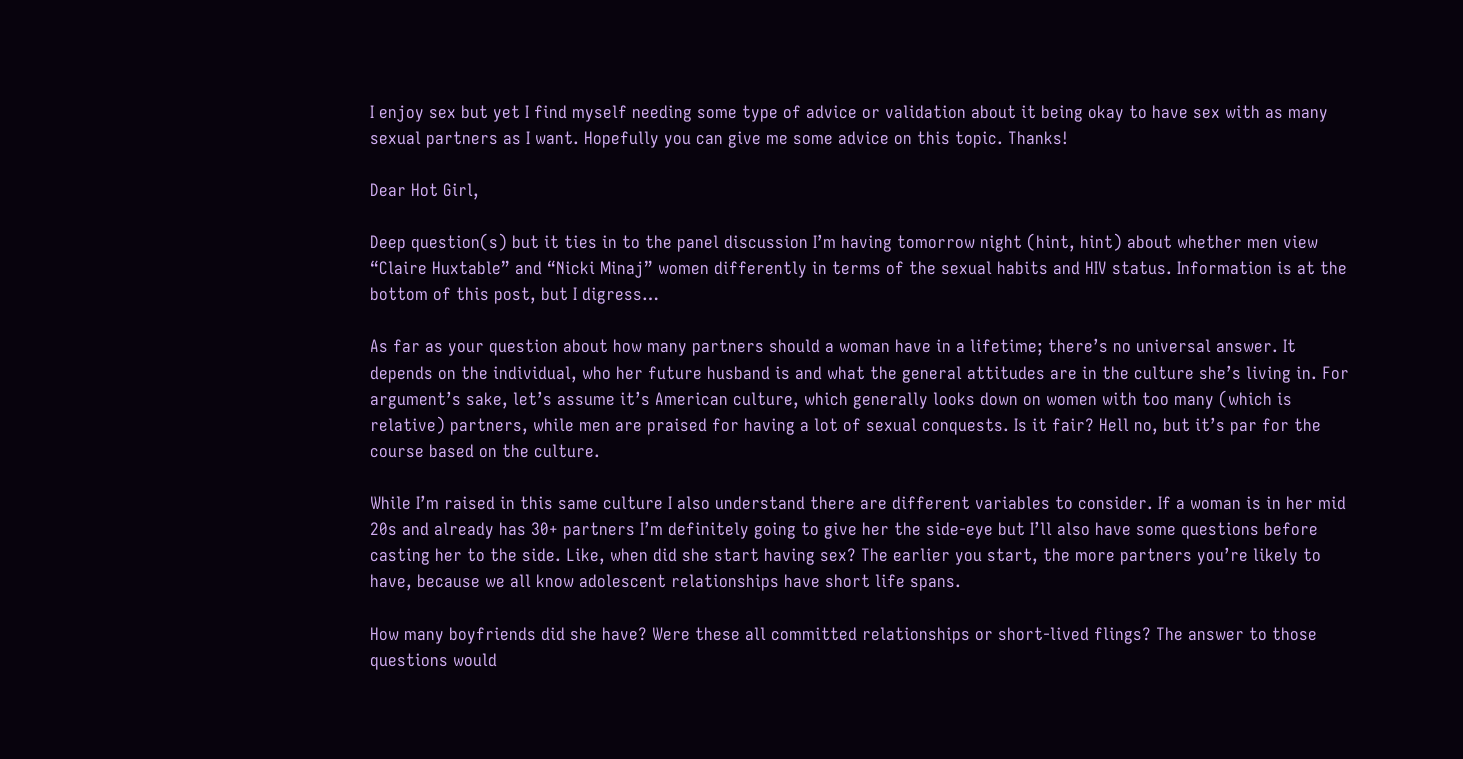I enjoy sex but yet I find myself needing some type of advice or validation about it being okay to have sex with as many sexual partners as I want. Hopefully you can give me some advice on this topic. Thanks!

Dear Hot Girl,

Deep question(s) but it ties in to the panel discussion I’m having tomorrow night (hint, hint) about whether men view “Claire Huxtable” and “Nicki Minaj” women differently in terms of the sexual habits and HIV status. Information is at the bottom of this post, but I digress…

As far as your question about how many partners should a woman have in a lifetime; there’s no universal answer. It depends on the individual, who her future husband is and what the general attitudes are in the culture she’s living in. For argument’s sake, let’s assume it’s American culture, which generally looks down on women with too many (which is relative) partners, while men are praised for having a lot of sexual conquests. Is it fair? Hell no, but it’s par for the course based on the culture.

While I’m raised in this same culture I also understand there are different variables to consider. If a woman is in her mid 20s and already has 30+ partners I’m definitely going to give her the side-eye but I’ll also have some questions before casting her to the side. Like, when did she start having sex? The earlier you start, the more partners you’re likely to have, because we all know adolescent relationships have short life spans.

How many boyfriends did she have? Were these all committed relationships or short-lived flings? The answer to those questions would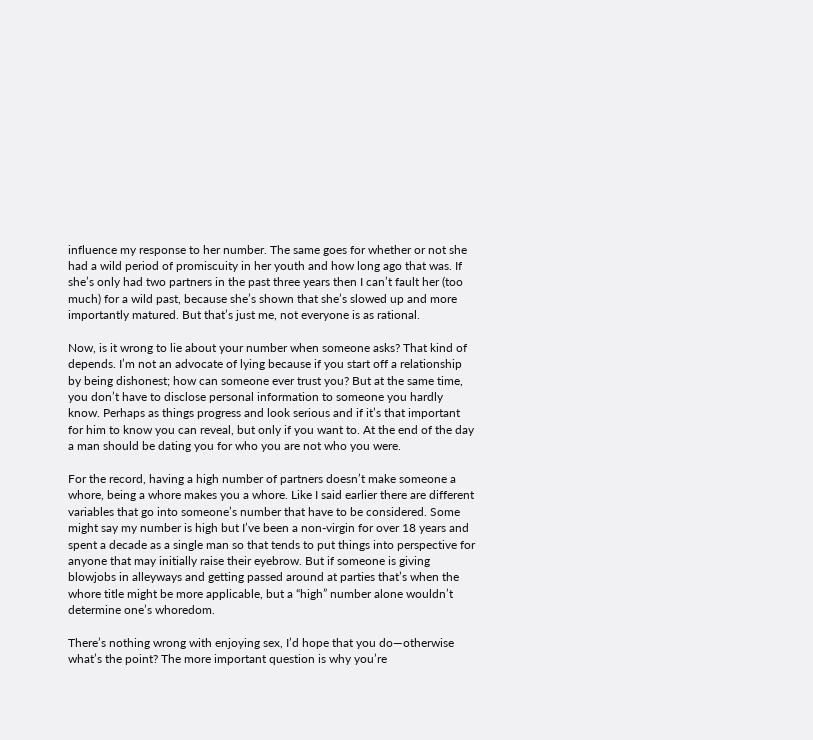influence my response to her number. The same goes for whether or not she had a wild period of promiscuity in her youth and how long ago that was. If she’s only had two partners in the past three years then I can’t fault her (too much) for a wild past, because she’s shown that she’s slowed up and more importantly matured. But that’s just me, not everyone is as rational.

Now, is it wrong to lie about your number when someone asks? That kind of depends. I’m not an advocate of lying because if you start off a relationship by being dishonest; how can someone ever trust you? But at the same time, you don’t have to disclose personal information to someone you hardly know. Perhaps as things progress and look serious and if it’s that important for him to know you can reveal, but only if you want to. At the end of the day a man should be dating you for who you are not who you were.

For the record, having a high number of partners doesn’t make someone a whore, being a whore makes you a whore. Like I said earlier there are different variables that go into someone’s number that have to be considered. Some might say my number is high but I’ve been a non-virgin for over 18 years and spent a decade as a single man so that tends to put things into perspective for anyone that may initially raise their eyebrow. But if someone is giving blowjobs in alleyways and getting passed around at parties that’s when the whore title might be more applicable, but a “high” number alone wouldn’t determine one’s whoredom.

There’s nothing wrong with enjoying sex, I’d hope that you do—otherwise what’s the point? The more important question is why you’re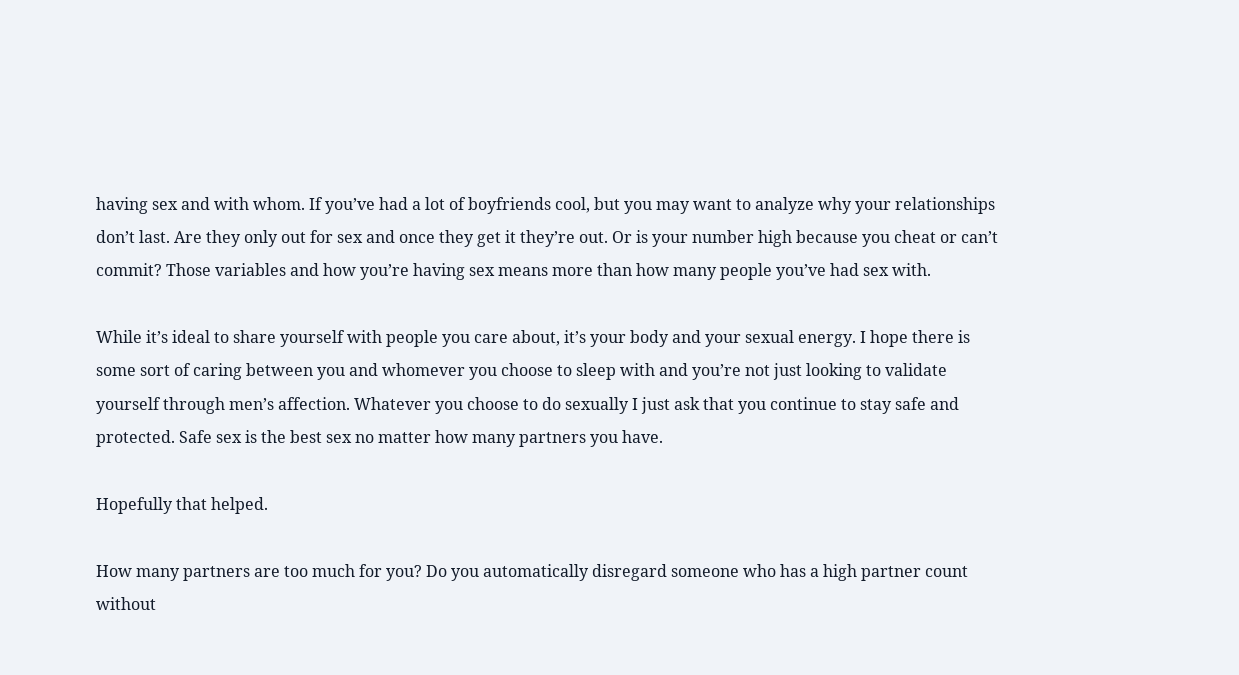having sex and with whom. If you’ve had a lot of boyfriends cool, but you may want to analyze why your relationships don’t last. Are they only out for sex and once they get it they’re out. Or is your number high because you cheat or can’t commit? Those variables and how you’re having sex means more than how many people you’ve had sex with.

While it’s ideal to share yourself with people you care about, it’s your body and your sexual energy. I hope there is some sort of caring between you and whomever you choose to sleep with and you’re not just looking to validate yourself through men’s affection. Whatever you choose to do sexually I just ask that you continue to stay safe and protected. Safe sex is the best sex no matter how many partners you have.

Hopefully that helped.

How many partners are too much for you? Do you automatically disregard someone who has a high partner count without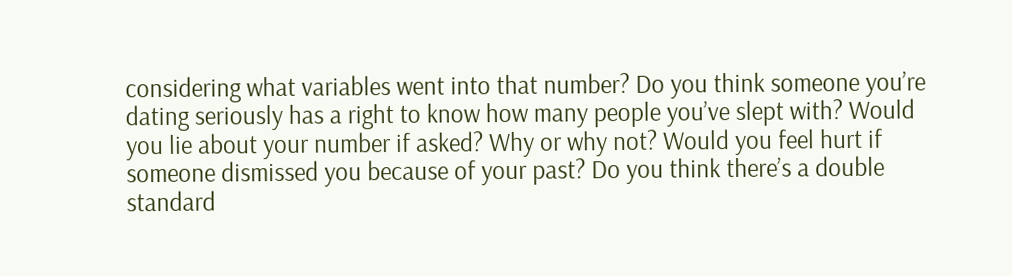considering what variables went into that number? Do you think someone you’re dating seriously has a right to know how many people you’ve slept with? Would you lie about your number if asked? Why or why not? Would you feel hurt if someone dismissed you because of your past? Do you think there’s a double standard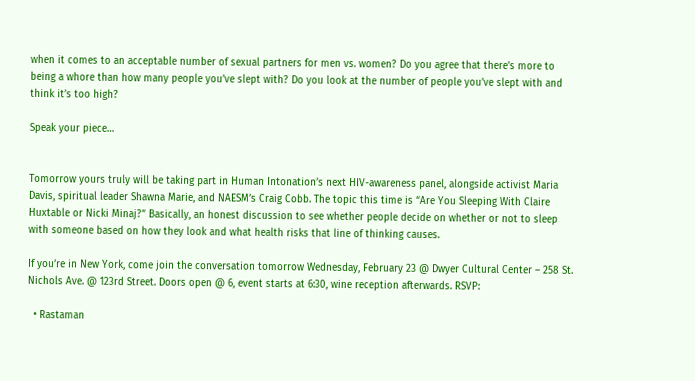when it comes to an acceptable number of sexual partners for men vs. women? Do you agree that there’s more to being a whore than how many people you’ve slept with? Do you look at the number of people you’ve slept with and think it’s too high?

Speak your piece…


Tomorrow yours truly will be taking part in Human Intonation’s next HIV-awareness panel, alongside activist Maria Davis, spiritual leader Shawna Marie, and NAESM’s Craig Cobb. The topic this time is “Are You Sleeping With Claire Huxtable or Nicki Minaj?” Basically, an honest discussion to see whether people decide on whether or not to sleep with someone based on how they look and what health risks that line of thinking causes.

If you’re in New York, come join the conversation tomorrow Wednesday, February 23 @ Dwyer Cultural Center – 258 St. Nichols Ave. @ 123rd Street. Doors open @ 6, event starts at 6:30, wine reception afterwards. RSVP:

  • Rastaman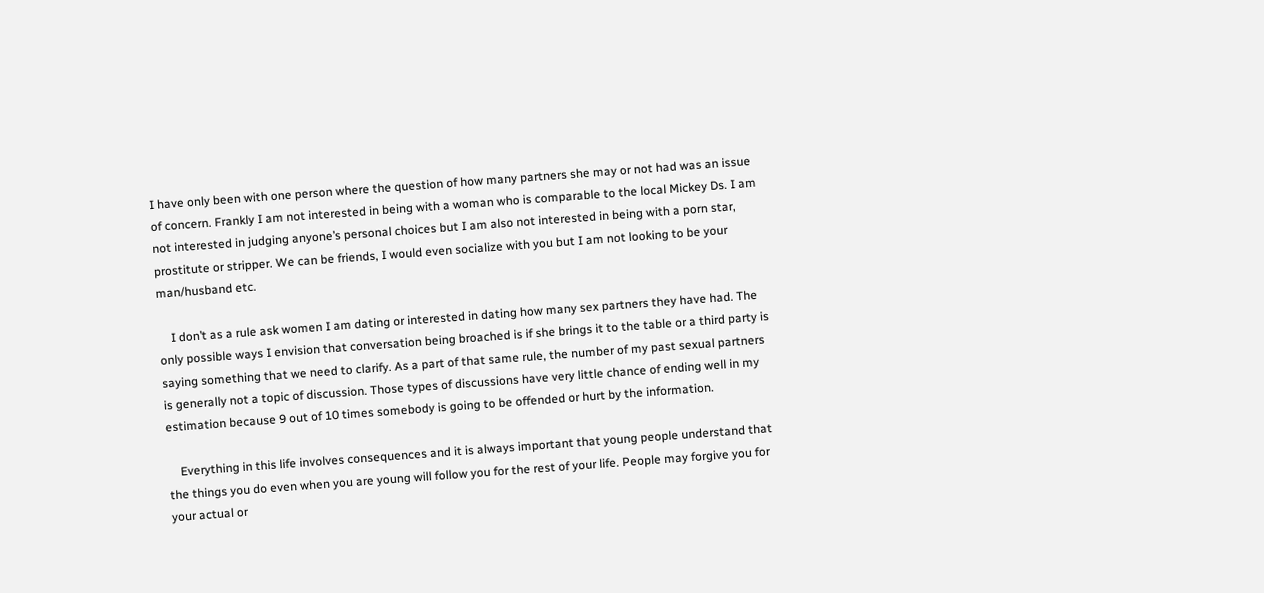I have only been with one person where the question of how many partners she may or not had was an issue of concern. Frankly I am not interested in being with a woman who is comparable to the local Mickey Ds. I am not interested in judging anyone’s personal choices but I am also not interested in being with a porn star, prostitute or stripper. We can be friends, I would even socialize with you but I am not looking to be your man/husband etc.

    I don’t as a rule ask women I am dating or interested in dating how many sex partners they have had. The only possible ways I envision that conversation being broached is if she brings it to the table or a third party is saying something that we need to clarify. As a part of that same rule, the number of my past sexual partners is generally not a topic of discussion. Those types of discussions have very little chance of ending well in my estimation because 9 out of 10 times somebody is going to be offended or hurt by the information.

    Everything in this life involves consequences and it is always important that young people understand that the things you do even when you are young will follow you for the rest of your life. People may forgive you for your actual or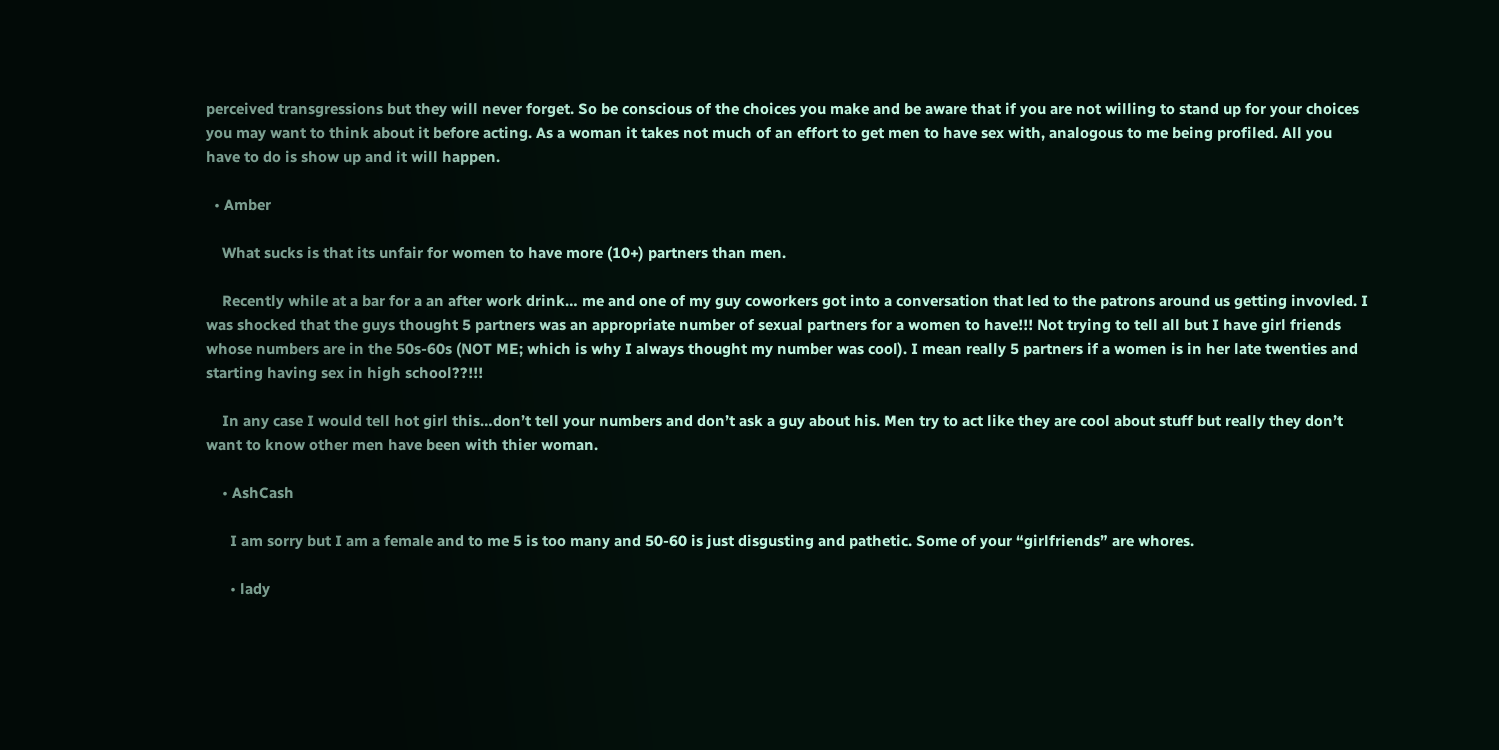perceived transgressions but they will never forget. So be conscious of the choices you make and be aware that if you are not willing to stand up for your choices you may want to think about it before acting. As a woman it takes not much of an effort to get men to have sex with, analogous to me being profiled. All you have to do is show up and it will happen.

  • Amber

    What sucks is that its unfair for women to have more (10+) partners than men.

    Recently while at a bar for a an after work drink… me and one of my guy coworkers got into a conversation that led to the patrons around us getting invovled. I was shocked that the guys thought 5 partners was an appropriate number of sexual partners for a women to have!!! Not trying to tell all but I have girl friends whose numbers are in the 50s-60s (NOT ME; which is why I always thought my number was cool). I mean really 5 partners if a women is in her late twenties and starting having sex in high school??!!!

    In any case I would tell hot girl this…don’t tell your numbers and don’t ask a guy about his. Men try to act like they are cool about stuff but really they don’t want to know other men have been with thier woman.

    • AshCash

      I am sorry but I am a female and to me 5 is too many and 50-60 is just disgusting and pathetic. Some of your “girlfriends” are whores.

      • lady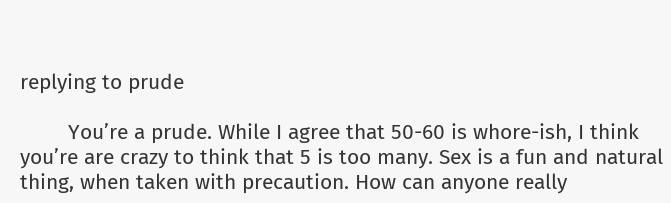replying to prude

        You’re a prude. While I agree that 50-60 is whore-ish, I think you’re are crazy to think that 5 is too many. Sex is a fun and natural thing, when taken with precaution. How can anyone really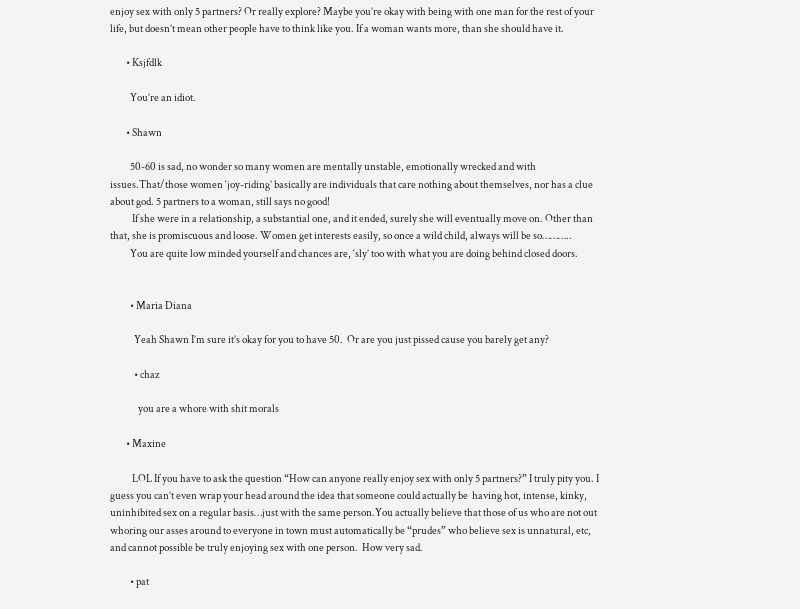enjoy sex with only 5 partners? Or really explore? Maybe you’re okay with being with one man for the rest of your life, but doesn’t mean other people have to think like you. If a woman wants more, than she should have it.

        • Ksjfdlk

          You’re an idiot.

        • Shawn

          50-60 is sad, no wonder so many women are mentally unstable, emotionally wrecked and with issues.That/those women ‘joy-riding’ basically are individuals that care nothing about themselves, nor has a clue about god. 5 partners to a woman, still says no good!
           If she were in a relationship, a substantial one, and it ended, surely she will eventually move on. Other than that, she is promiscuous and loose. Women get interests easily, so once a wild child, always will be so………..
          You are quite low minded yourself and chances are, ‘sly’ too with what you are doing behind closed doors.


          • Maria Diana

            Yeah Shawn I’m sure it’s okay for you to have 50.  Or are you just pissed cause you barely get any?

            • chaz

              you are a whore with shit morals

        • Maxine

           LOL If you have to ask the question “How can anyone really enjoy sex with only 5 partners?” I truly pity you. I guess you can’t even wrap your head around the idea that someone could actually be  having hot, intense, kinky, uninhibited sex on a regular basis…just with the same person.You actually believe that those of us who are not out whoring our asses around to everyone in town must automatically be “prudes” who believe sex is unnatural, etc,  and cannot possible be truly enjoying sex with one person.  How very sad.

          • pat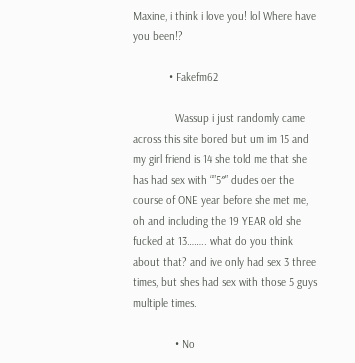Maxine, i think i love you! lol Where have you been!?

            • Fakefm62

              Wassup i just randomly came across this site bored but um im 15 and my girl friend is 14 she told me that she has had sex with “”5″” dudes oer the course of ONE year before she met me, oh and including the 19 YEAR old she fucked at 13…….. what do you think about that? and ive only had sex 3 three times, but shes had sex with those 5 guys multiple times.

              • No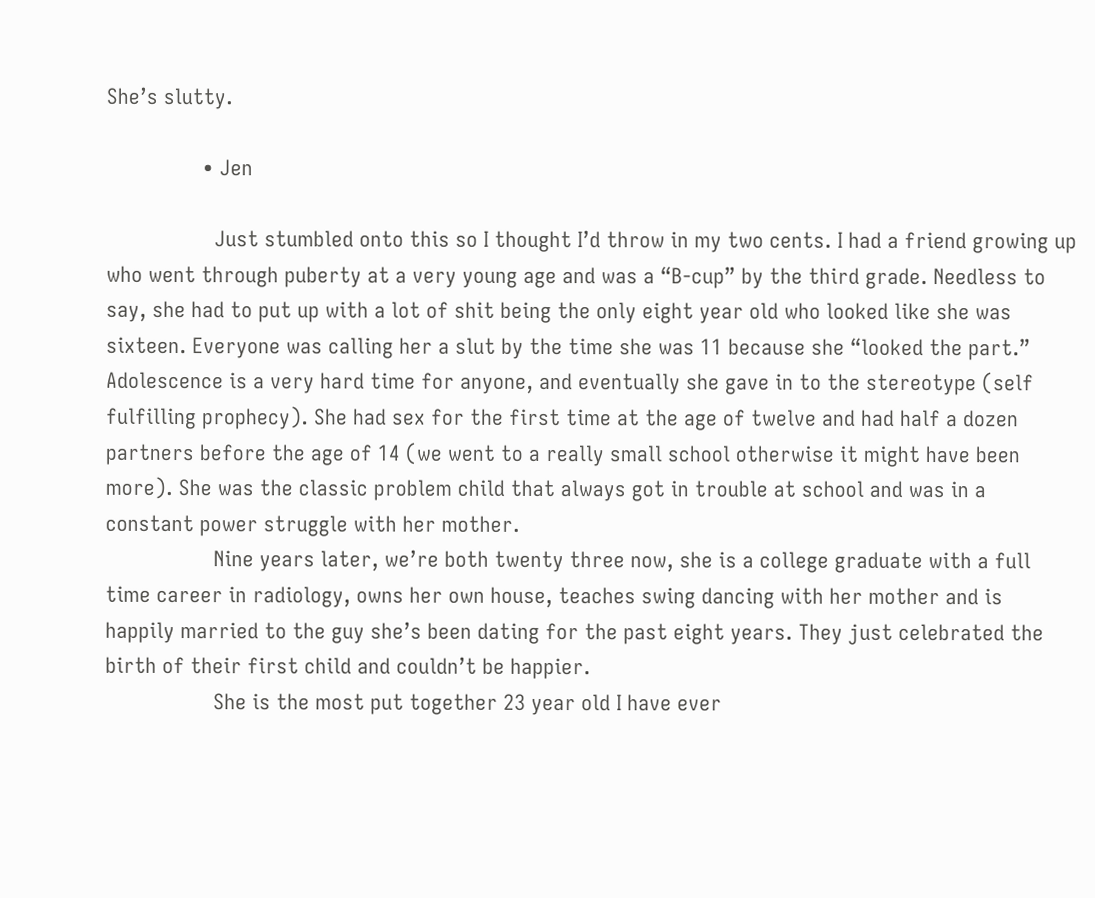She’s slutty.

                • Jen

                  Just stumbled onto this so I thought I’d throw in my two cents. I had a friend growing up who went through puberty at a very young age and was a “B-cup” by the third grade. Needless to say, she had to put up with a lot of shit being the only eight year old who looked like she was sixteen. Everyone was calling her a slut by the time she was 11 because she “looked the part.” Adolescence is a very hard time for anyone, and eventually she gave in to the stereotype (self fulfilling prophecy). She had sex for the first time at the age of twelve and had half a dozen partners before the age of 14 (we went to a really small school otherwise it might have been more). She was the classic problem child that always got in trouble at school and was in a constant power struggle with her mother.
                  Nine years later, we’re both twenty three now, she is a college graduate with a full time career in radiology, owns her own house, teaches swing dancing with her mother and is happily married to the guy she’s been dating for the past eight years. They just celebrated the birth of their first child and couldn’t be happier.
                  She is the most put together 23 year old I have ever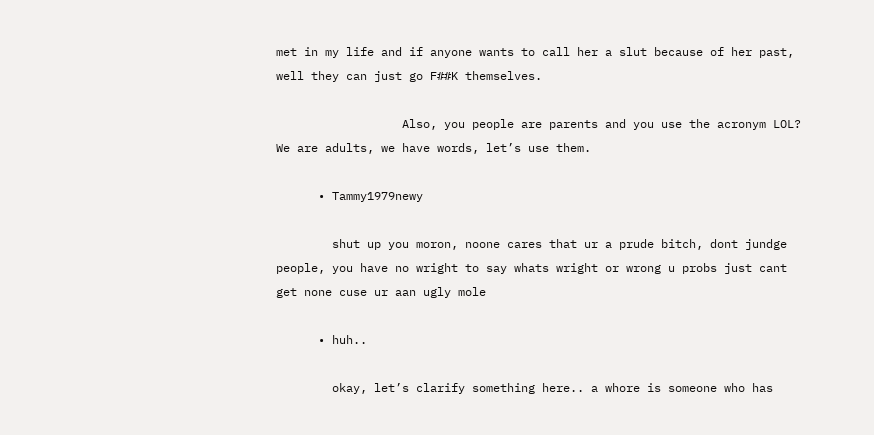met in my life and if anyone wants to call her a slut because of her past, well they can just go F##K themselves.

                  Also, you people are parents and you use the acronym LOL? We are adults, we have words, let’s use them.

      • Tammy1979newy

        shut up you moron, noone cares that ur a prude bitch, dont jundge people, you have no wright to say whats wright or wrong u probs just cant get none cuse ur aan ugly mole

      • huh..

        okay, let’s clarify something here.. a whore is someone who has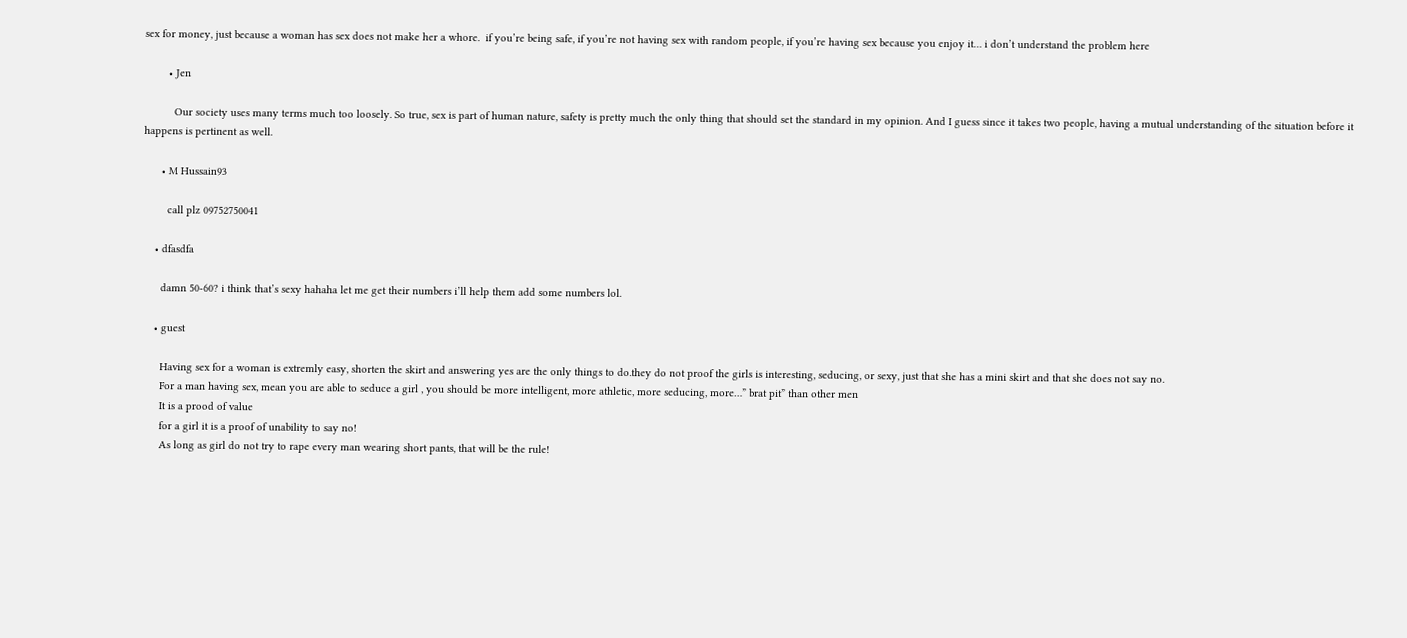sex for money, just because a woman has sex does not make her a whore.  if you’re being safe, if you’re not having sex with random people, if you’re having sex because you enjoy it… i don’t understand the problem here

        • Jen

          Our society uses many terms much too loosely. So true, sex is part of human nature, safety is pretty much the only thing that should set the standard in my opinion. And I guess since it takes two people, having a mutual understanding of the situation before it happens is pertinent as well.

      • M Hussain93

        call plz 09752750041

    • dfasdfa

      damn 50-60? i think that’s sexy hahaha let me get their numbers i’ll help them add some numbers lol.

    • guest

      Having sex for a woman is extremly easy, shorten the skirt and answering yes are the only things to do.they do not proof the girls is interesting, seducing, or sexy, just that she has a mini skirt and that she does not say no.
      For a man having sex, mean you are able to seduce a girl , you should be more intelligent, more athletic, more seducing, more…” brat pit” than other men
      It is a prood of value
      for a girl it is a proof of unability to say no!
      As long as girl do not try to rape every man wearing short pants, that will be the rule!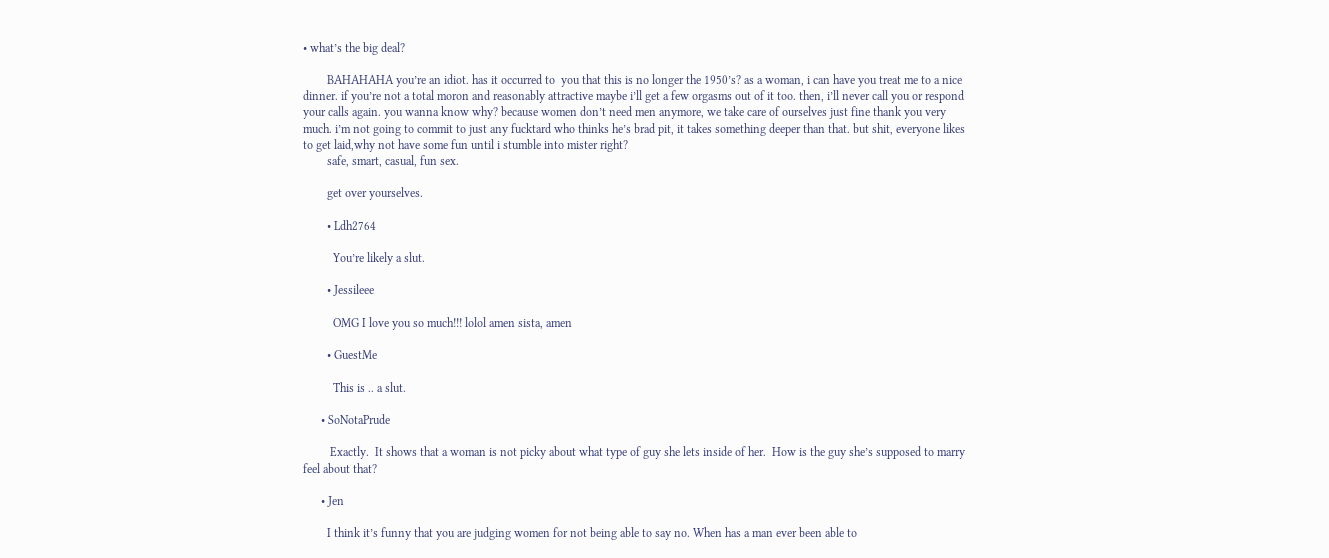• what’s the big deal?

        BAHAHAHA you’re an idiot. has it occurred to  you that this is no longer the 1950’s? as a woman, i can have you treat me to a nice dinner. if you’re not a total moron and reasonably attractive maybe i’ll get a few orgasms out of it too. then, i’ll never call you or respond your calls again. you wanna know why? because women don’t need men anymore, we take care of ourselves just fine thank you very much. i’m not going to commit to just any fucktard who thinks he’s brad pit, it takes something deeper than that. but shit, everyone likes to get laid,why not have some fun until i stumble into mister right?
        safe, smart, casual, fun sex.

        get over yourselves.

        • Ldh2764

          You’re likely a slut.

        • Jessileee

          OMG I love you so much!!! lolol amen sista, amen

        • GuestMe

          This is .. a slut.

      • SoNotaPrude

         Exactly.  It shows that a woman is not picky about what type of guy she lets inside of her.  How is the guy she’s supposed to marry feel about that?

      • Jen

        I think it’s funny that you are judging women for not being able to say no. When has a man ever been able to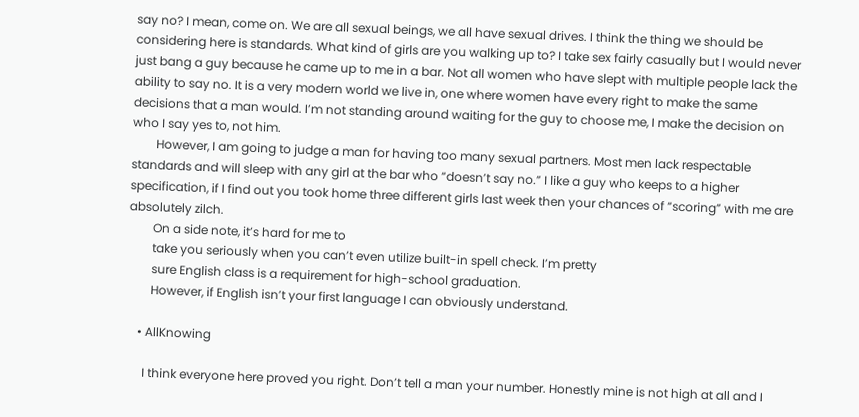say no? I mean, come on. We are all sexual beings, we all have sexual drives. I think the thing we should be considering here is standards. What kind of girls are you walking up to? I take sex fairly casually but I would never just bang a guy because he came up to me in a bar. Not all women who have slept with multiple people lack the ability to say no. It is a very modern world we live in, one where women have every right to make the same decisions that a man would. I’m not standing around waiting for the guy to choose me, I make the decision on who I say yes to, not him.
        However, I am going to judge a man for having too many sexual partners. Most men lack respectable standards and will sleep with any girl at the bar who “doesn’t say no.” I like a guy who keeps to a higher specification, if I find out you took home three different girls last week then your chances of “scoring” with me are absolutely zilch.
        On a side note, it’s hard for me to
        take you seriously when you can’t even utilize built-in spell check. I’m pretty
        sure English class is a requirement for high-school graduation.
        However, if English isn’t your first language I can obviously understand.

    • AllKnowing

      I think everyone here proved you right. Don’t tell a man your number. Honestly mine is not high at all and I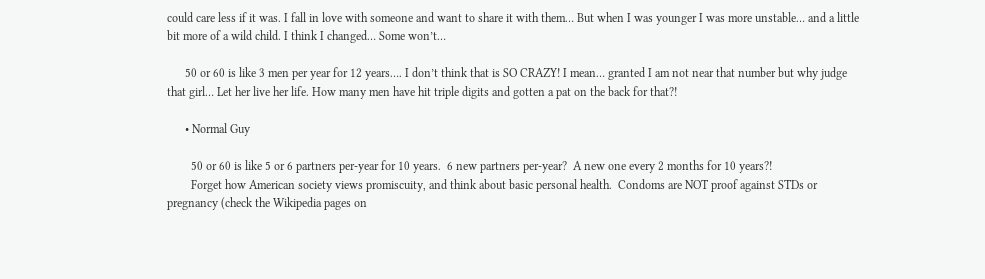could care less if it was. I fall in love with someone and want to share it with them… But when I was younger I was more unstable… and a little bit more of a wild child. I think I changed… Some won’t…

      50 or 60 is like 3 men per year for 12 years…. I don’t think that is SO CRAZY! I mean… granted I am not near that number but why judge that girl… Let her live her life. How many men have hit triple digits and gotten a pat on the back for that?!

      • Normal Guy

        50 or 60 is like 5 or 6 partners per-year for 10 years.  6 new partners per-year?  A new one every 2 months for 10 years?!
        Forget how American society views promiscuity, and think about basic personal health.  Condoms are NOT proof against STDs or pregnancy (check the Wikipedia pages on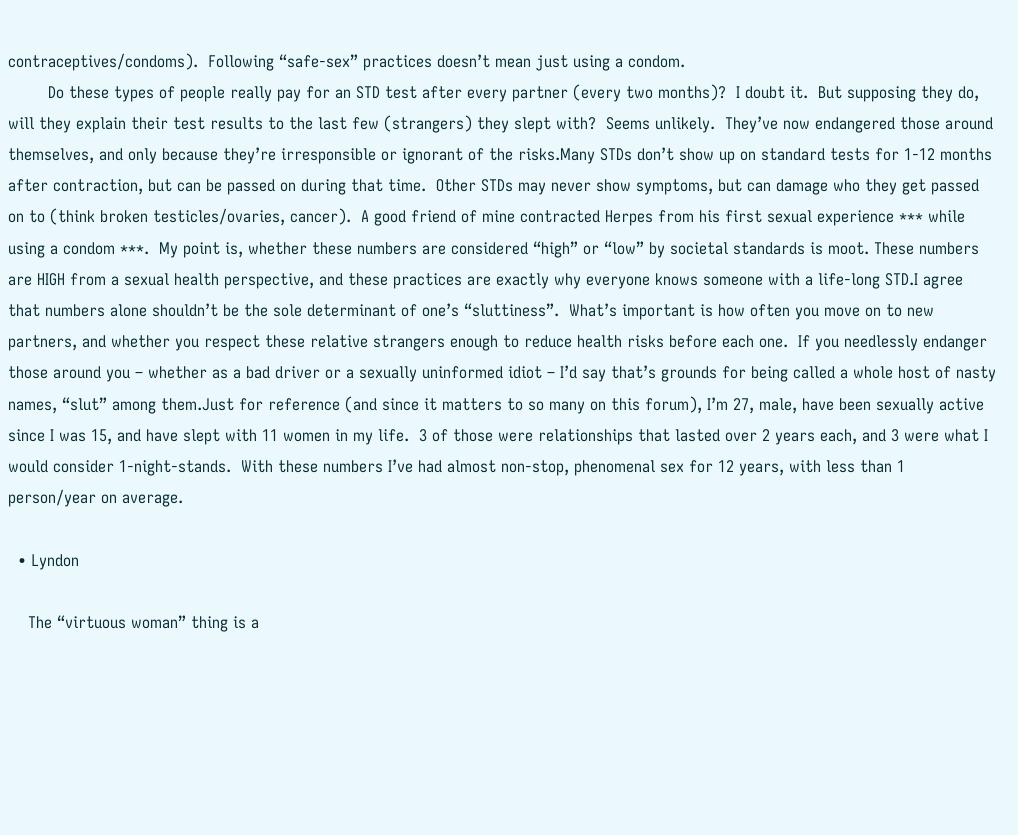contraceptives/condoms).  Following “safe-sex” practices doesn’t mean just using a condom.
        Do these types of people really pay for an STD test after every partner (every two months)?  I doubt it.  But supposing they do, will they explain their test results to the last few (strangers) they slept with?  Seems unlikely.  They’ve now endangered those around themselves, and only because they’re irresponsible or ignorant of the risks.Many STDs don’t show up on standard tests for 1-12 months after contraction, but can be passed on during that time.  Other STDs may never show symptoms, but can damage who they get passed on to (think broken testicles/ovaries, cancer).  A good friend of mine contracted Herpes from his first sexual experience *** while using a condom ***.  My point is, whether these numbers are considered “high” or “low” by societal standards is moot. These numbers are HIGH from a sexual health perspective, and these practices are exactly why everyone knows someone with a life-long STD.I agree that numbers alone shouldn’t be the sole determinant of one’s “sluttiness”.  What’s important is how often you move on to new partners, and whether you respect these relative strangers enough to reduce health risks before each one.  If you needlessly endanger those around you – whether as a bad driver or a sexually uninformed idiot – I’d say that’s grounds for being called a whole host of nasty names, “slut” among them.Just for reference (and since it matters to so many on this forum), I’m 27, male, have been sexually active since I was 15, and have slept with 11 women in my life.  3 of those were relationships that lasted over 2 years each, and 3 were what I would consider 1-night-stands.  With these numbers I’ve had almost non-stop, phenomenal sex for 12 years, with less than 1 person/year on average.

  • Lyndon

    The “virtuous woman” thing is a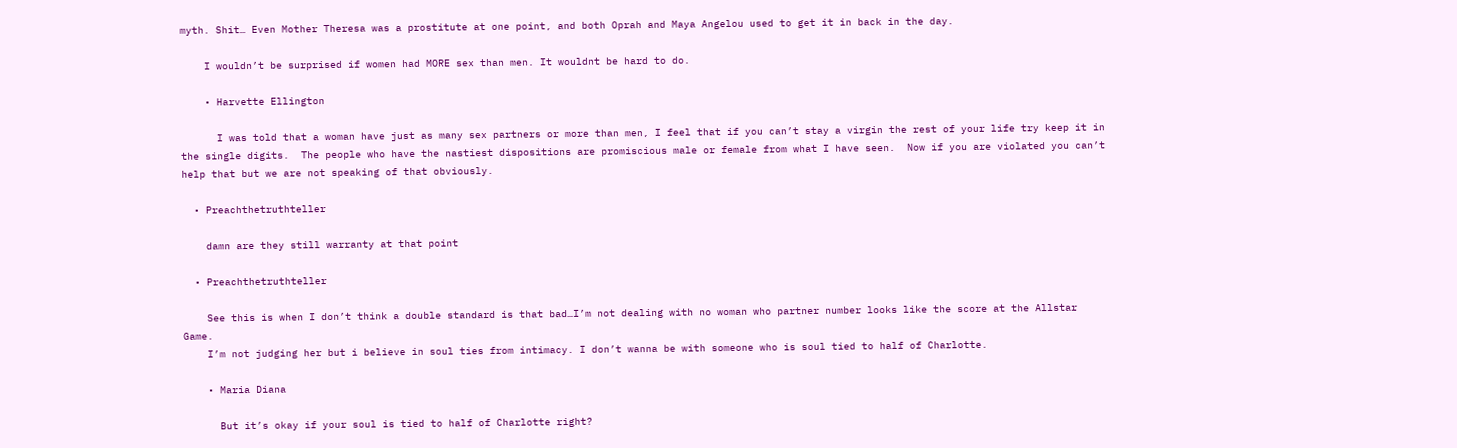myth. Shit… Even Mother Theresa was a prostitute at one point, and both Oprah and Maya Angelou used to get it in back in the day.

    I wouldn’t be surprised if women had MORE sex than men. It wouldnt be hard to do.

    • Harvette Ellington

      I was told that a woman have just as many sex partners or more than men, I feel that if you can’t stay a virgin the rest of your life try keep it in the single digits.  The people who have the nastiest dispositions are promiscious male or female from what I have seen.  Now if you are violated you can’t help that but we are not speaking of that obviously.

  • Preachthetruthteller

    damn are they still warranty at that point

  • Preachthetruthteller

    See this is when I don’t think a double standard is that bad…I’m not dealing with no woman who partner number looks like the score at the Allstar Game.
    I’m not judging her but i believe in soul ties from intimacy. I don’t wanna be with someone who is soul tied to half of Charlotte.

    • Maria Diana

      But it’s okay if your soul is tied to half of Charlotte right?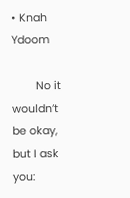• Knah Ydoom

        No it wouldn’t be okay, but I ask you: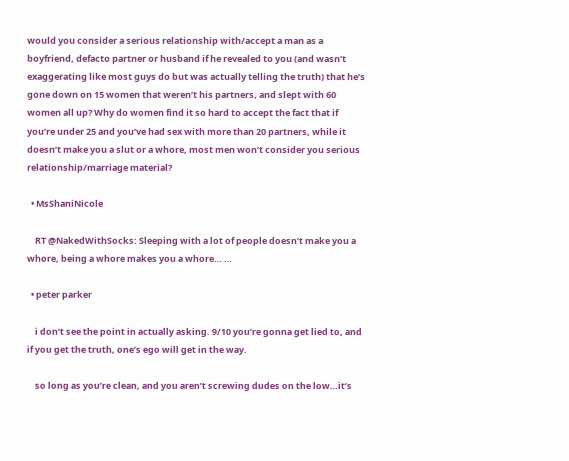would you consider a serious relationship with/accept a man as a boyfriend, defacto partner or husband if he revealed to you (and wasn’t exaggerating like most guys do but was actually telling the truth) that he’s gone down on 15 women that weren’t his partners, and slept with 60 women all up? Why do women find it so hard to accept the fact that if you’re under 25 and you’ve had sex with more than 20 partners, while it doesn’t make you a slut or a whore, most men won’t consider you serious relationship/marriage material?

  • MsShaniNicole

    RT @NakedWithSocks: Sleeping with a lot of people doesn’t make you a whore, being a whore makes you a whore… …

  • peter parker

    i don’t see the point in actually asking. 9/10 you’re gonna get lied to, and if you get the truth, one’s ego will get in the way.

    so long as you’re clean, and you aren’t screwing dudes on the low…it’s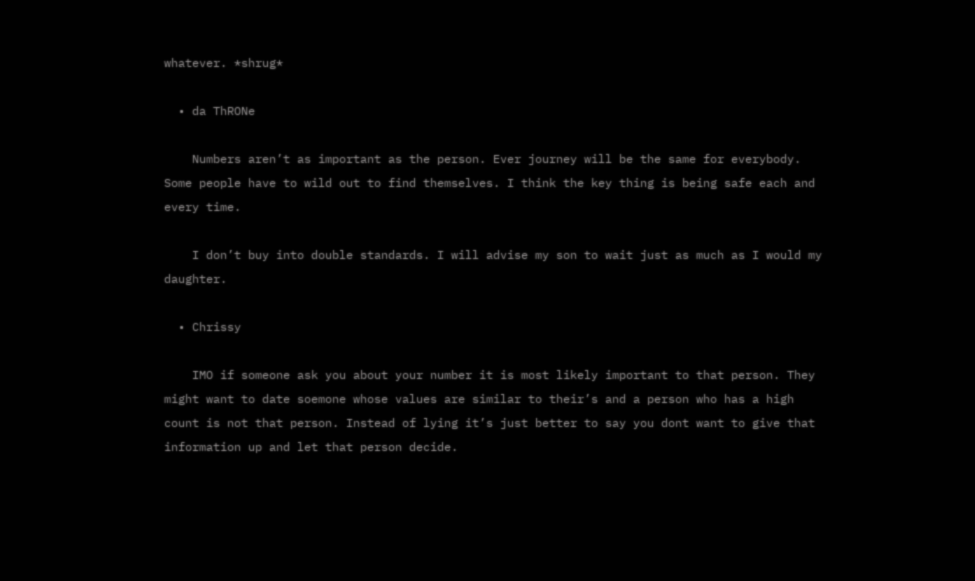whatever. *shrug*

  • da ThRONe

    Numbers aren’t as important as the person. Ever journey will be the same for everybody. Some people have to wild out to find themselves. I think the key thing is being safe each and every time.

    I don’t buy into double standards. I will advise my son to wait just as much as I would my daughter.

  • Chrissy

    IMO if someone ask you about your number it is most likely important to that person. They might want to date soemone whose values are similar to their’s and a person who has a high count is not that person. Instead of lying it’s just better to say you dont want to give that information up and let that person decide.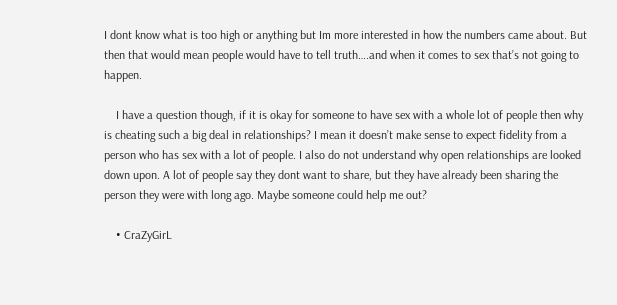I dont know what is too high or anything but Im more interested in how the numbers came about. But then that would mean people would have to tell truth….and when it comes to sex that’s not going to happen.

    I have a question though, if it is okay for someone to have sex with a whole lot of people then why is cheating such a big deal in relationships? I mean it doesn’t make sense to expect fidelity from a person who has sex with a lot of people. I also do not understand why open relationships are looked down upon. A lot of people say they dont want to share, but they have already been sharing the person they were with long ago. Maybe someone could help me out?

    • CraZyGirL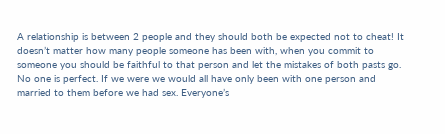A relationship is between 2 people and they should both be expected not to cheat! It doesn’t matter how many people someone has been with, when you commit to someone you should be faithful to that person and let the mistakes of both pasts go. No one is perfect. If we were we would all have only been with one person and married to them before we had sex. Everyone’s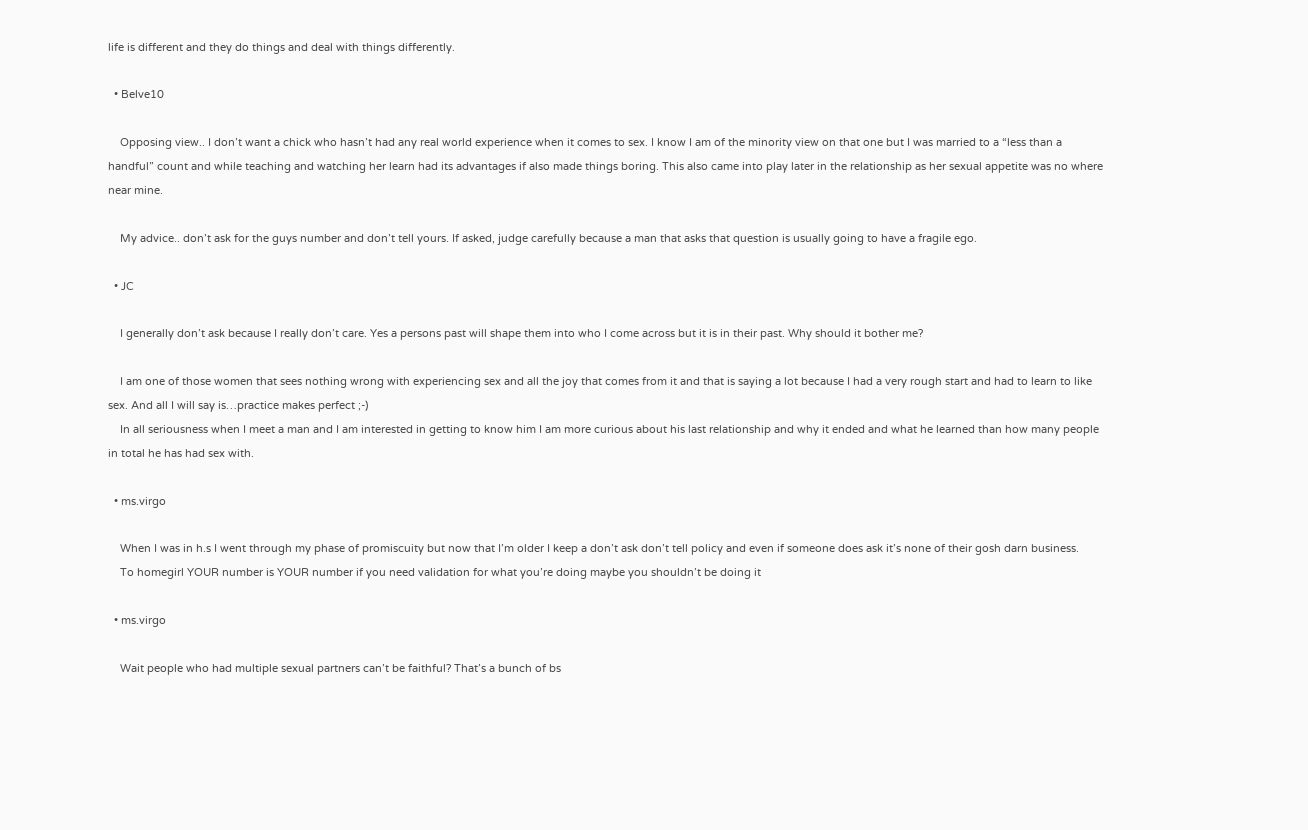life is different and they do things and deal with things differently.

  • Belve10

    Opposing view.. I don’t want a chick who hasn’t had any real world experience when it comes to sex. I know I am of the minority view on that one but I was married to a “less than a handful” count and while teaching and watching her learn had its advantages if also made things boring. This also came into play later in the relationship as her sexual appetite was no where near mine.

    My advice.. don’t ask for the guys number and don’t tell yours. If asked, judge carefully because a man that asks that question is usually going to have a fragile ego.

  • JC

    I generally don’t ask because I really don’t care. Yes a persons past will shape them into who I come across but it is in their past. Why should it bother me?

    I am one of those women that sees nothing wrong with experiencing sex and all the joy that comes from it and that is saying a lot because I had a very rough start and had to learn to like sex. And all I will say is…practice makes perfect ;-)
    In all seriousness when I meet a man and I am interested in getting to know him I am more curious about his last relationship and why it ended and what he learned than how many people in total he has had sex with.

  • ms.virgo

    When I was in h.s I went through my phase of promiscuity but now that I’m older I keep a don’t ask don’t tell policy and even if someone does ask it’s none of their gosh darn business.
    To homegirl YOUR number is YOUR number if you need validation for what you’re doing maybe you shouldn’t be doing it

  • ms.virgo

    Wait people who had multiple sexual partners can’t be faithful? That’s a bunch of bs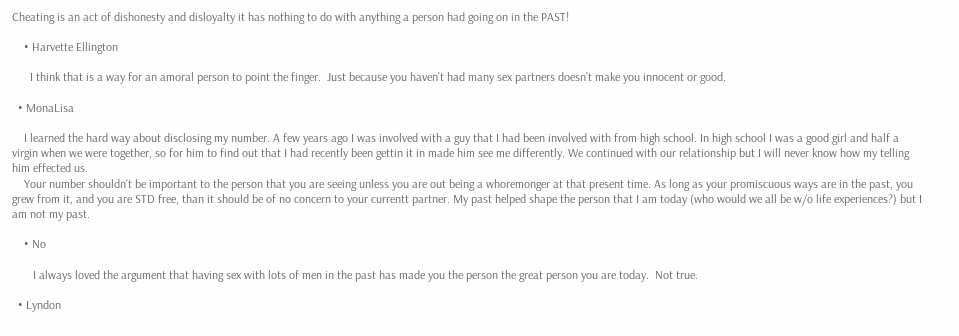Cheating is an act of dishonesty and disloyalty it has nothing to do with anything a person had going on in the PAST!

    • Harvette Ellington

      I think that is a way for an amoral person to point the finger.  Just because you haven’t had many sex partners doesn’t make you innocent or good.

  • MonaLisa

    I learned the hard way about disclosing my number. A few years ago I was involved with a guy that I had been involved with from high school. In high school I was a good girl and half a virgin when we were together, so for him to find out that I had recently been gettin it in made him see me differently. We continued with our relationship but I will never know how my telling him effected us.
    Your number shouldn’t be important to the person that you are seeing unless you are out being a whoremonger at that present time. As long as your promiscuous ways are in the past, you grew from it, and you are STD free, than it should be of no concern to your currentt partner. My past helped shape the person that I am today (who would we all be w/o life experiences?) but I am not my past.

    • No

       I always loved the argument that having sex with lots of men in the past has made you the person the great person you are today.  Not true.

  • Lyndon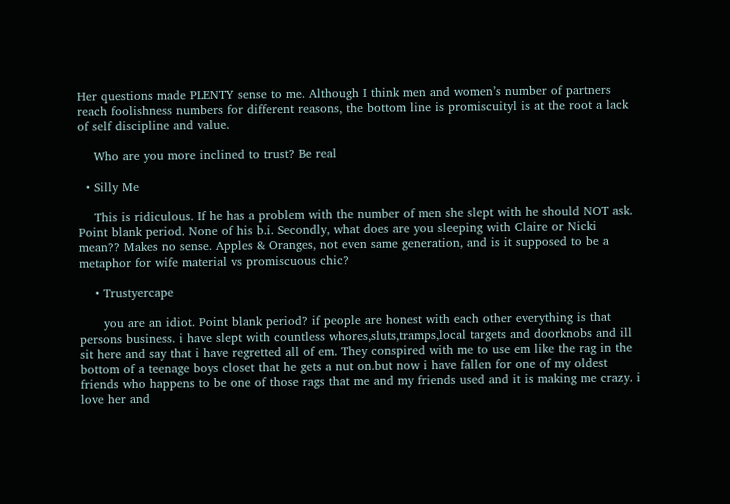Her questions made PLENTY sense to me. Although I think men and women’s number of partners reach foolishness numbers for different reasons, the bottom line is promiscuityl is at the root a lack of self discipline and value.

    Who are you more inclined to trust? Be real

  • Silly Me

    This is ridiculous. If he has a problem with the number of men she slept with he should NOT ask. Point blank period. None of his b.i. Secondly, what does are you sleeping with Claire or Nicki mean?? Makes no sense. Apples & Oranges, not even same generation, and is it supposed to be a metaphor for wife material vs promiscuous chic?

    • Trustyercape

      you are an idiot. Point blank period? if people are honest with each other everything is that persons business. i have slept with countless whores,sluts,tramps,local targets and doorknobs and ill sit here and say that i have regretted all of em. They conspired with me to use em like the rag in the bottom of a teenage boys closet that he gets a nut on.but now i have fallen for one of my oldest friends who happens to be one of those rags that me and my friends used and it is making me crazy. i love her and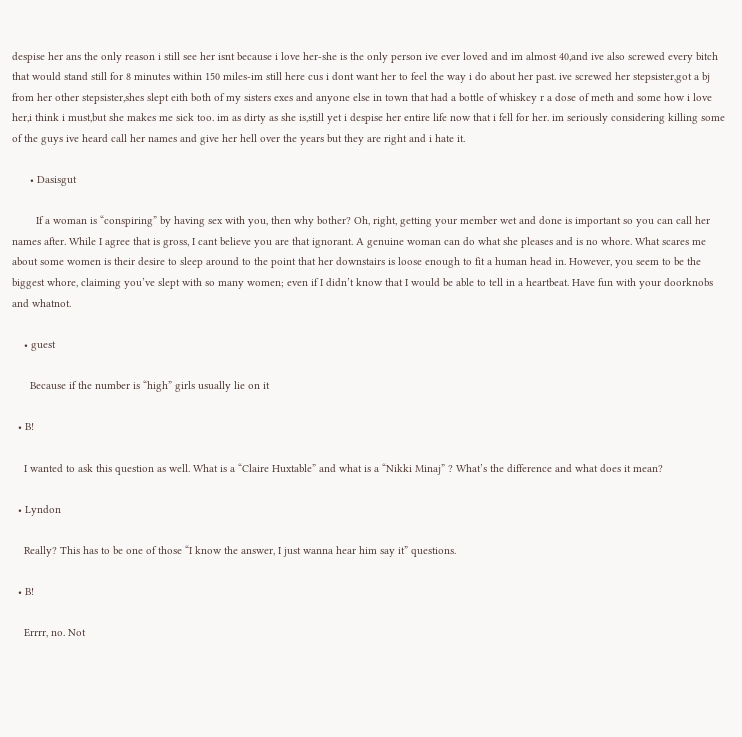despise her ans the only reason i still see her isnt because i love her-she is the only person ive ever loved and im almost 40,and ive also screwed every bitch that would stand still for 8 minutes within 150 miles-im still here cus i dont want her to feel the way i do about her past. ive screwed her stepsister,got a bj from her other stepsister,shes slept eith both of my sisters exes and anyone else in town that had a bottle of whiskey r a dose of meth and some how i love her,i think i must,but she makes me sick too. im as dirty as she is,still yet i despise her entire life now that i fell for her. im seriously considering killing some of the guys ive heard call her names and give her hell over the years but they are right and i hate it.

      • Dasisgut

        If a woman is “conspiring” by having sex with you, then why bother? Oh, right, getting your member wet and done is important so you can call her names after. While I agree that is gross, I cant believe you are that ignorant. A genuine woman can do what she pleases and is no whore. What scares me about some women is their desire to sleep around to the point that her downstairs is loose enough to fit a human head in. However, you seem to be the biggest whore, claiming you’ve slept with so many women; even if I didn’t know that I would be able to tell in a heartbeat. Have fun with your doorknobs and whatnot.

    • guest

      Because if the number is “high” girls usually lie on it

  • B!

    I wanted to ask this question as well. What is a “Claire Huxtable” and what is a “Nikki Minaj” ? What’s the difference and what does it mean?

  • Lyndon

    Really? This has to be one of those “I know the answer, I just wanna hear him say it” questions.

  • B!

    Errrr, no. Not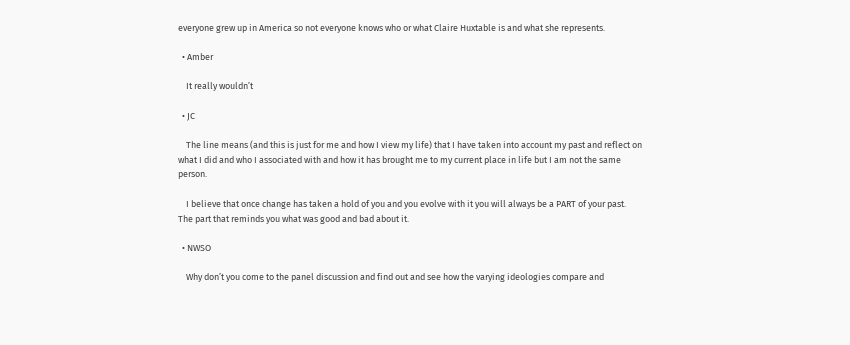everyone grew up in America so not everyone knows who or what Claire Huxtable is and what she represents.

  • Amber

    It really wouldn’t

  • JC

    The line means (and this is just for me and how I view my life) that I have taken into account my past and reflect on what I did and who I associated with and how it has brought me to my current place in life but I am not the same person.

    I believe that once change has taken a hold of you and you evolve with it you will always be a PART of your past. The part that reminds you what was good and bad about it.

  • NWSO

    Why don’t you come to the panel discussion and find out and see how the varying ideologies compare and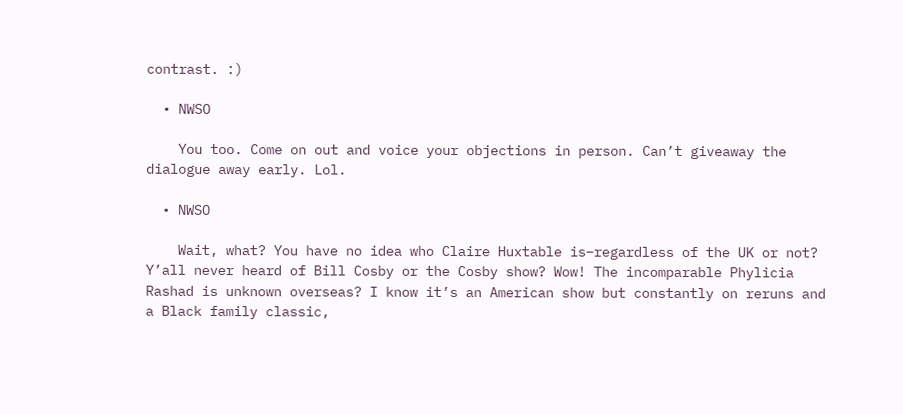contrast. :)

  • NWSO

    You too. Come on out and voice your objections in person. Can’t giveaway the dialogue away early. Lol.

  • NWSO

    Wait, what? You have no idea who Claire Huxtable is–regardless of the UK or not? Y’all never heard of Bill Cosby or the Cosby show? Wow! The incomparable Phylicia Rashad is unknown overseas? I know it’s an American show but constantly on reruns and a Black family classic,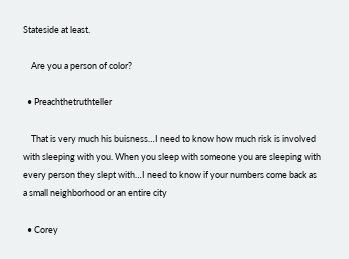Stateside at least.

    Are you a person of color?

  • Preachthetruthteller

    That is very much his buisness…I need to know how much risk is involved with sleeping with you. When you sleep with someone you are sleeping with every person they slept with…I need to know if your numbers come back as a small neighborhood or an entire city

  • Corey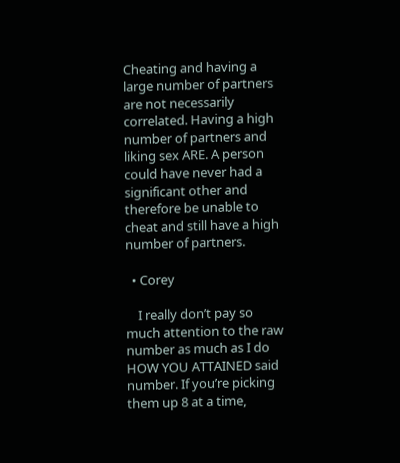Cheating and having a large number of partners are not necessarily correlated. Having a high number of partners and liking sex ARE. A person could have never had a significant other and therefore be unable to cheat and still have a high number of partners.

  • Corey

    I really don’t pay so much attention to the raw number as much as I do HOW YOU ATTAINED said number. If you’re picking them up 8 at a time,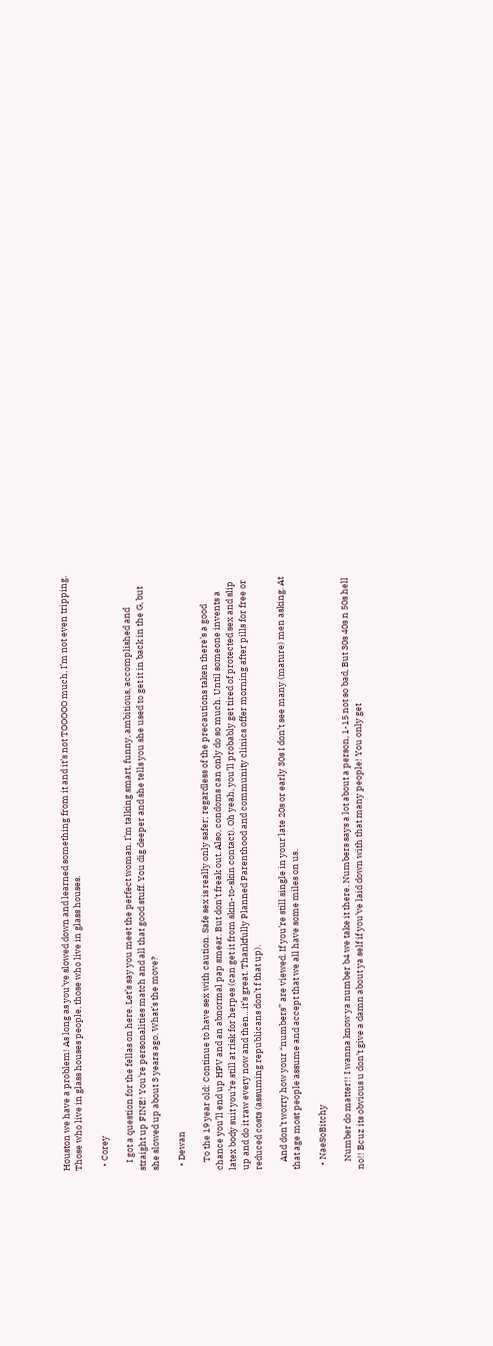Houston we have a problem! As long as you’ve slowed down and learned something from it and it’s not TOOOOO much, I’m not even tripping. Those who live in glass houses people, those who live in glass houses.

  • Corey

    I got a question for the fellas on here. Let’s say you meet the perfect woman. I’m talking smart, funny, ambitious, accomplished and straight up FINE! You’re personalities match and all that good stuff. You dig deeper and she tells you she used to get it in back in the G, but she slowed up about 3 years ago. What’s the move?

  • Dewan

    To the 19 year old: Continue to have sex with caution. Safe sex is really only safer; regardless of the precautions taken there’s a good chance you’ll end up HPV and an abnormal pap smear. But don’t freak out. Also, condoms can only do so much. Until someone invents a latex body suit you’re still at risk for herpes (can get it from skin-to-skin contact). Oh yeah, you’ll probably get tired of protected sex and slip up and do it raw every now and then…it’s great. Thankfully Planned Parenthood and community clinics offer morning after pills for free or reduced costs (assuming republicans don’t f that up).

    And don’t worry how your “numbers” are viewed. If you’re still single in your late 20s or early 30s I don’t see many (mature) men asking. At that age most people assume and accept that we all have some miles on us.

  • NaeSoBitchy

    Number do matter!! I wanna know ya number b4 we take it there. Numbers says a lot about a person, 1-15 not so bad, But 30s 40s n 50s hell no!! Bcuz its obvious u don’t give a damn about ya self if you’ve laid down with that many people! You only get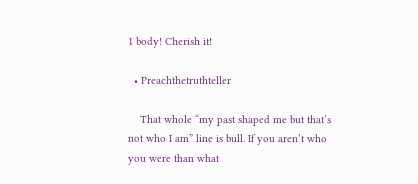1 body! Cherish it!

  • Preachthetruthteller

    That whole “my past shaped me but that’s not who I am” line is bull. If you aren’t who you were than what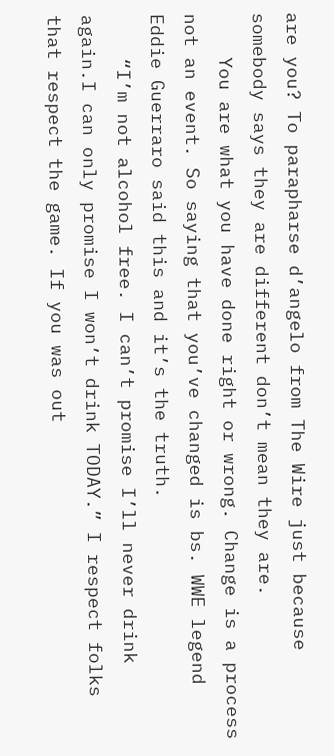are you? To parapharse d’angelo from The Wire just because somebody says they are different don’t mean they are.
    You are what you have done right or wrong. Change is a process not an event. So saying that you’ve changed is bs. WWE legend Eddie Guerraro said this and it’s the truth.
    “I’m not alcohol free. I can’t promise I’ll never drink again.I can only promise I won’t drink TODAY.” I respect folks that respect the game. If you was out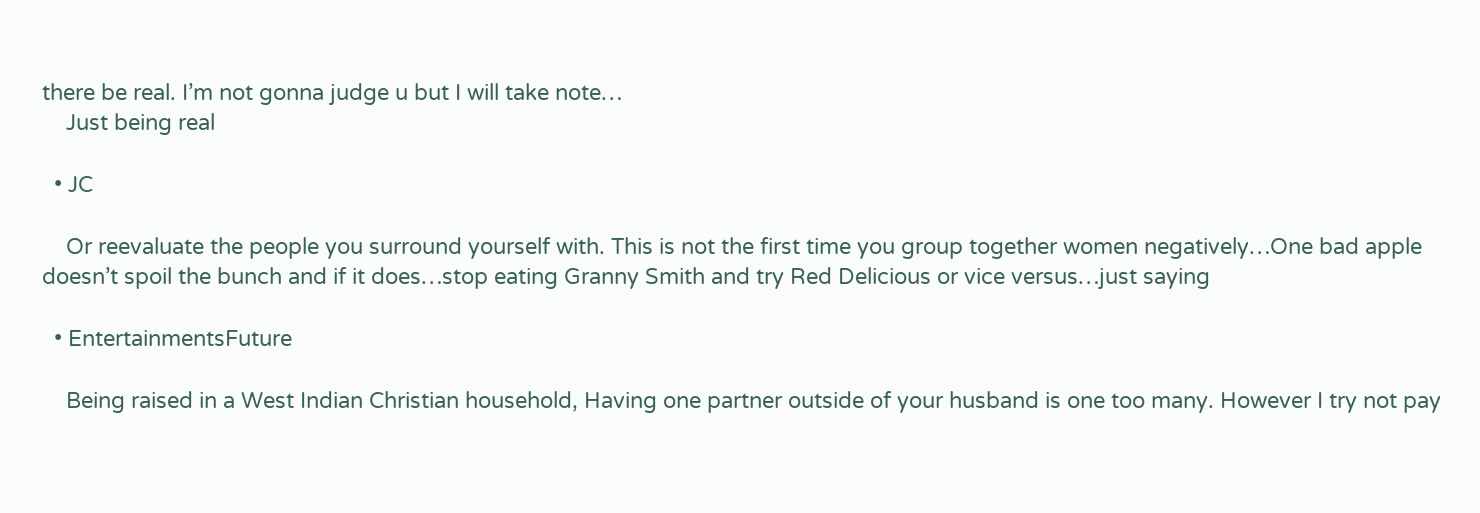there be real. I’m not gonna judge u but I will take note…
    Just being real

  • JC

    Or reevaluate the people you surround yourself with. This is not the first time you group together women negatively…One bad apple doesn’t spoil the bunch and if it does…stop eating Granny Smith and try Red Delicious or vice versus…just saying

  • EntertainmentsFuture

    Being raised in a West Indian Christian household, Having one partner outside of your husband is one too many. However I try not pay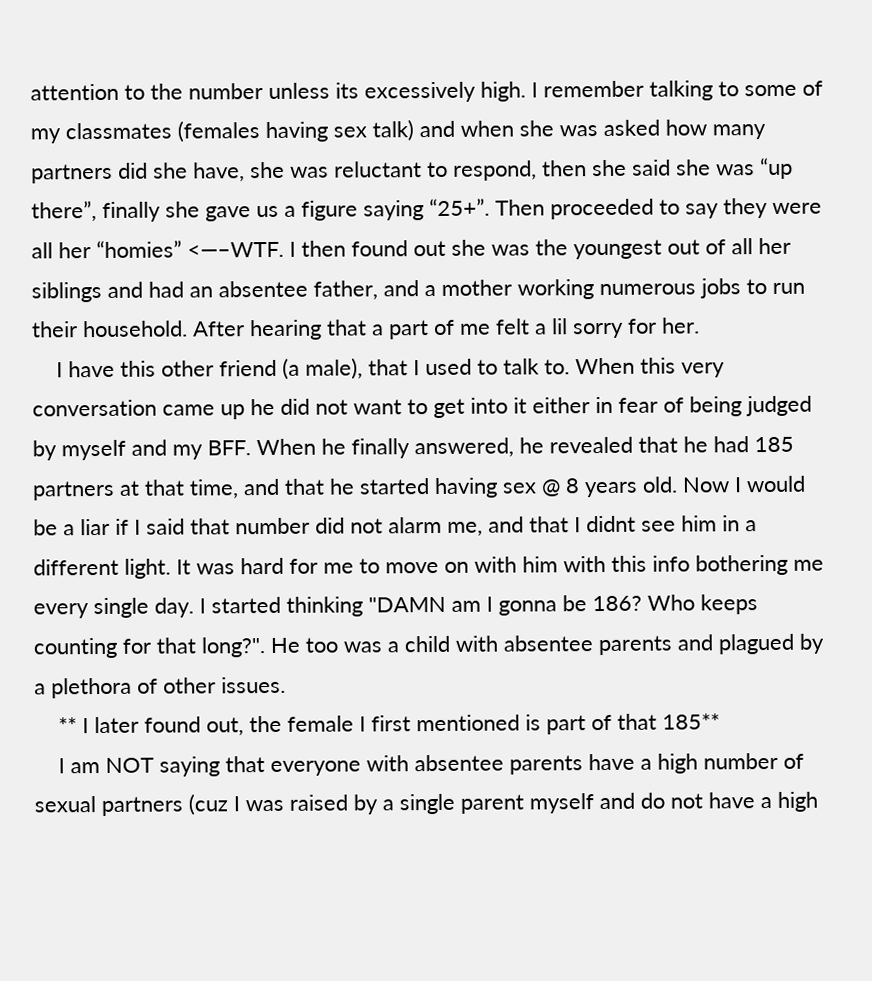attention to the number unless its excessively high. I remember talking to some of my classmates (females having sex talk) and when she was asked how many partners did she have, she was reluctant to respond, then she said she was “up there”, finally she gave us a figure saying “25+”. Then proceeded to say they were all her “homies” <—–WTF. I then found out she was the youngest out of all her siblings and had an absentee father, and a mother working numerous jobs to run their household. After hearing that a part of me felt a lil sorry for her.
    I have this other friend (a male), that I used to talk to. When this very conversation came up he did not want to get into it either in fear of being judged by myself and my BFF. When he finally answered, he revealed that he had 185 partners at that time, and that he started having sex @ 8 years old. Now I would be a liar if I said that number did not alarm me, and that I didnt see him in a different light. It was hard for me to move on with him with this info bothering me every single day. I started thinking "DAMN am I gonna be 186? Who keeps counting for that long?". He too was a child with absentee parents and plagued by a plethora of other issues.
    ** I later found out, the female I first mentioned is part of that 185**
    I am NOT saying that everyone with absentee parents have a high number of sexual partners (cuz I was raised by a single parent myself and do not have a high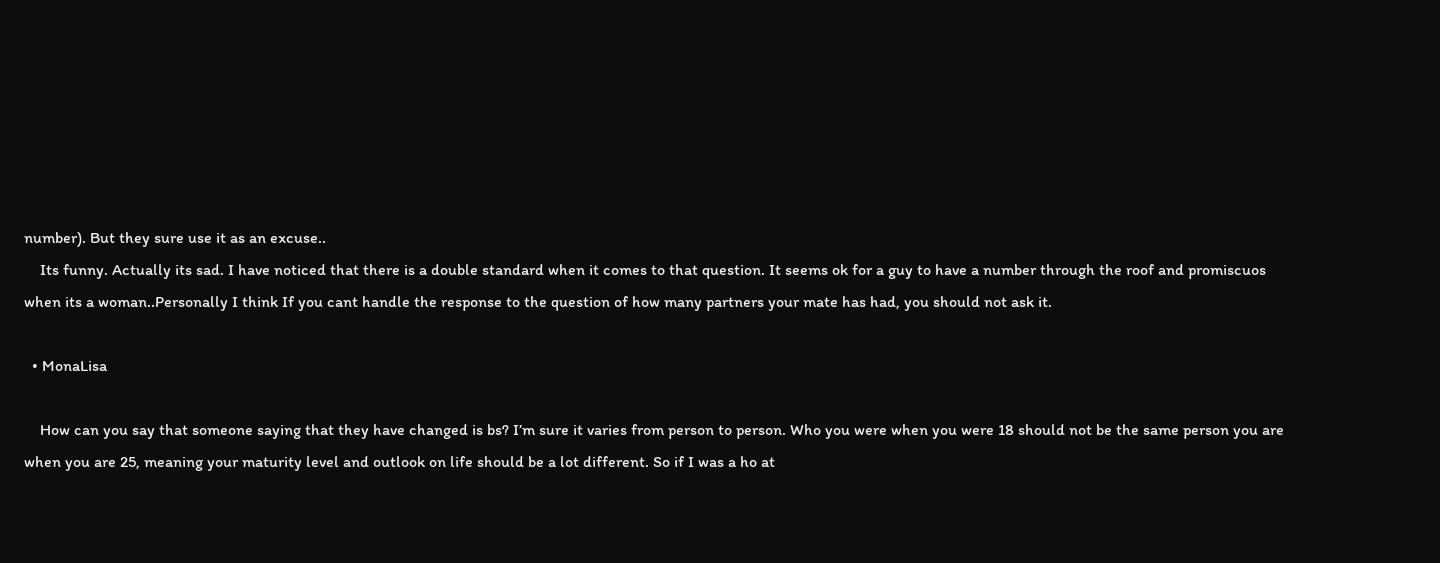number). But they sure use it as an excuse..
    Its funny. Actually its sad. I have noticed that there is a double standard when it comes to that question. It seems ok for a guy to have a number through the roof and promiscuos when its a woman..Personally I think If you cant handle the response to the question of how many partners your mate has had, you should not ask it.

  • MonaLisa

    How can you say that someone saying that they have changed is bs? I’m sure it varies from person to person. Who you were when you were 18 should not be the same person you are when you are 25, meaning your maturity level and outlook on life should be a lot different. So if I was a ho at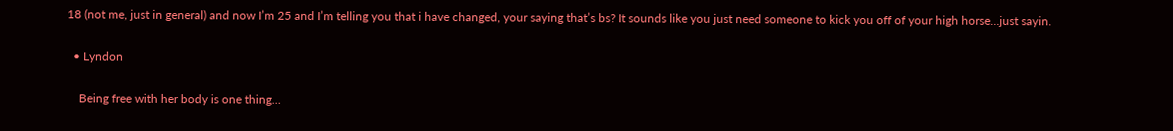18 (not me, just in general) and now I’m 25 and I’m telling you that i have changed, your saying that’s bs? It sounds like you just need someone to kick you off of your high horse…just sayin.

  • Lyndon

    Being free with her body is one thing…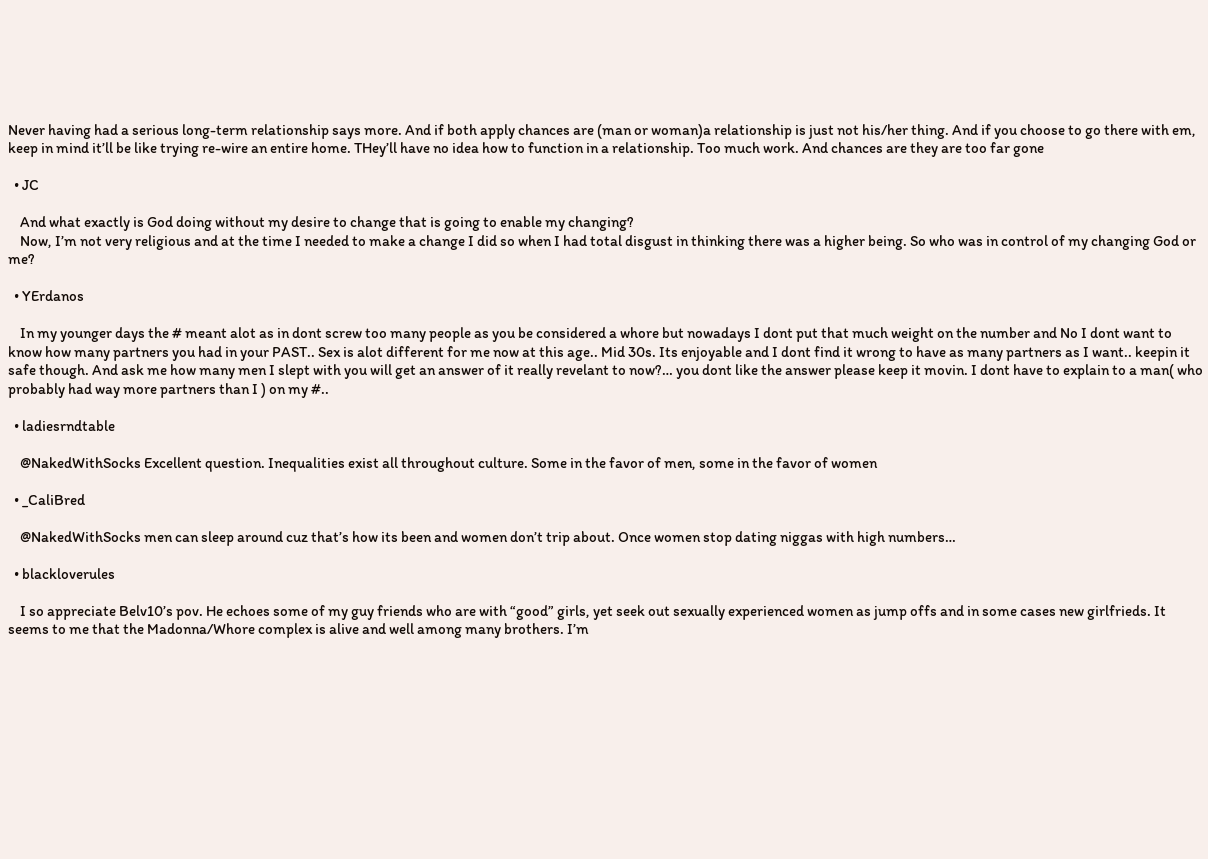Never having had a serious long-term relationship says more. And if both apply chances are (man or woman)a relationship is just not his/her thing. And if you choose to go there with em, keep in mind it’ll be like trying re-wire an entire home. THey’ll have no idea how to function in a relationship. Too much work. And chances are they are too far gone

  • JC

    And what exactly is God doing without my desire to change that is going to enable my changing?
    Now, I’m not very religious and at the time I needed to make a change I did so when I had total disgust in thinking there was a higher being. So who was in control of my changing God or me?

  • YErdanos

    In my younger days the # meant alot as in dont screw too many people as you be considered a whore but nowadays I dont put that much weight on the number and No I dont want to know how many partners you had in your PAST.. Sex is alot different for me now at this age.. Mid 30s. Its enjoyable and I dont find it wrong to have as many partners as I want.. keepin it safe though. And ask me how many men I slept with you will get an answer of it really revelant to now?… you dont like the answer please keep it movin. I dont have to explain to a man( who probably had way more partners than I ) on my #..

  • ladiesrndtable

    @NakedWithSocks Excellent question. Inequalities exist all throughout culture. Some in the favor of men, some in the favor of women

  • _CaliBred

    @NakedWithSocks men can sleep around cuz that’s how its been and women don’t trip about. Once women stop dating niggas with high numbers…

  • blackloverules

    I so appreciate Belv10’s pov. He echoes some of my guy friends who are with “good” girls, yet seek out sexually experienced women as jump offs and in some cases new girlfrieds. It seems to me that the Madonna/Whore complex is alive and well among many brothers. I’m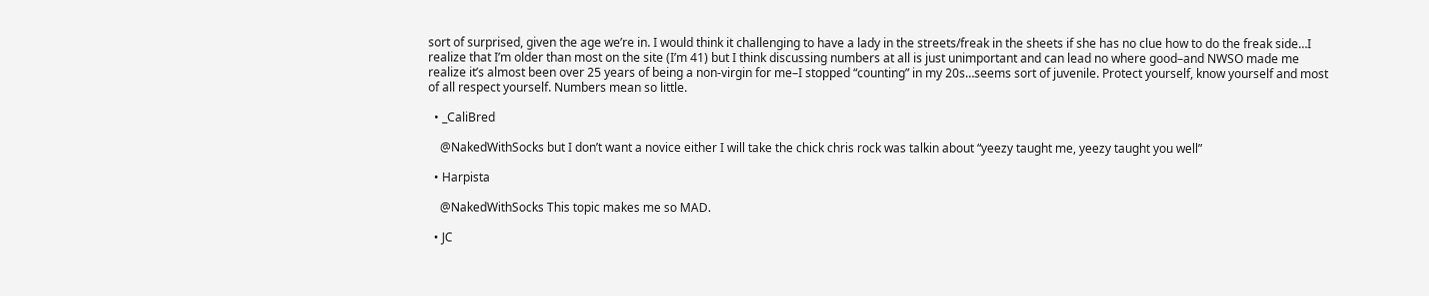sort of surprised, given the age we’re in. I would think it challenging to have a lady in the streets/freak in the sheets if she has no clue how to do the freak side…I realize that I’m older than most on the site (I’m 41) but I think discussing numbers at all is just unimportant and can lead no where good–and NWSO made me realize it’s almost been over 25 years of being a non-virgin for me–I stopped “counting” in my 20s…seems sort of juvenile. Protect yourself, know yourself and most of all respect yourself. Numbers mean so little.

  • _CaliBred

    @NakedWithSocks but I don’t want a novice either I will take the chick chris rock was talkin about “yeezy taught me, yeezy taught you well”

  • Harpista

    @NakedWithSocks This topic makes me so MAD.

  • JC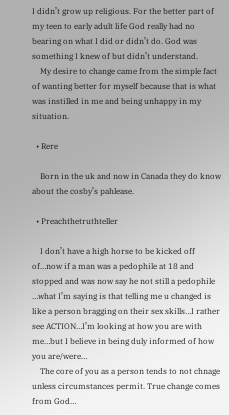I didn’t grow up religious. For the better part of my teen to early adult life God really had no bearing on what I did or didn’t do. God was something I knew of but didn’t understand.
    My desire to change came from the simple fact of wanting better for myself because that is what was instilled in me and being unhappy in my situation.

  • Rere

    Born in the uk and now in Canada they do know about the cosby’s pahlease.

  • Preachthetruthteller

    I don’t have a high horse to be kicked off of…now if a man was a pedophile at 18 and stopped and was now say he not still a pedophile …what I’m saying is that telling me u changed is like a person bragging on their sex skills…I rather see ACTION…I’m looking at how you are with me…but I believe in being duly informed of how you are/were…
    The core of you as a person tends to not chnage unless circumstances permit. True change comes from God…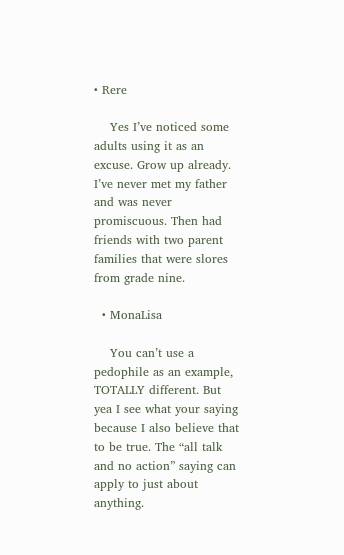• Rere

    Yes I’ve noticed some adults using it as an excuse. Grow up already. I’ve never met my father and was never promiscuous. Then had friends with two parent families that were slores from grade nine.

  • MonaLisa

    You can’t use a pedophile as an example, TOTALLY different. But yea I see what your saying because I also believe that to be true. The “all talk and no action” saying can apply to just about anything.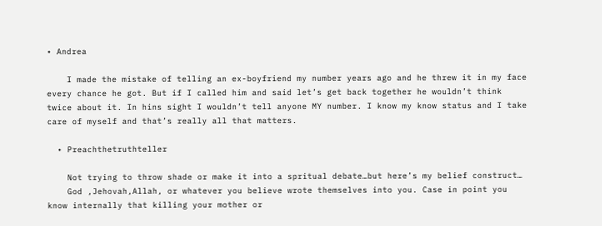• Andrea

    I made the mistake of telling an ex-boyfriend my number years ago and he threw it in my face every chance he got. But if I called him and said let’s get back together he wouldn’t think twice about it. In hins sight I wouldn’t tell anyone MY number. I know my know status and I take care of myself and that’s really all that matters.

  • Preachthetruthteller

    Not trying to throw shade or make it into a spritual debate…but here’s my belief construct…
    God ,Jehovah,Allah, or whatever you believe wrote themselves into you. Case in point you know internally that killing your mother or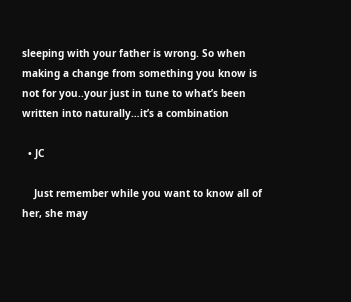sleeping with your father is wrong. So when making a change from something you know is not for you..your just in tune to what’s been written into naturally…it’s a combination

  • JC

    Just remember while you want to know all of her, she may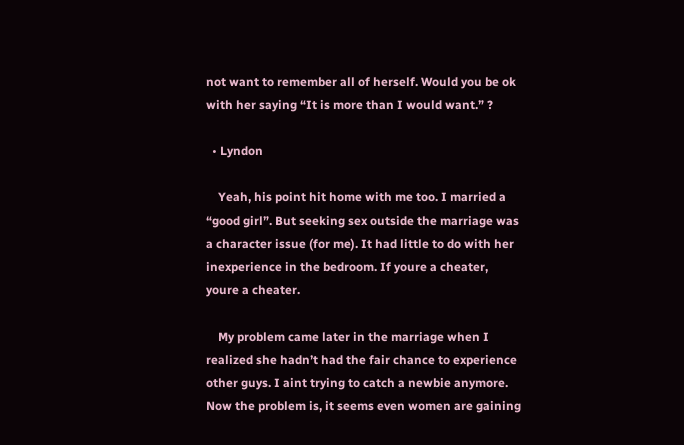not want to remember all of herself. Would you be ok with her saying “It is more than I would want.” ?

  • Lyndon

    Yeah, his point hit home with me too. I married a “good girl”. But seeking sex outside the marriage was a character issue (for me). It had little to do with her inexperience in the bedroom. If youre a cheater, youre a cheater.

    My problem came later in the marriage when I realized she hadn’t had the fair chance to experience other guys. I aint trying to catch a newbie anymore. Now the problem is, it seems even women are gaining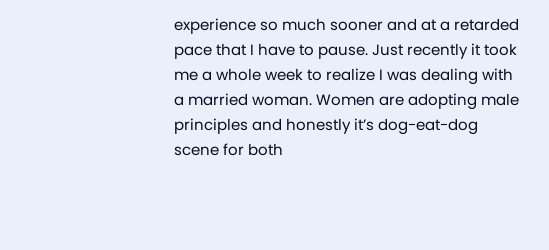experience so much sooner and at a retarded pace that I have to pause. Just recently it took me a whole week to realize I was dealing with a married woman. Women are adopting male principles and honestly it’s dog-eat-dog scene for both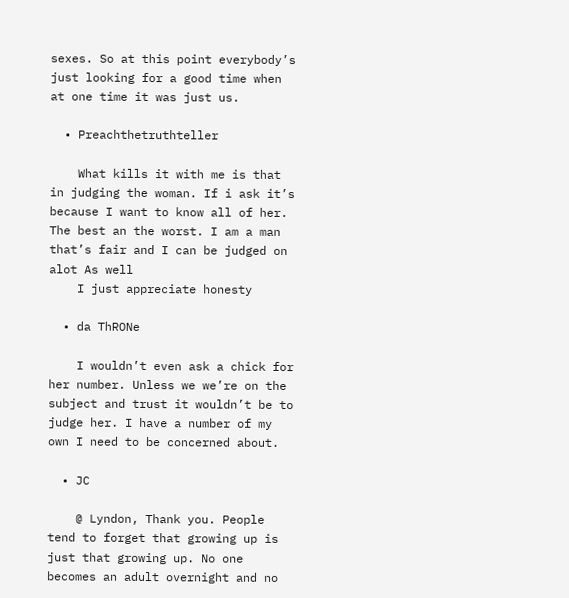sexes. So at this point everybody’s just looking for a good time when at one time it was just us.

  • Preachthetruthteller

    What kills it with me is that in judging the woman. If i ask it’s because I want to know all of her. The best an the worst. I am a man that’s fair and I can be judged on alot As well
    I just appreciate honesty

  • da ThRONe

    I wouldn’t even ask a chick for her number. Unless we we’re on the subject and trust it wouldn’t be to judge her. I have a number of my own I need to be concerned about.

  • JC

    @ Lyndon, Thank you. People tend to forget that growing up is just that growing up. No one becomes an adult overnight and no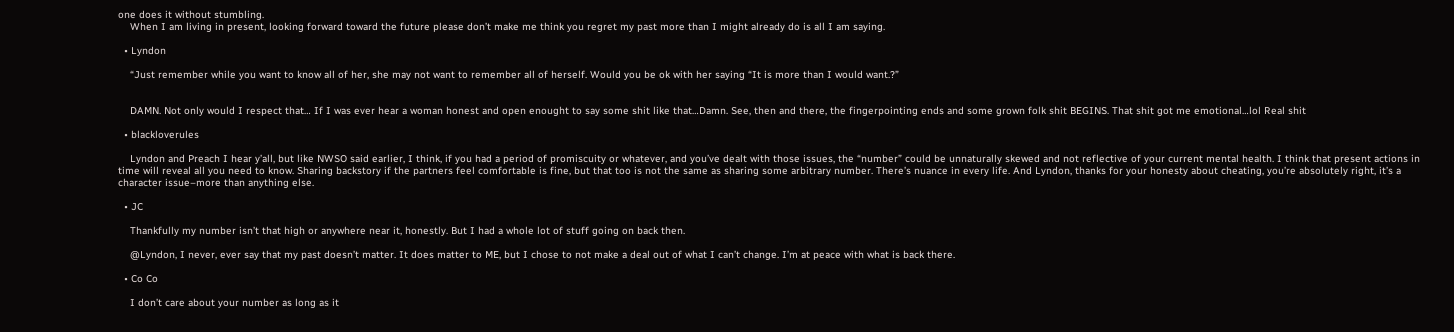one does it without stumbling.
    When I am living in present, looking forward toward the future please don’t make me think you regret my past more than I might already do is all I am saying.

  • Lyndon

    “Just remember while you want to know all of her, she may not want to remember all of herself. Would you be ok with her saying “It is more than I would want.?”


    DAMN. Not only would I respect that… If I was ever hear a woman honest and open enought to say some shit like that…Damn. See, then and there, the fingerpointing ends and some grown folk shit BEGINS. That shit got me emotional…lol Real shit

  • blackloverules

    Lyndon and Preach I hear y’all, but like NWSO said earlier, I think, if you had a period of promiscuity or whatever, and you’ve dealt with those issues, the “number” could be unnaturally skewed and not reflective of your current mental health. I think that present actions in time will reveal all you need to know. Sharing backstory if the partners feel comfortable is fine, but that too is not the same as sharing some arbitrary number. There’s nuance in every life. And Lyndon, thanks for your honesty about cheating, you’re absolutely right, it’s a character issue–more than anything else.

  • JC

    Thankfully my number isn’t that high or anywhere near it, honestly. But I had a whole lot of stuff going on back then.

    @Lyndon, I never, ever say that my past doesn’t matter. It does matter to ME, but I chose to not make a deal out of what I can’t change. I’m at peace with what is back there.

  • Co Co

    I don’t care about your number as long as it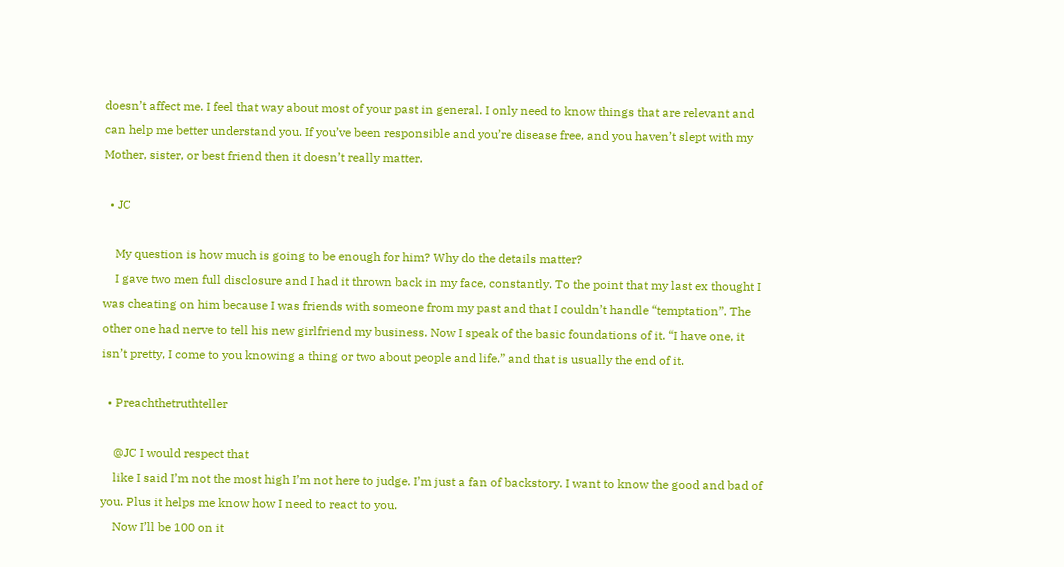doesn’t affect me. I feel that way about most of your past in general. I only need to know things that are relevant and can help me better understand you. If you’ve been responsible and you’re disease free, and you haven’t slept with my Mother, sister, or best friend then it doesn’t really matter.

  • JC

    My question is how much is going to be enough for him? Why do the details matter?
    I gave two men full disclosure and I had it thrown back in my face, constantly. To the point that my last ex thought I was cheating on him because I was friends with someone from my past and that I couldn’t handle “temptation”. The other one had nerve to tell his new girlfriend my business. Now I speak of the basic foundations of it. “I have one, it isn’t pretty, I come to you knowing a thing or two about people and life.” and that is usually the end of it.

  • Preachthetruthteller

    @JC I would respect that
    like I said I’m not the most high I’m not here to judge. I’m just a fan of backstory. I want to know the good and bad of you. Plus it helps me know how I need to react to you.
    Now I’ll be 100 on it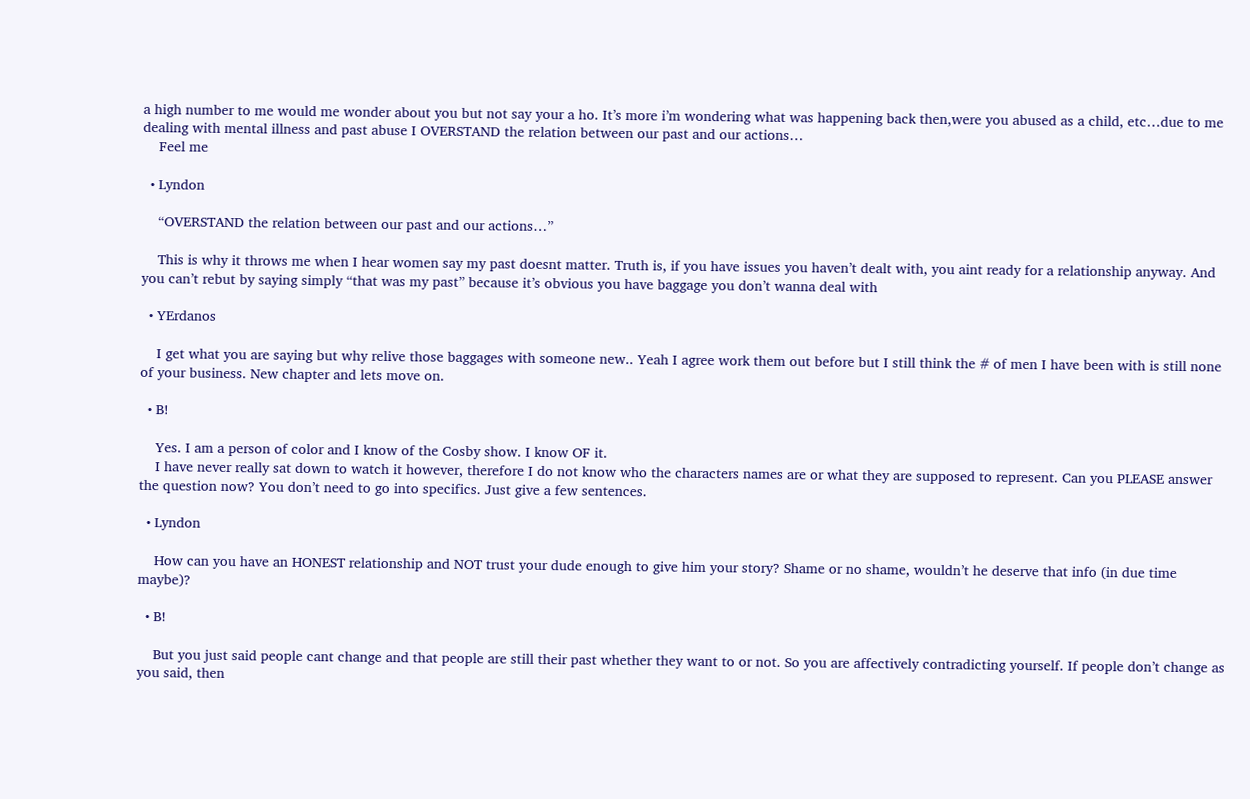a high number to me would me wonder about you but not say your a ho. It’s more i’m wondering what was happening back then,were you abused as a child, etc…due to me dealing with mental illness and past abuse I OVERSTAND the relation between our past and our actions…
    Feel me

  • Lyndon

    “OVERSTAND the relation between our past and our actions…”

    This is why it throws me when I hear women say my past doesnt matter. Truth is, if you have issues you haven’t dealt with, you aint ready for a relationship anyway. And you can’t rebut by saying simply “that was my past” because it’s obvious you have baggage you don’t wanna deal with

  • YErdanos

    I get what you are saying but why relive those baggages with someone new.. Yeah I agree work them out before but I still think the # of men I have been with is still none of your business. New chapter and lets move on.

  • B!

    Yes. I am a person of color and I know of the Cosby show. I know OF it.
    I have never really sat down to watch it however, therefore I do not know who the characters names are or what they are supposed to represent. Can you PLEASE answer the question now? You don’t need to go into specifics. Just give a few sentences.

  • Lyndon

    How can you have an HONEST relationship and NOT trust your dude enough to give him your story? Shame or no shame, wouldn’t he deserve that info (in due time maybe)?

  • B!

    But you just said people cant change and that people are still their past whether they want to or not. So you are affectively contradicting yourself. If people don’t change as you said, then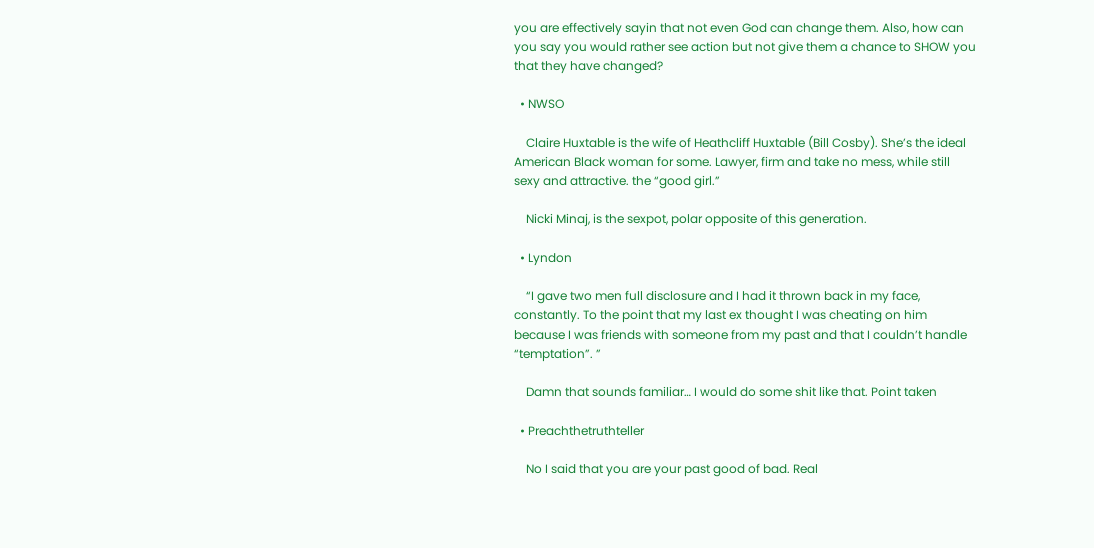you are effectively sayin that not even God can change them. Also, how can you say you would rather see action but not give them a chance to SHOW you that they have changed?

  • NWSO

    Claire Huxtable is the wife of Heathcliff Huxtable (Bill Cosby). She’s the ideal American Black woman for some. Lawyer, firm and take no mess, while still sexy and attractive. the “good girl.”

    Nicki Minaj, is the sexpot, polar opposite of this generation.

  • Lyndon

    “I gave two men full disclosure and I had it thrown back in my face, constantly. To the point that my last ex thought I was cheating on him because I was friends with someone from my past and that I couldn’t handle “temptation”. ”

    Damn that sounds familiar… I would do some shit like that. Point taken

  • Preachthetruthteller

    No I said that you are your past good of bad. Real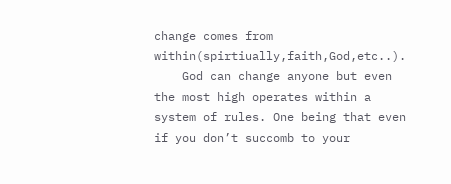change comes from within(spirtiually,faith,God,etc..).
    God can change anyone but even the most high operates within a system of rules. One being that even if you don’t succomb to your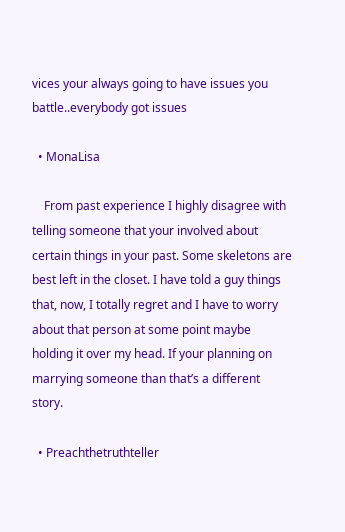vices your always going to have issues you battle..everybody got issues

  • MonaLisa

    From past experience I highly disagree with telling someone that your involved about certain things in your past. Some skeletons are best left in the closet. I have told a guy things that, now, I totally regret and I have to worry about that person at some point maybe holding it over my head. If your planning on marrying someone than that’s a different story.

  • Preachthetruthteller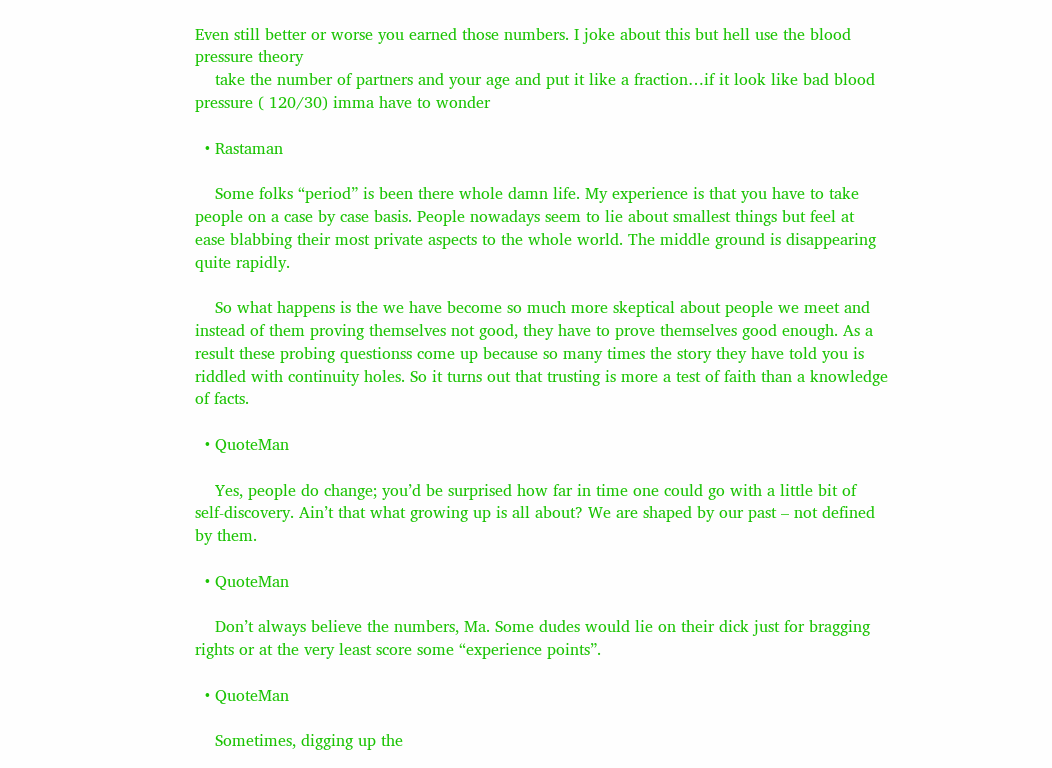Even still better or worse you earned those numbers. I joke about this but hell use the blood pressure theory
    take the number of partners and your age and put it like a fraction…if it look like bad blood pressure ( 120/30) imma have to wonder

  • Rastaman

    Some folks “period” is been there whole damn life. My experience is that you have to take people on a case by case basis. People nowadays seem to lie about smallest things but feel at ease blabbing their most private aspects to the whole world. The middle ground is disappearing quite rapidly.

    So what happens is the we have become so much more skeptical about people we meet and instead of them proving themselves not good, they have to prove themselves good enough. As a result these probing questionss come up because so many times the story they have told you is riddled with continuity holes. So it turns out that trusting is more a test of faith than a knowledge of facts.

  • QuoteMan

    Yes, people do change; you’d be surprised how far in time one could go with a little bit of self-discovery. Ain’t that what growing up is all about? We are shaped by our past – not defined by them.

  • QuoteMan

    Don’t always believe the numbers, Ma. Some dudes would lie on their dick just for bragging rights or at the very least score some “experience points”.

  • QuoteMan

    Sometimes, digging up the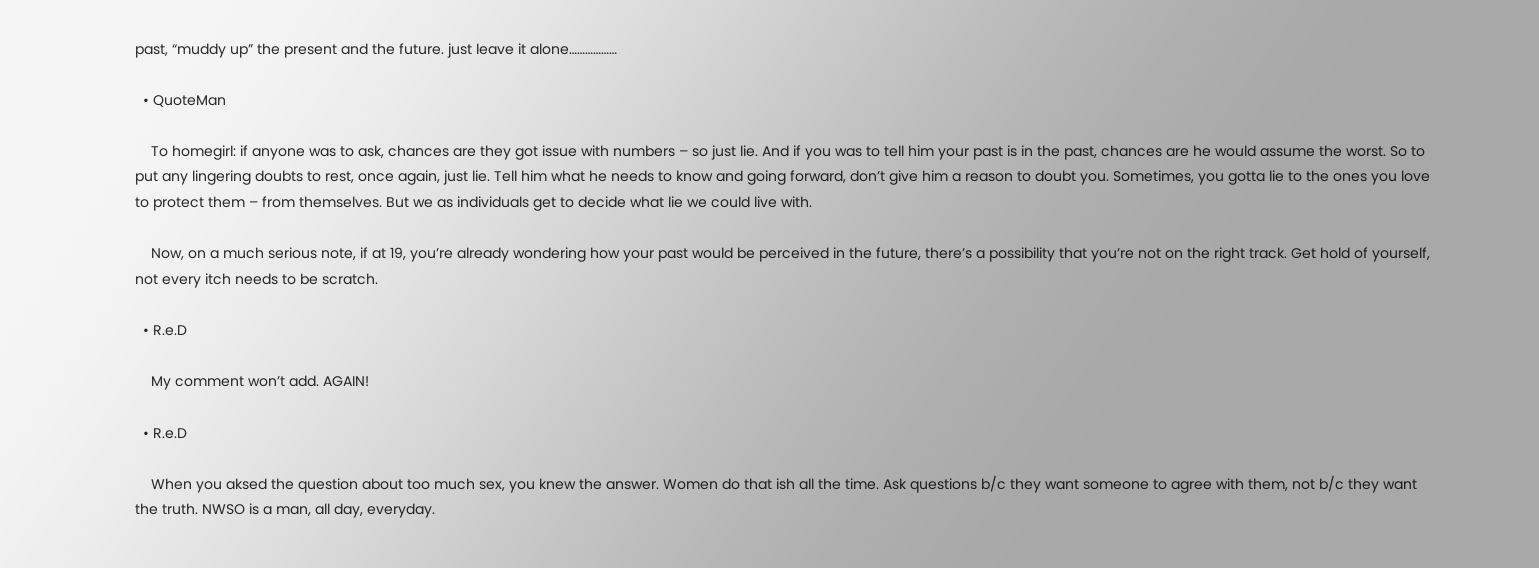past, “muddy up” the present and the future. just leave it alone………………

  • QuoteMan

    To homegirl: if anyone was to ask, chances are they got issue with numbers – so just lie. And if you was to tell him your past is in the past, chances are he would assume the worst. So to put any lingering doubts to rest, once again, just lie. Tell him what he needs to know and going forward, don’t give him a reason to doubt you. Sometimes, you gotta lie to the ones you love to protect them – from themselves. But we as individuals get to decide what lie we could live with.

    Now, on a much serious note, if at 19, you’re already wondering how your past would be perceived in the future, there’s a possibility that you’re not on the right track. Get hold of yourself, not every itch needs to be scratch.

  • R.e.D

    My comment won’t add. AGAIN!

  • R.e.D

    When you aksed the question about too much sex, you knew the answer. Women do that ish all the time. Ask questions b/c they want someone to agree with them, not b/c they want the truth. NWSO is a man, all day, everyday.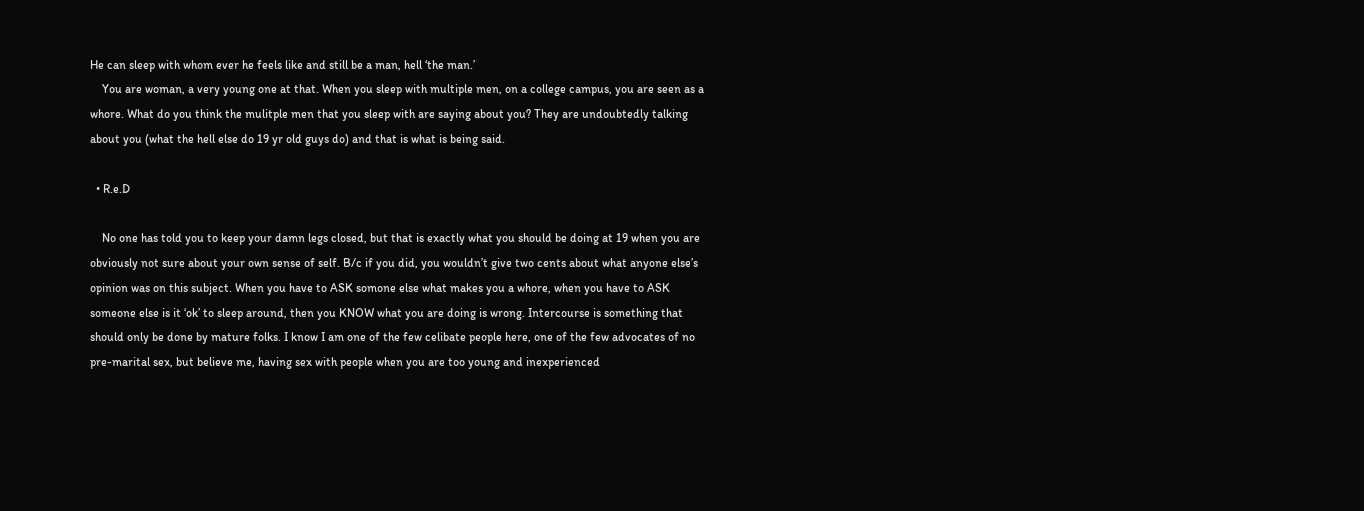He can sleep with whom ever he feels like and still be a man, hell ‘the man.’
    You are woman, a very young one at that. When you sleep with multiple men, on a college campus, you are seen as a whore. What do you think the mulitple men that you sleep with are saying about you? They are undoubtedly talking about you (what the hell else do 19 yr old guys do) and that is what is being said.

  • R.e.D

    No one has told you to keep your damn legs closed, but that is exactly what you should be doing at 19 when you are obviously not sure about your own sense of self. B/c if you did, you wouldn’t give two cents about what anyone else’s opinion was on this subject. When you have to ASK somone else what makes you a whore, when you have to ASK someone else is it ‘ok’ to sleep around, then you KNOW what you are doing is wrong. Intercourse is something that should only be done by mature folks. I know I am one of the few celibate people here, one of the few advocates of no pre-marital sex, but believe me, having sex with people when you are too young and inexperienced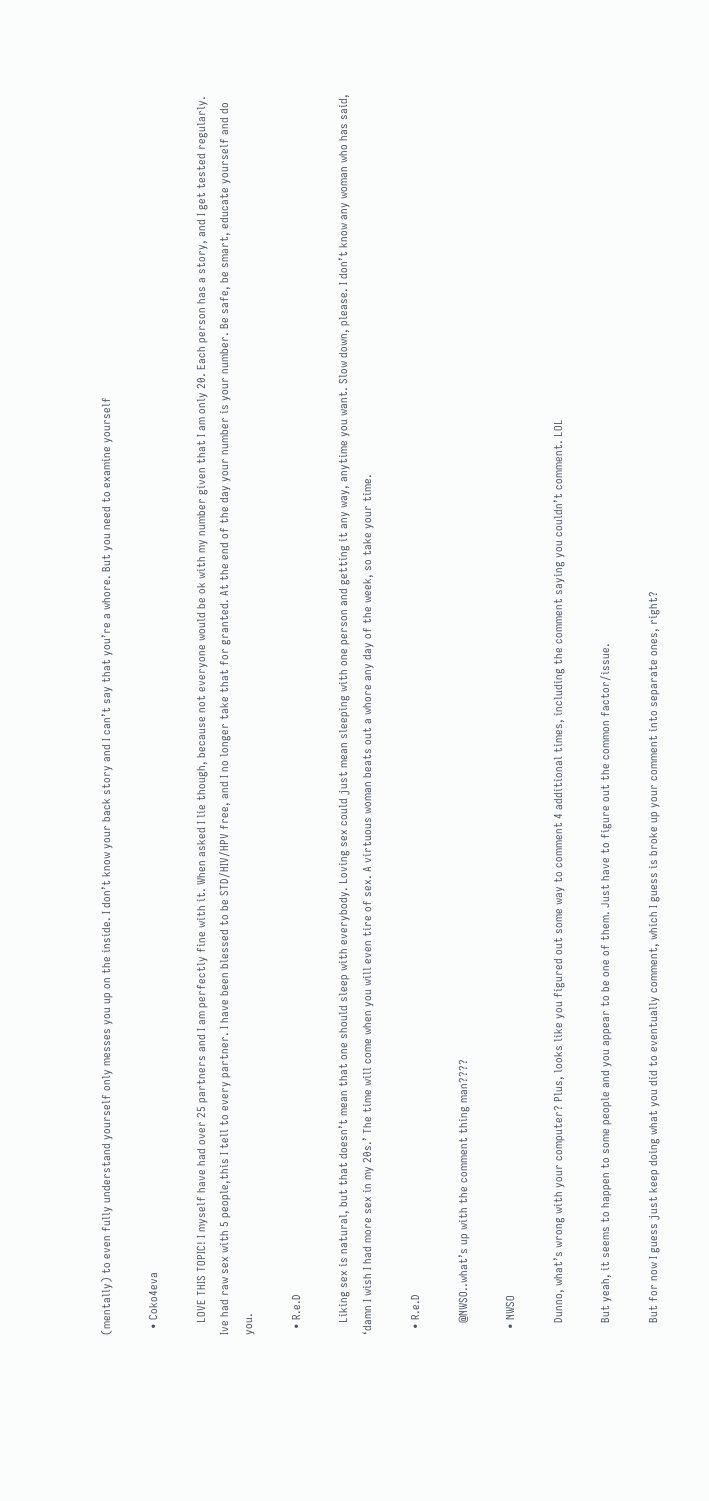(mentally) to even fully understand yourself only messes you up on the inside. I don’t know your back story and I can’t say that you’re a whore. But you need to examine yourself

  • Coko4eva

    LOVE THIS TOPIC! I myself have had over 25 partners and I am perfectly fine with it. When asked I lie though, because not everyone would be ok with my number given that I am only 20. Each person has a story, and I get tested regularly. Ive had raw sex with 5 people,this I tell to every partner. I have been blessed to be STD/HIV/HPV free, and I no longer take that for granted. At the end of the day your number is your number. Be safe, be smart, educate yourself and do you.

  • R.e.D

    Liking sex is natural, but that doesn’t mean that one should sleep with everybody. Loving sex could just mean sleeping with one person and getting it any way, anytime you want. Slow down, please. I don’t know any woman who has said, ‘damn I wish I had more sex in my 20s.’ The time will come when you will even tire of sex. A virtuous woman beats out a whore any day of the week, so take your time.

  • R.e.D

    @NWSO..what’s up with the comment thing man????

  • NWSO

    Dunno, what’s wrong with your computer? Plus, looks like you figured out some way to comment 4 additional times, including the comment saying you couldn’t comment. LOL

    But yeah, it seems to happen to some people and you appear to be one of them. Just have to figure out the common factor/issue.

    But for now I guess just keep doing what you did to eventually comment, which I guess is broke up your comment into separate ones, right?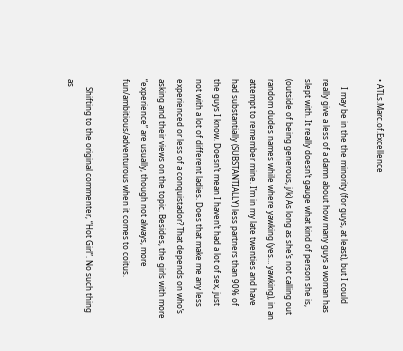• ATLs.Marc.of.Excellence

    I may be in the the minority (for guys, at least), but I could really give a less of a damn about how many guys a woman has slept with. It really doesn’t gauge what kind of person she is, (outside of being generous, j/k) As long as she’s not calling out random dudes names while where yawking (yes… yawking), in an attempt to remember mine. I’m in my late twenties and have had substantially (SUBSTANTIALLY) less partners than 90% of the guys I know. Doesn’t mean I haven’t had a lot of sex, just not with a lot of different ladies. Does that make me any less experienced or less of a conquistador? That depends on who’s asking and their views on the topic. Besides, the girls with more “experience” are usually, though not always, more fun/ambitious/adventurous when it comes to coitus.

    Shifting to the original commenter, “Hot Girl”. No such thing as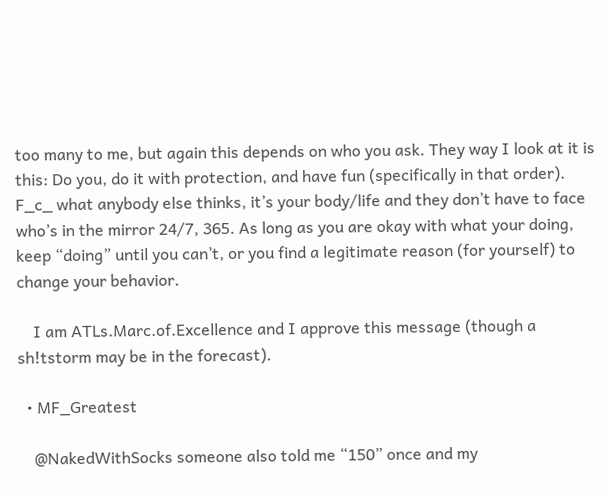too many to me, but again this depends on who you ask. They way I look at it is this: Do you, do it with protection, and have fun (specifically in that order). F_c_ what anybody else thinks, it’s your body/life and they don’t have to face who’s in the mirror 24/7, 365. As long as you are okay with what your doing, keep “doing” until you can’t, or you find a legitimate reason (for yourself) to change your behavior.

    I am ATLs.Marc.of.Excellence and I approve this message (though a sh!tstorm may be in the forecast).

  • MF_Greatest

    @NakedWithSocks someone also told me “150” once and my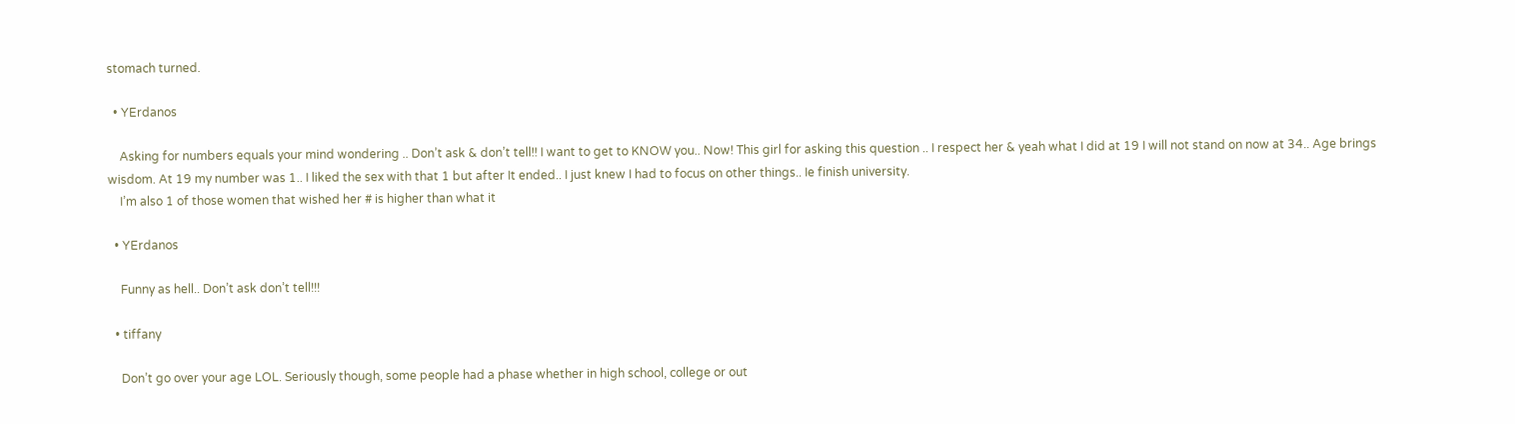stomach turned.

  • YErdanos

    Asking for numbers equals your mind wondering .. Don’t ask & don’t tell!! I want to get to KNOW you.. Now! This girl for asking this question .. I respect her & yeah what I did at 19 I will not stand on now at 34.. Age brings wisdom. At 19 my number was 1.. I liked the sex with that 1 but after It ended.. I just knew I had to focus on other things.. Ie finish university.
    I’m also 1 of those women that wished her # is higher than what it

  • YErdanos

    Funny as hell.. Don’t ask don’t tell!!!

  • tiffany

    Don’t go over your age LOL. Seriously though, some people had a phase whether in high school, college or out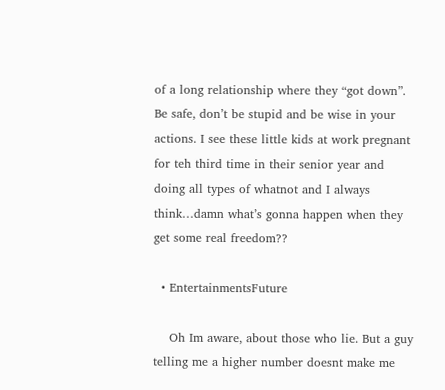of a long relationship where they “got down”. Be safe, don’t be stupid and be wise in your actions. I see these little kids at work pregnant for teh third time in their senior year and doing all types of whatnot and I always think…damn what’s gonna happen when they get some real freedom??

  • EntertainmentsFuture

    Oh Im aware, about those who lie. But a guy telling me a higher number doesnt make me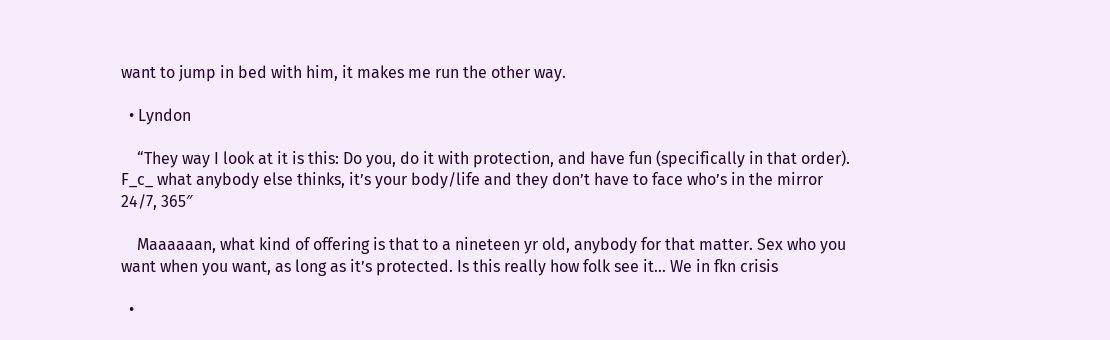want to jump in bed with him, it makes me run the other way.

  • Lyndon

    “They way I look at it is this: Do you, do it with protection, and have fun (specifically in that order). F_c_ what anybody else thinks, it’s your body/life and they don’t have to face who’s in the mirror 24/7, 365″

    Maaaaaan, what kind of offering is that to a nineteen yr old, anybody for that matter. Sex who you want when you want, as long as it’s protected. Is this really how folk see it… We in fkn crisis

  •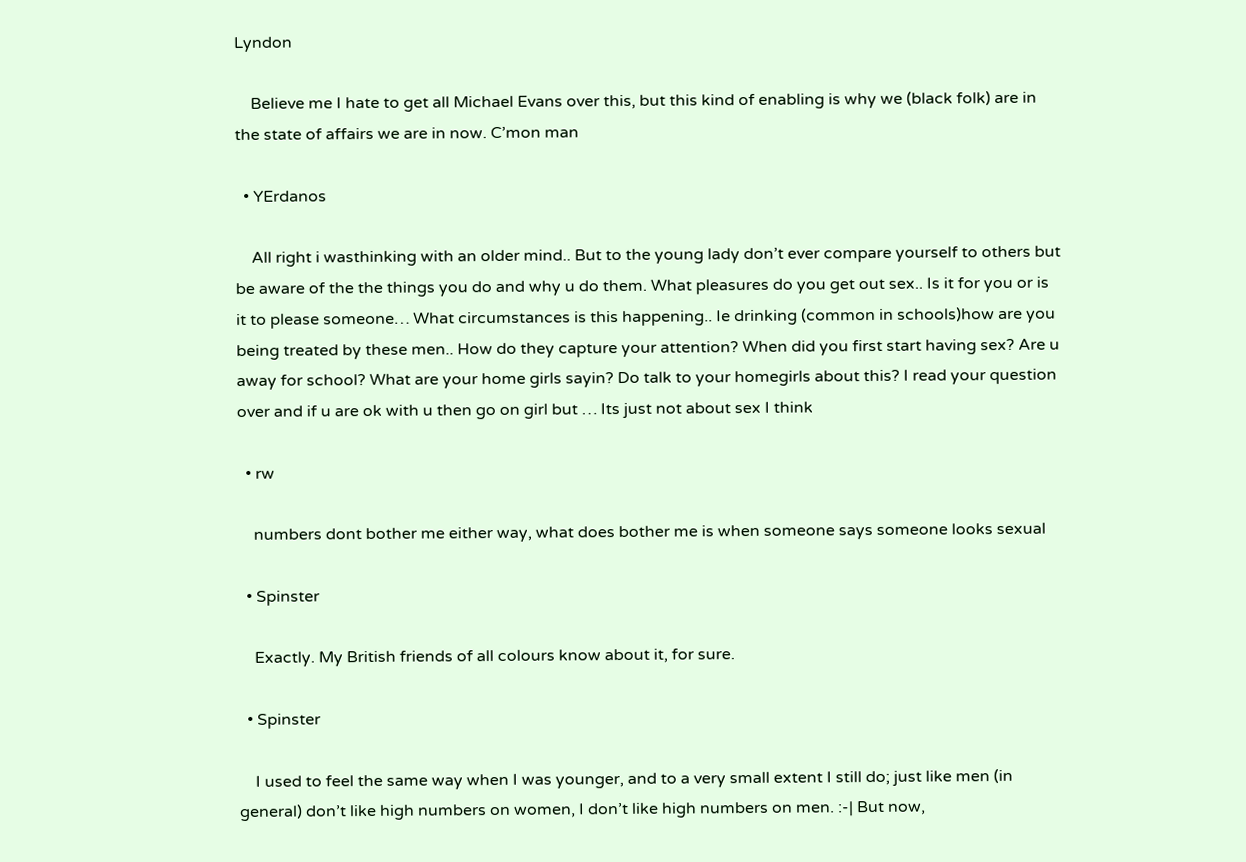Lyndon

    Believe me I hate to get all Michael Evans over this, but this kind of enabling is why we (black folk) are in the state of affairs we are in now. C’mon man

  • YErdanos

    All right i wasthinking with an older mind.. But to the young lady don’t ever compare yourself to others but be aware of the the things you do and why u do them. What pleasures do you get out sex.. Is it for you or is it to please someone… What circumstances is this happening.. Ie drinking (common in schools)how are you being treated by these men.. How do they capture your attention? When did you first start having sex? Are u away for school? What are your home girls sayin? Do talk to your homegirls about this? I read your question over and if u are ok with u then go on girl but … Its just not about sex I think

  • rw

    numbers dont bother me either way, what does bother me is when someone says someone looks sexual

  • Spinster

    Exactly. My British friends of all colours know about it, for sure.

  • Spinster

    I used to feel the same way when I was younger, and to a very small extent I still do; just like men (in general) don’t like high numbers on women, I don’t like high numbers on men. :-| But now,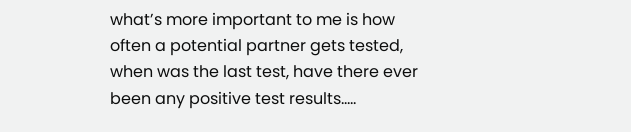what’s more important to me is how often a potential partner gets tested, when was the last test, have there ever been any positive test results…..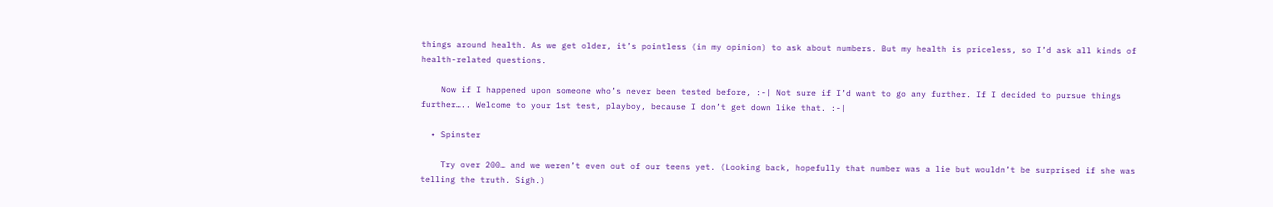things around health. As we get older, it’s pointless (in my opinion) to ask about numbers. But my health is priceless, so I’d ask all kinds of health-related questions.

    Now if I happened upon someone who’s never been tested before, :-| Not sure if I’d want to go any further. If I decided to pursue things further….. Welcome to your 1st test, playboy, because I don’t get down like that. :-|

  • Spinster

    Try over 200… and we weren’t even out of our teens yet. (Looking back, hopefully that number was a lie but wouldn’t be surprised if she was telling the truth. Sigh.)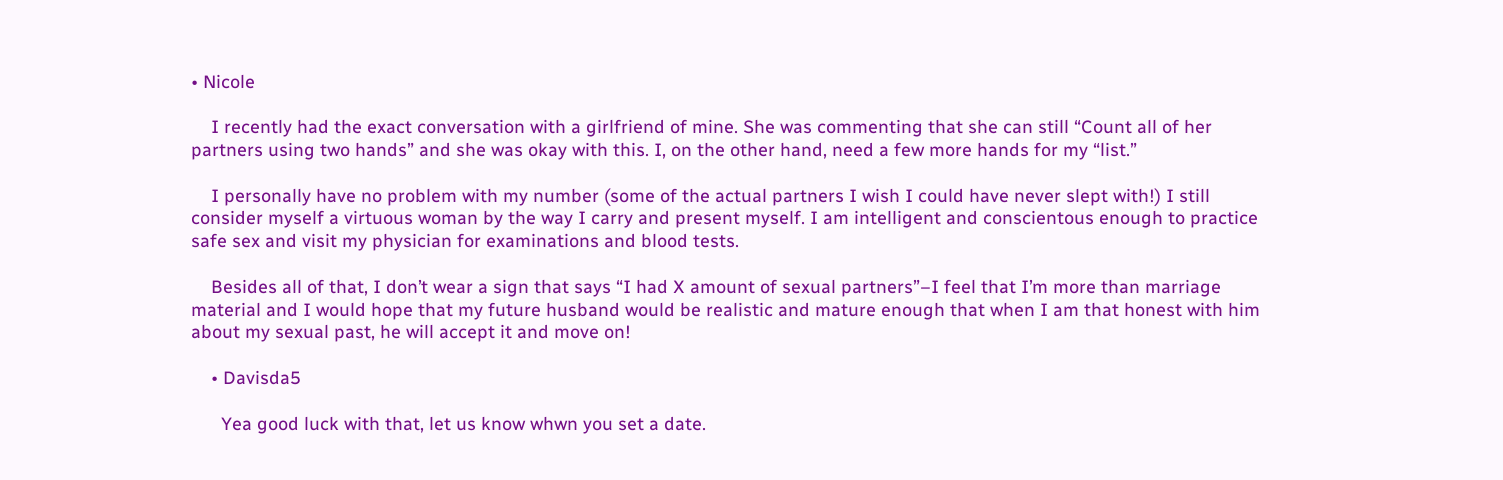• Nicole

    I recently had the exact conversation with a girlfriend of mine. She was commenting that she can still “Count all of her partners using two hands” and she was okay with this. I, on the other hand, need a few more hands for my “list.”

    I personally have no problem with my number (some of the actual partners I wish I could have never slept with!) I still consider myself a virtuous woman by the way I carry and present myself. I am intelligent and conscientous enough to practice safe sex and visit my physician for examinations and blood tests.

    Besides all of that, I don’t wear a sign that says “I had X amount of sexual partners”–I feel that I’m more than marriage material and I would hope that my future husband would be realistic and mature enough that when I am that honest with him about my sexual past, he will accept it and move on!

    • Davisda5

      Yea good luck with that, let us know whwn you set a date.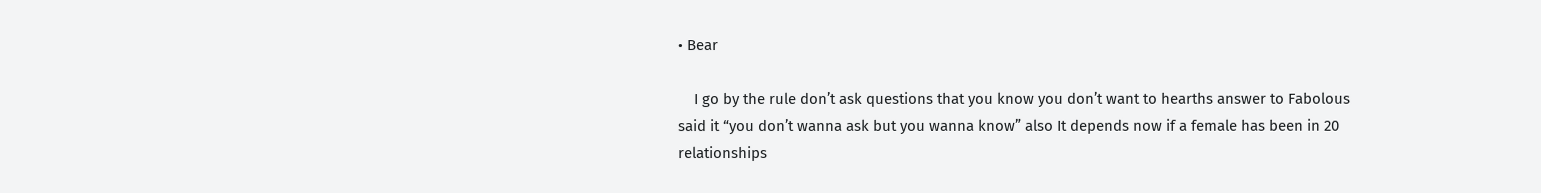• Bear

    I go by the rule don’t ask questions that you know you don’t want to hearths answer to Fabolous said it “you don’t wanna ask but you wanna know” also It depends now if a female has been in 20 relationships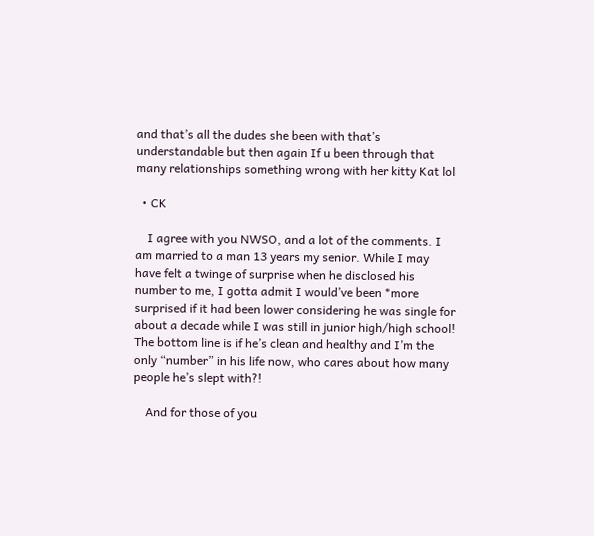and that’s all the dudes she been with that’s understandable but then again If u been through that many relationships something wrong with her kitty Kat lol

  • CK

    I agree with you NWSO, and a lot of the comments. I am married to a man 13 years my senior. While I may have felt a twinge of surprise when he disclosed his number to me, I gotta admit I would’ve been *more surprised if it had been lower considering he was single for about a decade while I was still in junior high/high school! The bottom line is if he’s clean and healthy and I’m the only “number” in his life now, who cares about how many people he’s slept with?!

    And for those of you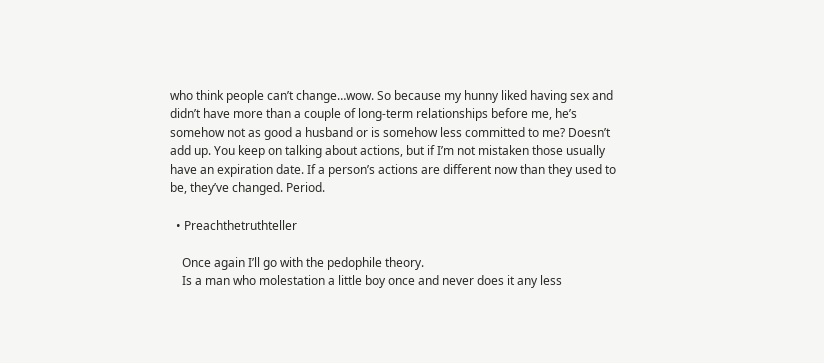who think people can’t change…wow. So because my hunny liked having sex and didn’t have more than a couple of long-term relationships before me, he’s somehow not as good a husband or is somehow less committed to me? Doesn’t add up. You keep on talking about actions, but if I’m not mistaken those usually have an expiration date. If a person’s actions are different now than they used to be, they’ve changed. Period.

  • Preachthetruthteller

    Once again I’ll go with the pedophile theory.
    Is a man who molestation a little boy once and never does it any less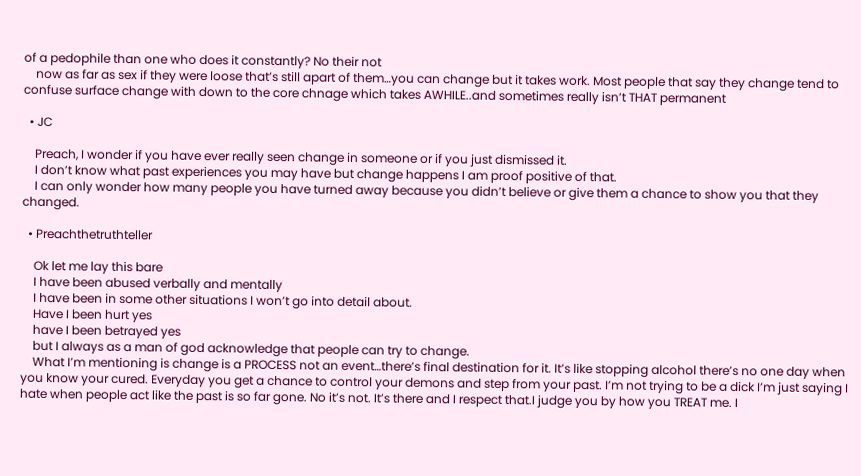of a pedophile than one who does it constantly? No their not
    now as far as sex if they were loose that’s still apart of them…you can change but it takes work. Most people that say they change tend to confuse surface change with down to the core chnage which takes AWHILE..and sometimes really isn’t THAT permanent

  • JC

    Preach, I wonder if you have ever really seen change in someone or if you just dismissed it.
    I don’t know what past experiences you may have but change happens I am proof positive of that.
    I can only wonder how many people you have turned away because you didn’t believe or give them a chance to show you that they changed.

  • Preachthetruthteller

    Ok let me lay this bare
    I have been abused verbally and mentally
    I have been in some other situations I won’t go into detail about.
    Have I been hurt yes
    have I been betrayed yes
    but I always as a man of god acknowledge that people can try to change.
    What I’m mentioning is change is a PROCESS not an event…there’s final destination for it. It’s like stopping alcohol there’s no one day when you know your cured. Everyday you get a chance to control your demons and step from your past. I’m not trying to be a dick I’m just saying I hate when people act like the past is so far gone. No it’s not. It’s there and I respect that.I judge you by how you TREAT me. I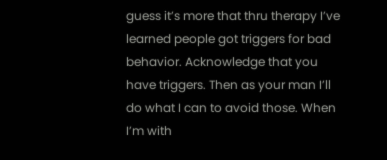guess it’s more that thru therapy I’ve learned people got triggers for bad behavior. Acknowledge that you have triggers. Then as your man I’ll do what I can to avoid those. When I’m with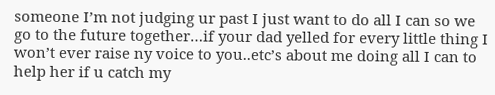someone I’m not judging ur past I just want to do all I can so we go to the future together…if your dad yelled for every little thing I won’t ever raise ny voice to you..etc’s about me doing all I can to help her if u catch my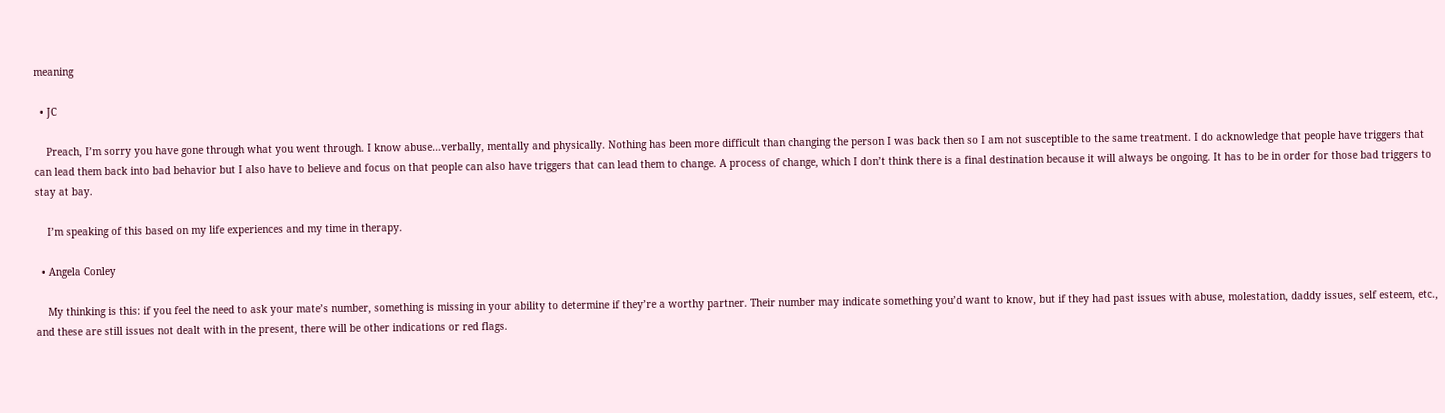meaning

  • JC

    Preach, I’m sorry you have gone through what you went through. I know abuse…verbally, mentally and physically. Nothing has been more difficult than changing the person I was back then so I am not susceptible to the same treatment. I do acknowledge that people have triggers that can lead them back into bad behavior but I also have to believe and focus on that people can also have triggers that can lead them to change. A process of change, which I don’t think there is a final destination because it will always be ongoing. It has to be in order for those bad triggers to stay at bay.

    I’m speaking of this based on my life experiences and my time in therapy.

  • Angela Conley

    My thinking is this: if you feel the need to ask your mate’s number, something is missing in your ability to determine if they’re a worthy partner. Their number may indicate something you’d want to know, but if they had past issues with abuse, molestation, daddy issues, self esteem, etc., and these are still issues not dealt with in the present, there will be other indications or red flags.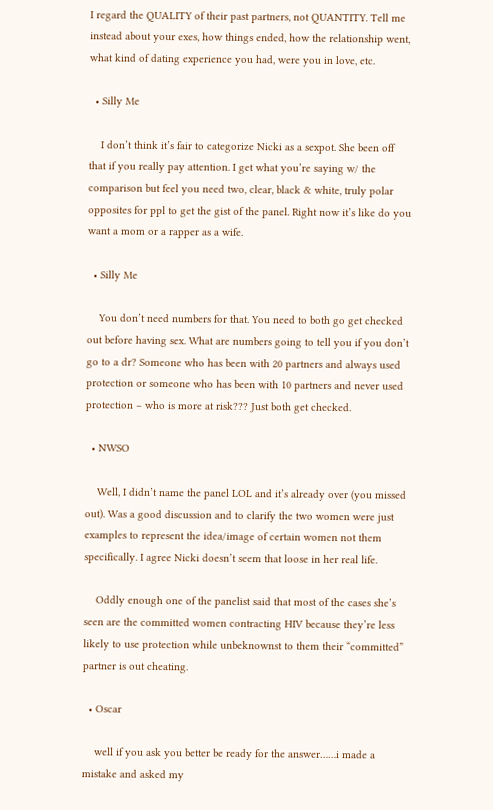I regard the QUALITY of their past partners, not QUANTITY. Tell me instead about your exes, how things ended, how the relationship went, what kind of dating experience you had, were you in love, etc.

  • Silly Me

    I don’t think it’s fair to categorize Nicki as a sexpot. She been off that if you really pay attention. I get what you’re saying w/ the comparison but feel you need two, clear, black & white, truly polar opposites for ppl to get the gist of the panel. Right now it’s like do you want a mom or a rapper as a wife.

  • Silly Me

    You don’t need numbers for that. You need to both go get checked out before having sex. What are numbers going to tell you if you don’t go to a dr? Someone who has been with 20 partners and always used protection or someone who has been with 10 partners and never used protection – who is more at risk??? Just both get checked.

  • NWSO

    Well, I didn’t name the panel LOL and it’s already over (you missed out). Was a good discussion and to clarify the two women were just examples to represent the idea/image of certain women not them specifically. I agree Nicki doesn’t seem that loose in her real life.

    Oddly enough one of the panelist said that most of the cases she’s seen are the committed women contracting HIV because they’re less likely to use protection while unbeknownst to them their “committed” partner is out cheating.

  • Oscar

    well if you ask you better be ready for the answer……i made a mistake and asked my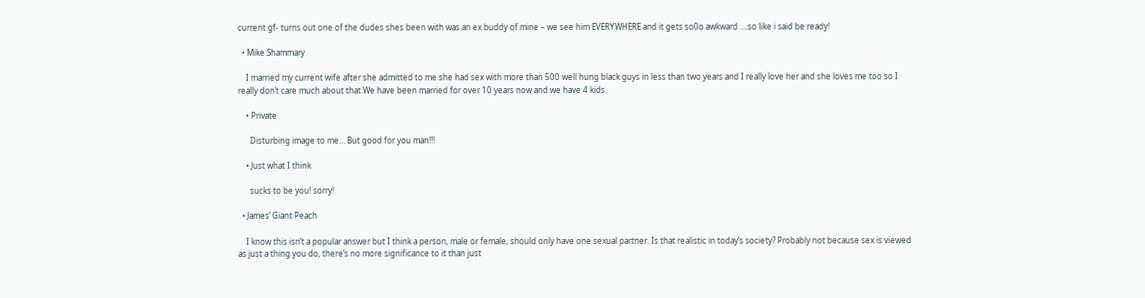current gf- turns out one of the dudes shes been with was an ex buddy of mine – we see him EVERYWHERE and it gets so0o awkward ….so like i said be ready!

  • Mike Shammary

    I married my current wife after she admitted to me she had sex with more than 500 well hung black guys in less than two years and I really love her and she loves me too so I really don’t care much about that.We have been married for over 10 years now and we have 4 kids.

    • Private

      Disturbing image to me… But good for you man!!!

    • Just what I think

      sucks to be you! sorry!

  • James’ Giant Peach

    I know this isn’t a popular answer but I think a person, male or female, should only have one sexual partner. Is that realistic in today’s society? Probably not because sex is viewed as just a thing you do, there’s no more significance to it than just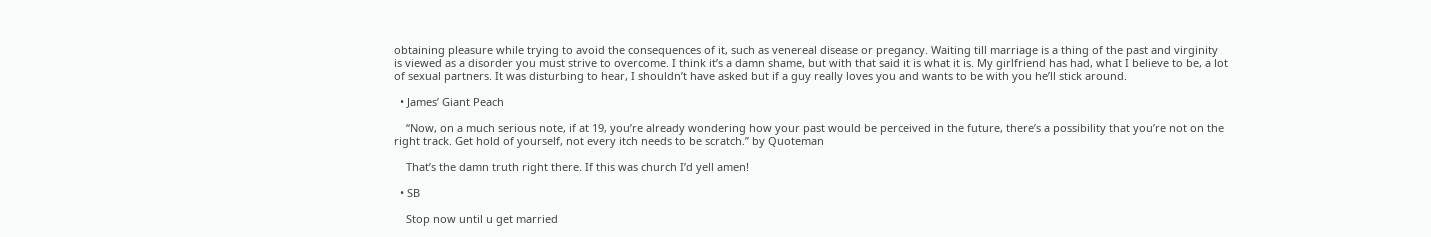obtaining pleasure while trying to avoid the consequences of it, such as venereal disease or pregancy. Waiting till marriage is a thing of the past and virginity is viewed as a disorder you must strive to overcome. I think it’s a damn shame, but with that said it is what it is. My girlfriend has had, what I believe to be, a lot of sexual partners. It was disturbing to hear, I shouldn’t have asked but if a guy really loves you and wants to be with you he’ll stick around.

  • James’ Giant Peach

    “Now, on a much serious note, if at 19, you’re already wondering how your past would be perceived in the future, there’s a possibility that you’re not on the right track. Get hold of yourself, not every itch needs to be scratch.” by Quoteman

    That’s the damn truth right there. If this was church I’d yell amen!

  • SB

    Stop now until u get married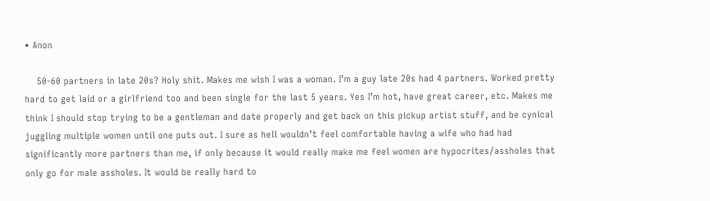• Anon

    50-60 partners in late 20s? Holy shit. Makes me wish I was a woman. I’m a guy late 20s had 4 partners. Worked pretty hard to get laid or a girlfriend too and been single for the last 5 years. Yes I’m hot, have great career, etc. Makes me think I should stop trying to be a gentleman and date properly and get back on this pickup artist stuff, and be cynical juggling multiple women until one puts out. I sure as hell wouldn’t feel comfortable having a wife who had had significantly more partners than me, if only because it would really make me feel women are hypocrites/assholes that only go for male assholes. It would be really hard to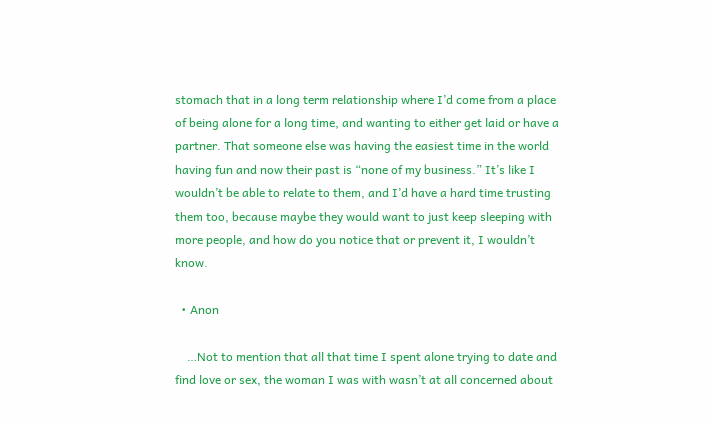stomach that in a long term relationship where I’d come from a place of being alone for a long time, and wanting to either get laid or have a partner. That someone else was having the easiest time in the world having fun and now their past is “none of my business.” It’s like I wouldn’t be able to relate to them, and I’d have a hard time trusting them too, because maybe they would want to just keep sleeping with more people, and how do you notice that or prevent it, I wouldn’t know.

  • Anon

    …Not to mention that all that time I spent alone trying to date and find love or sex, the woman I was with wasn’t at all concerned about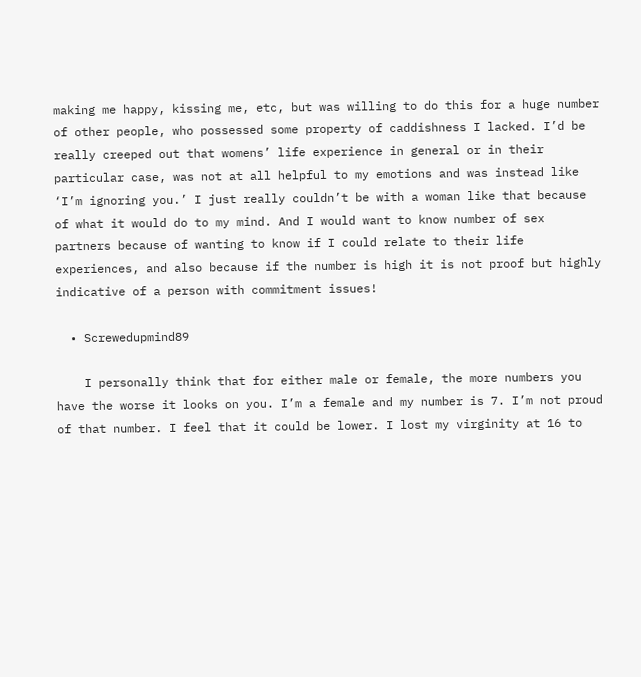making me happy, kissing me, etc, but was willing to do this for a huge number of other people, who possessed some property of caddishness I lacked. I’d be really creeped out that womens’ life experience in general or in their particular case, was not at all helpful to my emotions and was instead like ‘I’m ignoring you.’ I just really couldn’t be with a woman like that because of what it would do to my mind. And I would want to know number of sex partners because of wanting to know if I could relate to their life experiences, and also because if the number is high it is not proof but highly indicative of a person with commitment issues!

  • Screwedupmind89

    I personally think that for either male or female, the more numbers you have the worse it looks on you. I’m a female and my number is 7. I’m not proud of that number. I feel that it could be lower. I lost my virginity at 16 to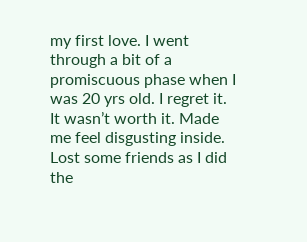my first love. I went through a bit of a promiscuous phase when I was 20 yrs old. I regret it. It wasn’t worth it. Made me feel disgusting inside. Lost some friends as I did the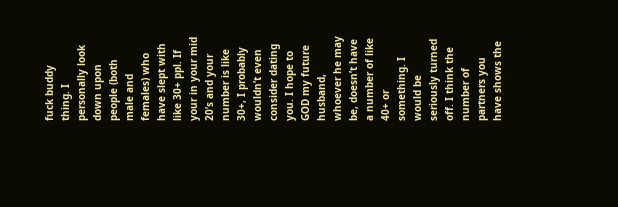fuck buddy thing. I personally look down upon people (both male and females) who have slept with like 30+ ppl. If your in your mid 20’s and your number is like 30+, I probably wouldn’t even consider dating you. I hope to GOD my future husband, whoever he may be, doesn’t have a number of like 40+ or something. I would be seriously turned off. I think the number of partners you have shows the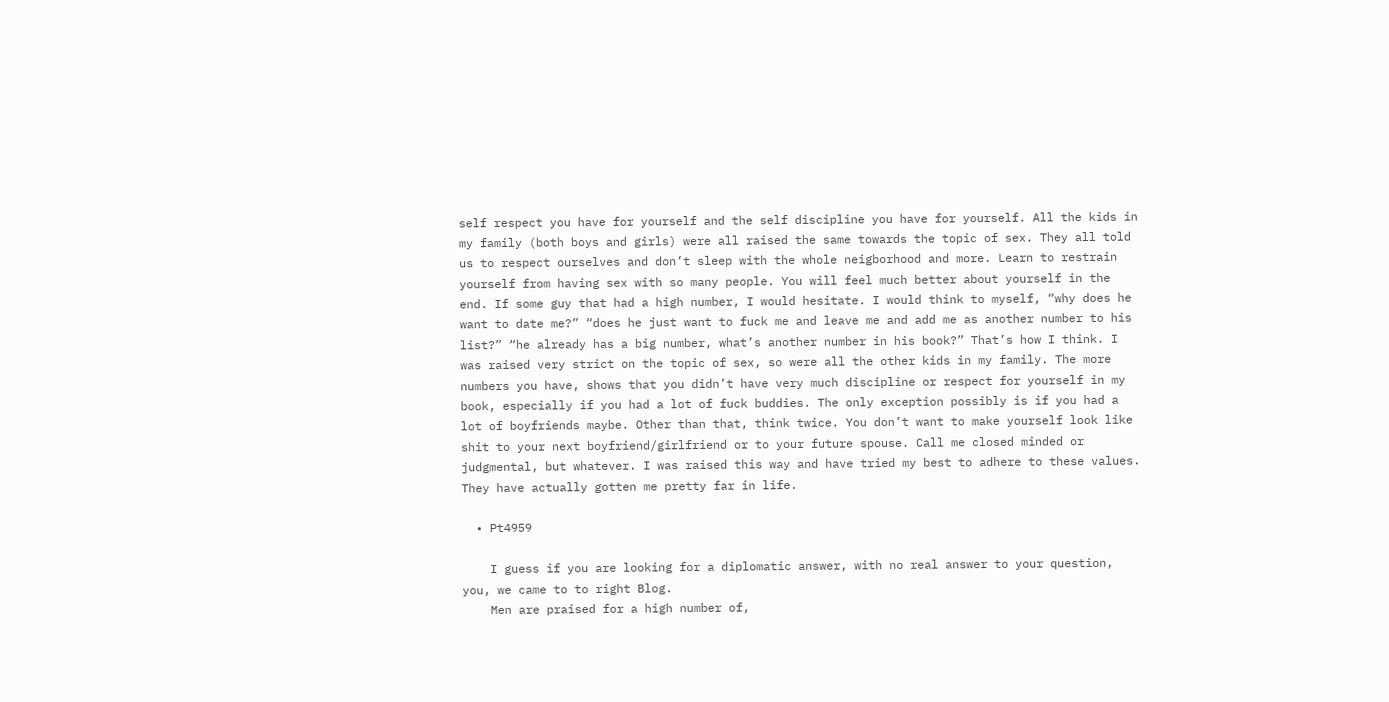self respect you have for yourself and the self discipline you have for yourself. All the kids in my family (both boys and girls) were all raised the same towards the topic of sex. They all told us to respect ourselves and don’t sleep with the whole neigborhood and more. Learn to restrain yourself from having sex with so many people. You will feel much better about yourself in the end. If some guy that had a high number, I would hesitate. I would think to myself, “why does he want to date me?” “does he just want to fuck me and leave me and add me as another number to his list?” “he already has a big number, what’s another number in his book?” That’s how I think. I was raised very strict on the topic of sex, so were all the other kids in my family. The more numbers you have, shows that you didn’t have very much discipline or respect for yourself in my book, especially if you had a lot of fuck buddies. The only exception possibly is if you had a lot of boyfriends maybe. Other than that, think twice. You don’t want to make yourself look like shit to your next boyfriend/girlfriend or to your future spouse. Call me closed minded or judgmental, but whatever. I was raised this way and have tried my best to adhere to these values. They have actually gotten me pretty far in life.

  • Pt4959

    I guess if you are looking for a diplomatic answer, with no real answer to your question, you, we came to to right Blog.
    Men are praised for a high number of,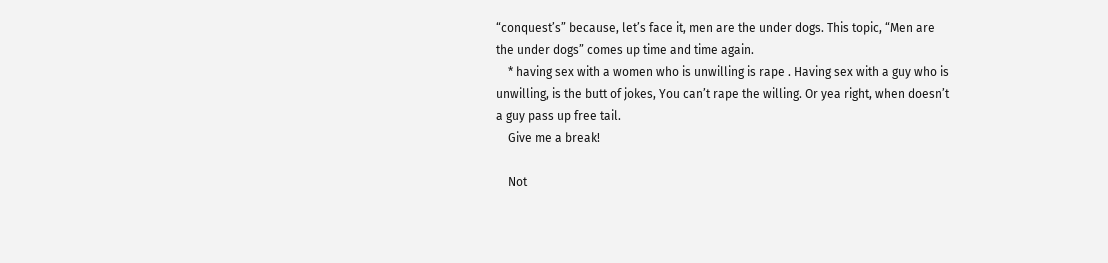“conquest’s” because, let’s face it, men are the under dogs. This topic, “Men are the under dogs” comes up time and time again.
    * having sex with a women who is unwilling is rape . Having sex with a guy who is unwilling, is the butt of jokes, You can’t rape the willing. Or yea right, when doesn’t a guy pass up free tail.
    Give me a break!

    Not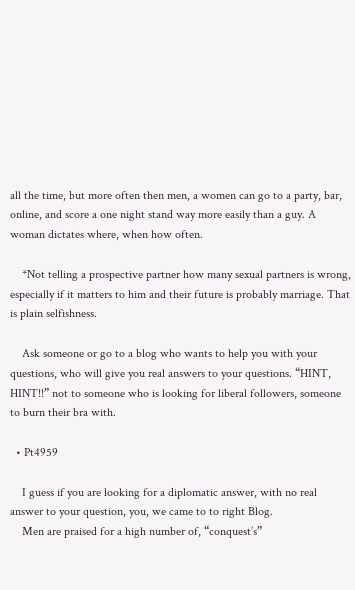all the time, but more often then men, a women can go to a party, bar, online, and score a one night stand way more easily than a guy. A woman dictates where, when how often.

    *Not telling a prospective partner how many sexual partners is wrong, especially if it matters to him and their future is probably marriage. That is plain selfishness.

    Ask someone or go to a blog who wants to help you with your questions, who will give you real answers to your questions. “HINT, HINT!!” not to someone who is looking for liberal followers, someone to burn their bra with.

  • Pt4959

    I guess if you are looking for a diplomatic answer, with no real answer to your question, you, we came to to right Blog.
    Men are praised for a high number of, “conquest’s”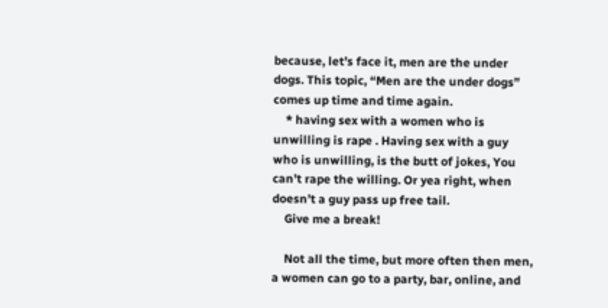because, let’s face it, men are the under dogs. This topic, “Men are the under dogs” comes up time and time again.
    * having sex with a women who is unwilling is rape . Having sex with a guy who is unwilling, is the butt of jokes, You can’t rape the willing. Or yea right, when doesn’t a guy pass up free tail.
    Give me a break!

    Not all the time, but more often then men, a women can go to a party, bar, online, and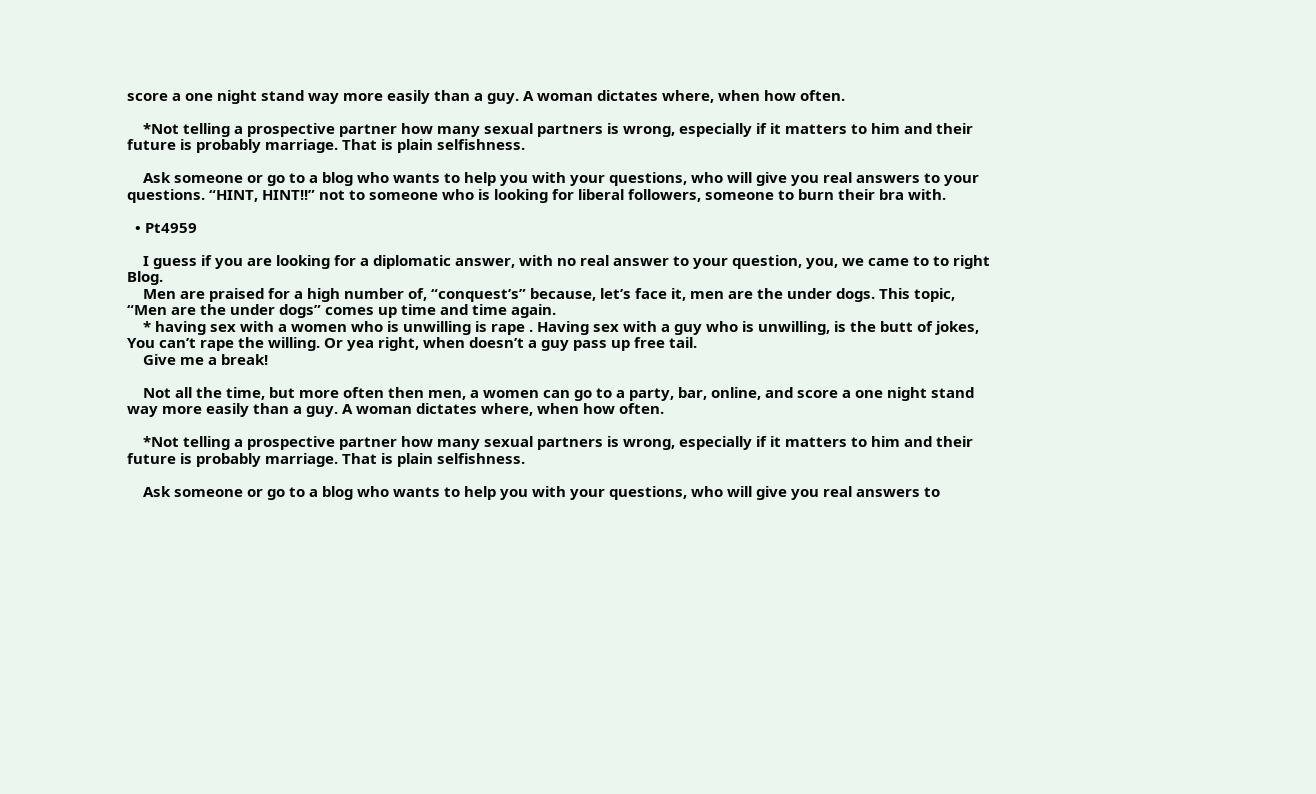score a one night stand way more easily than a guy. A woman dictates where, when how often.

    *Not telling a prospective partner how many sexual partners is wrong, especially if it matters to him and their future is probably marriage. That is plain selfishness.

    Ask someone or go to a blog who wants to help you with your questions, who will give you real answers to your questions. “HINT, HINT!!” not to someone who is looking for liberal followers, someone to burn their bra with.

  • Pt4959

    I guess if you are looking for a diplomatic answer, with no real answer to your question, you, we came to to right Blog.
    Men are praised for a high number of, “conquest’s” because, let’s face it, men are the under dogs. This topic, “Men are the under dogs” comes up time and time again.
    * having sex with a women who is unwilling is rape . Having sex with a guy who is unwilling, is the butt of jokes, You can’t rape the willing. Or yea right, when doesn’t a guy pass up free tail.
    Give me a break!

    Not all the time, but more often then men, a women can go to a party, bar, online, and score a one night stand way more easily than a guy. A woman dictates where, when how often.

    *Not telling a prospective partner how many sexual partners is wrong, especially if it matters to him and their future is probably marriage. That is plain selfishness.

    Ask someone or go to a blog who wants to help you with your questions, who will give you real answers to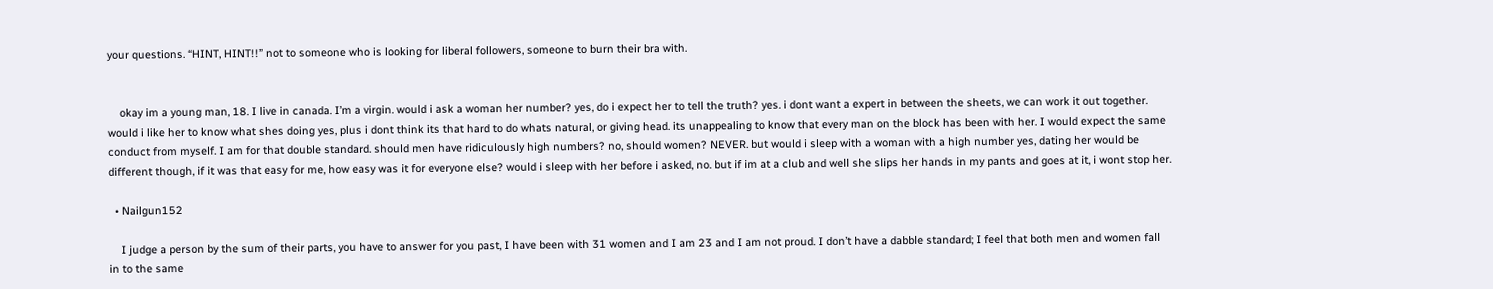your questions. “HINT, HINT!!” not to someone who is looking for liberal followers, someone to burn their bra with.


    okay im a young man, 18. I live in canada. I’m a virgin. would i ask a woman her number? yes, do i expect her to tell the truth? yes. i dont want a expert in between the sheets, we can work it out together. would i like her to know what shes doing yes, plus i dont think its that hard to do whats natural, or giving head. its unappealing to know that every man on the block has been with her. I would expect the same conduct from myself. I am for that double standard. should men have ridiculously high numbers? no, should women? NEVER. but would i sleep with a woman with a high number yes, dating her would be different though, if it was that easy for me, how easy was it for everyone else? would i sleep with her before i asked, no. but if im at a club and well she slips her hands in my pants and goes at it, i wont stop her.

  • Nailgun152

    I judge a person by the sum of their parts, you have to answer for you past, I have been with 31 women and I am 23 and I am not proud. I don’t have a dabble standard; I feel that both men and women fall in to the same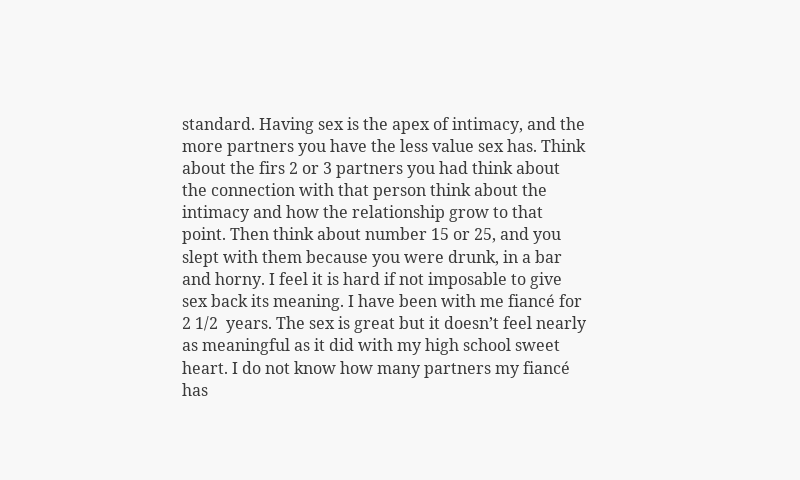standard. Having sex is the apex of intimacy, and the more partners you have the less value sex has. Think about the firs 2 or 3 partners you had think about the connection with that person think about the intimacy and how the relationship grow to that point. Then think about number 15 or 25, and you slept with them because you were drunk, in a bar and horny. I feel it is hard if not imposable to give sex back its meaning. I have been with me fiancé for 2 1/2  years. The sex is great but it doesn’t feel nearly as meaningful as it did with my high school sweet heart. I do not know how many partners my fiancé has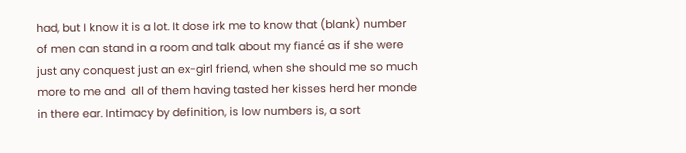had, but I know it is a lot. It dose irk me to know that (blank) number of men can stand in a room and talk about my fiancé as if she were just any conquest just an ex-girl friend, when she should me so much more to me and  all of them having tasted her kisses herd her monde in there ear. Intimacy by definition, is low numbers is, a sort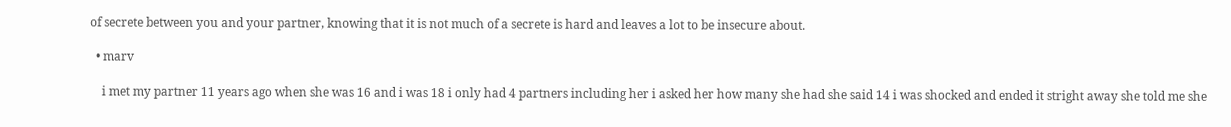of secrete between you and your partner, knowing that it is not much of a secrete is hard and leaves a lot to be insecure about.

  • marv

    i met my partner 11 years ago when she was 16 and i was 18 i only had 4 partners including her i asked her how many she had she said 14 i was shocked and ended it stright away she told me she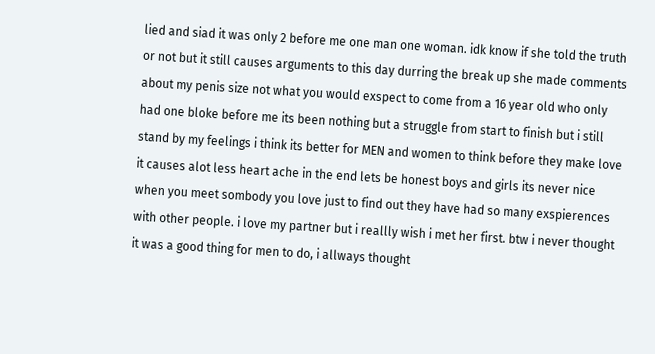lied and siad it was only 2 before me one man one woman. idk know if she told the truth or not but it still causes arguments to this day durring the break up she made comments about my penis size not what you would exspect to come from a 16 year old who only had one bloke before me its been nothing but a struggle from start to finish but i still stand by my feelings i think its better for MEN and women to think before they make love it causes alot less heart ache in the end lets be honest boys and girls its never nice when you meet sombody you love just to find out they have had so many exspierences with other people. i love my partner but i reallly wish i met her first. btw i never thought it was a good thing for men to do, i allways thought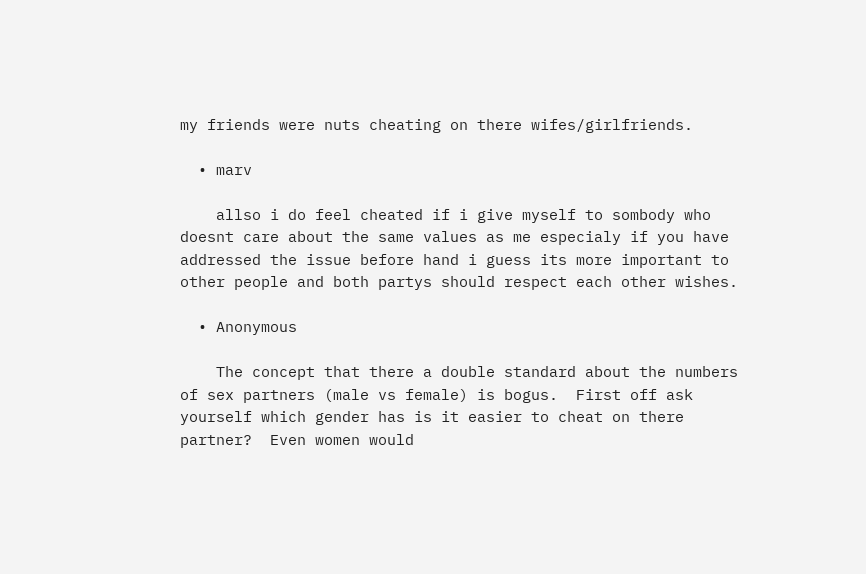my friends were nuts cheating on there wifes/girlfriends.

  • marv

    allso i do feel cheated if i give myself to sombody who doesnt care about the same values as me especialy if you have addressed the issue before hand i guess its more important to other people and both partys should respect each other wishes.

  • Anonymous

    The concept that there a double standard about the numbers of sex partners (male vs female) is bogus.  First off ask yourself which gender has is it easier to cheat on there partner?  Even women would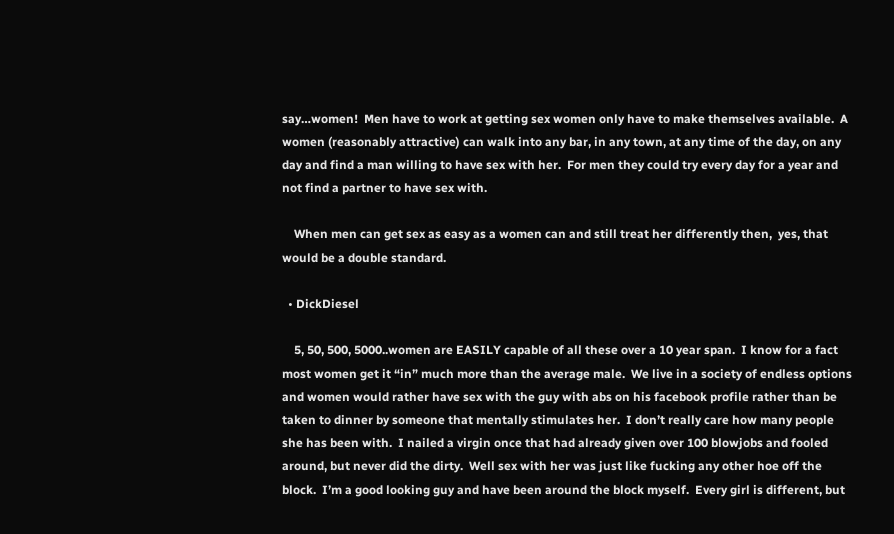say…women!  Men have to work at getting sex women only have to make themselves available.  A women (reasonably attractive) can walk into any bar, in any town, at any time of the day, on any day and find a man willing to have sex with her.  For men they could try every day for a year and not find a partner to have sex with.

    When men can get sex as easy as a women can and still treat her differently then,  yes, that would be a double standard.

  • DickDiesel

    5, 50, 500, 5000..women are EASILY capable of all these over a 10 year span.  I know for a fact  most women get it “in” much more than the average male.  We live in a society of endless options and women would rather have sex with the guy with abs on his facebook profile rather than be taken to dinner by someone that mentally stimulates her.  I don’t really care how many people she has been with.  I nailed a virgin once that had already given over 100 blowjobs and fooled around, but never did the dirty.  Well sex with her was just like fucking any other hoe off the block.  I’m a good looking guy and have been around the block myself.  Every girl is different, but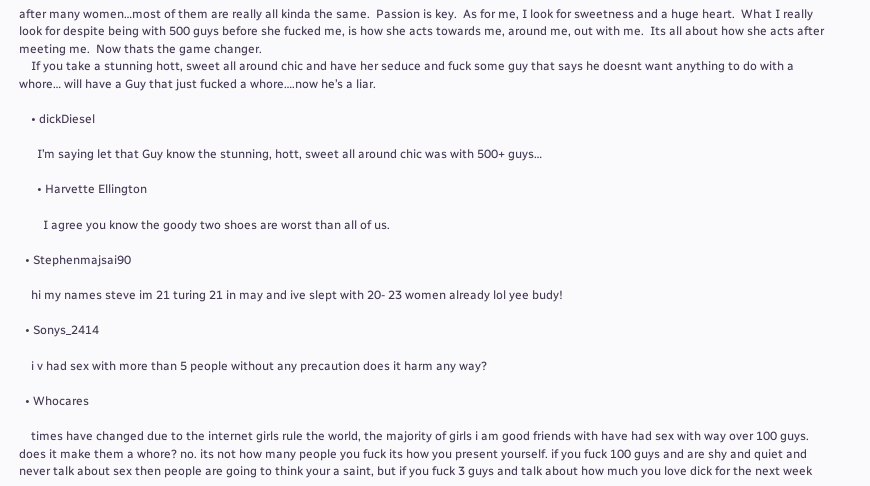after many women…most of them are really all kinda the same.  Passion is key.  As for me, I look for sweetness and a huge heart.  What I really look for despite being with 500 guys before she fucked me, is how she acts towards me, around me, out with me.  Its all about how she acts after meeting me.  Now thats the game changer.
    If you take a stunning hott, sweet all around chic and have her seduce and fuck some guy that says he doesnt want anything to do with a whore… will have a Guy that just fucked a whore….now he’s a liar.

    • dickDiesel

      I’m saying let that Guy know the stunning, hott, sweet all around chic was with 500+ guys…

      • Harvette Ellington

        I agree you know the goody two shoes are worst than all of us.

  • Stephenmajsai90

    hi my names steve im 21 turing 21 in may and ive slept with 20- 23 women already lol yee budy!

  • Sonys_2414

    i v had sex with more than 5 people without any precaution does it harm any way?

  • Whocares

    times have changed due to the internet girls rule the world, the majority of girls i am good friends with have had sex with way over 100 guys. does it make them a whore? no. its not how many people you fuck its how you present yourself. if you fuck 100 guys and are shy and quiet and never talk about sex then people are going to think your a saint, but if you fuck 3 guys and talk about how much you love dick for the next week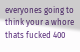everyones going to think your a whore thats fucked 400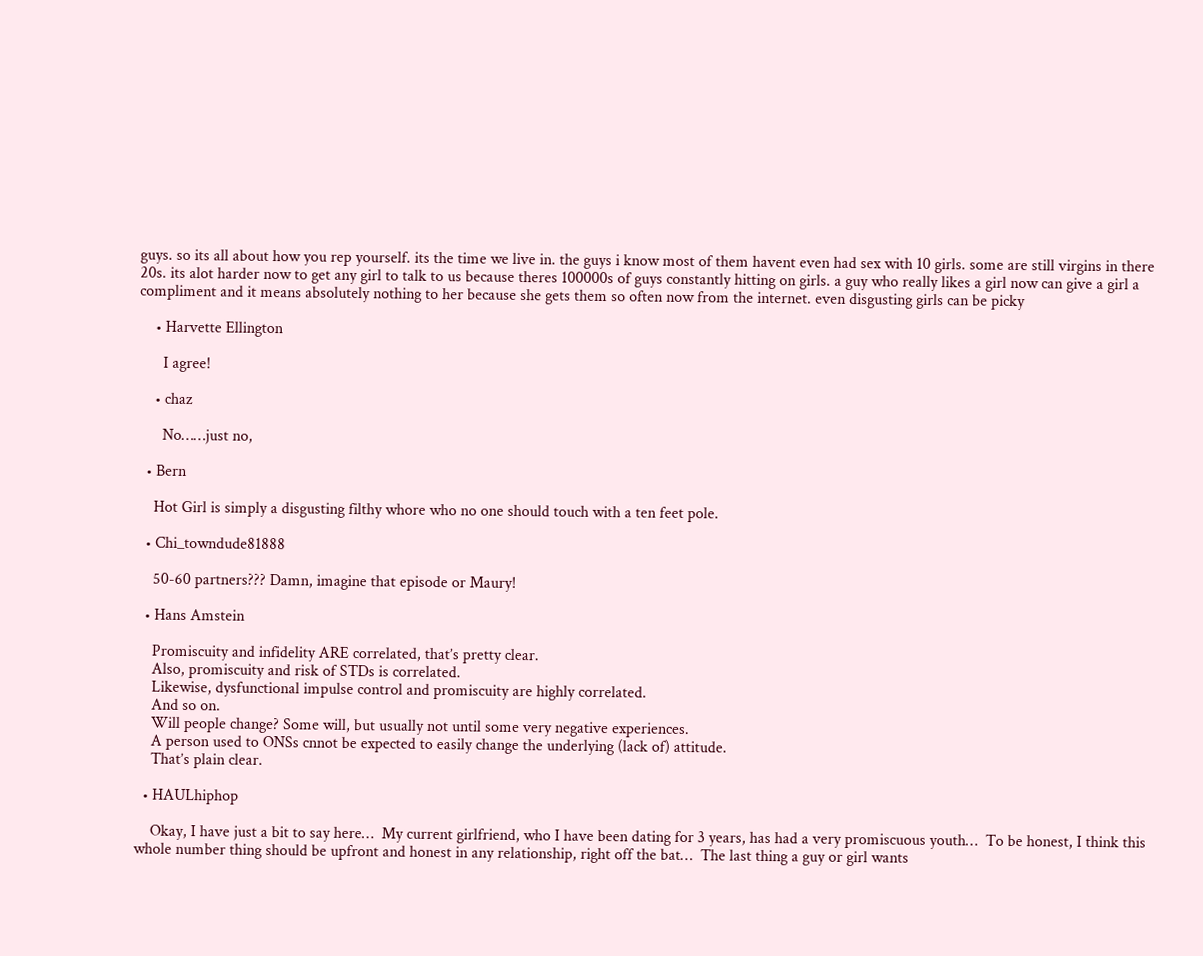guys. so its all about how you rep yourself. its the time we live in. the guys i know most of them havent even had sex with 10 girls. some are still virgins in there 20s. its alot harder now to get any girl to talk to us because theres 100000s of guys constantly hitting on girls. a guy who really likes a girl now can give a girl a compliment and it means absolutely nothing to her because she gets them so often now from the internet. even disgusting girls can be picky

    • Harvette Ellington

      I agree!

    • chaz

      No……just no,

  • Bern

    Hot Girl is simply a disgusting filthy whore who no one should touch with a ten feet pole.

  • Chi_towndude81888

    50-60 partners??? Damn, imagine that episode or Maury!

  • Hans Amstein

    Promiscuity and infidelity ARE correlated, that’s pretty clear.
    Also, promiscuity and risk of STDs is correlated.
    Likewise, dysfunctional impulse control and promiscuity are highly correlated.
    And so on.
    Will people change? Some will, but usually not until some very negative experiences.
    A person used to ONSs cnnot be expected to easily change the underlying (lack of) attitude.
    That’s plain clear.

  • HAULhiphop

    Okay, I have just a bit to say here…  My current girlfriend, who I have been dating for 3 years, has had a very promiscuous youth…  To be honest, I think this whole number thing should be upfront and honest in any relationship, right off the bat…  The last thing a guy or girl wants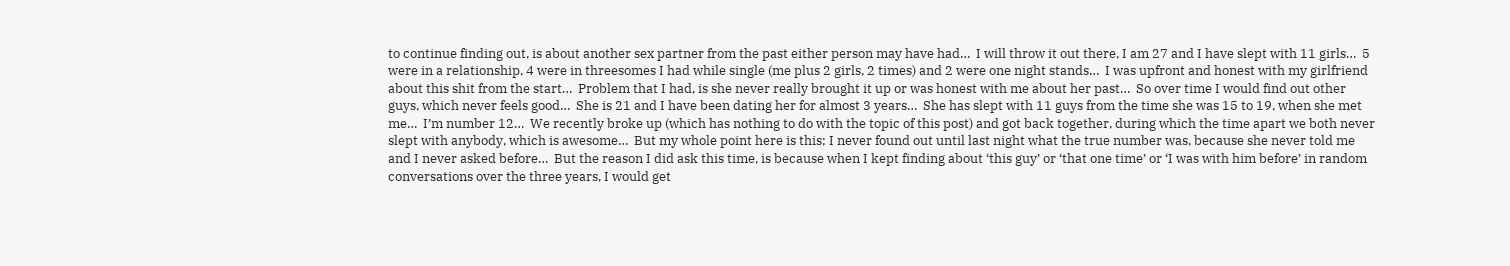to continue finding out, is about another sex partner from the past either person may have had…  I will throw it out there, I am 27 and I have slept with 11 girls…  5 were in a relationship, 4 were in threesomes I had while single (me plus 2 girls, 2 times) and 2 were one night stands…  I was upfront and honest with my girlfriend about this shit from the start…  Problem that I had, is she never really brought it up or was honest with me about her past…  So over time I would find out other guys, which never feels good…  She is 21 and I have been dating her for almost 3 years…  She has slept with 11 guys from the time she was 15 to 19, when she met me…  I’m number 12…  We recently broke up (which has nothing to do with the topic of this post) and got back together, during which the time apart we both never slept with anybody, which is awesome…  But my whole point here is this; I never found out until last night what the true number was, because she never told me and I never asked before…  But the reason I did ask this time, is because when I kept finding about ‘this guy’ or ‘that one time’ or ‘I was with him before’ in random conversations over the three years, I would get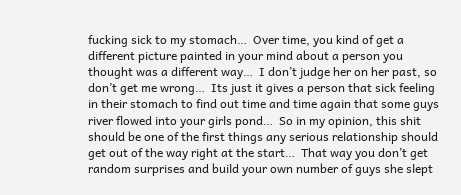fucking sick to my stomach…  Over time, you kind of get a different picture painted in your mind about a person you thought was a different way…  I don’t judge her on her past, so don’t get me wrong…  Its just it gives a person that sick feeling in their stomach to find out time and time again that some guys river flowed into your girls pond…  So in my opinion, this shit should be one of the first things any serious relationship should get out of the way right at the start…  That way you don’t get random surprises and build your own number of guys she slept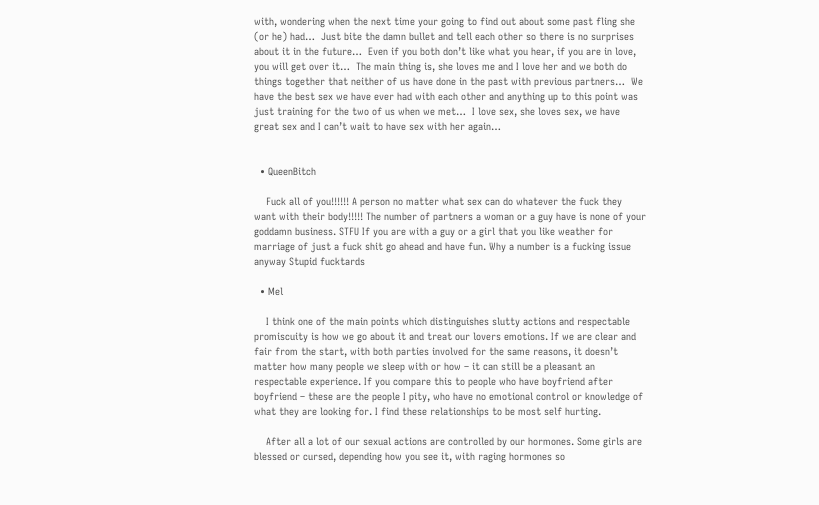with, wondering when the next time your going to find out about some past fling she (or he) had…  Just bite the damn bullet and tell each other so there is no surprises about it in the future…  Even if you both don’t like what you hear, if you are in love, you will get over it…  The main thing is, she loves me and I love her and we both do things together that neither of us have done in the past with previous partners…  We have the best sex we have ever had with each other and anything up to this point was just training for the two of us when we met…  I love sex, she loves sex, we have great sex and I can’t wait to have sex with her again…


  • QueenBitch

    Fuck all of you!!!!!! A person no matter what sex can do whatever the fuck they want with their body!!!!! The number of partners a woman or a guy have is none of your goddamn business. STFU If you are with a guy or a girl that you like weather for marriage of just a fuck shit go ahead and have fun. Why a number is a fucking issue anyway Stupid fucktards

  • Mel

    I think one of the main points which distinguishes slutty actions and respectable promiscuity is how we go about it and treat our lovers emotions. If we are clear and fair from the start, with both parties involved for the same reasons, it doesn’t matter how many people we sleep with or how – it can still be a pleasant an respectable experience. If you compare this to people who have boyfriend after boyfriend – these are the people I pity, who have no emotional control or knowledge of what they are looking for. I find these relationships to be most self hurting.

    After all a lot of our sexual actions are controlled by our hormones. Some girls are blessed or cursed, depending how you see it, with raging hormones so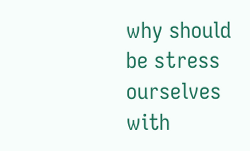why should be stress ourselves with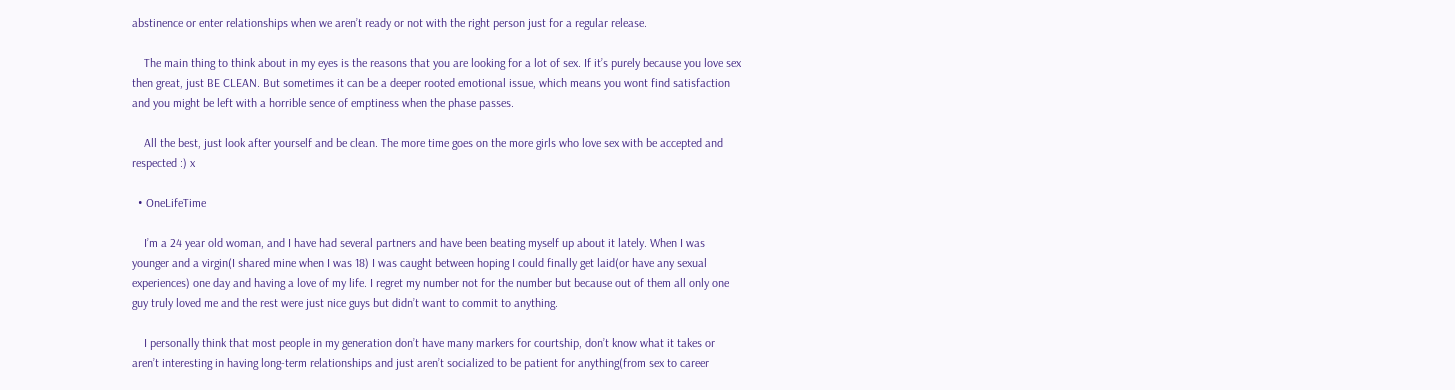abstinence or enter relationships when we aren’t ready or not with the right person just for a regular release.

    The main thing to think about in my eyes is the reasons that you are looking for a lot of sex. If it’s purely because you love sex then great, just BE CLEAN. But sometimes it can be a deeper rooted emotional issue, which means you wont find satisfaction and you might be left with a horrible sence of emptiness when the phase passes.

    All the best, just look after yourself and be clean. The more time goes on the more girls who love sex with be accepted and respected :) x

  • OneLifeTime

    I’m a 24 year old woman, and I have had several partners and have been beating myself up about it lately. When I was younger and a virgin(I shared mine when I was 18) I was caught between hoping I could finally get laid(or have any sexual experiences) one day and having a love of my life. I regret my number not for the number but because out of them all only one guy truly loved me and the rest were just nice guys but didn’t want to commit to anything.

    I personally think that most people in my generation don’t have many markers for courtship, don’t know what it takes or aren’t interesting in having long-term relationships and just aren’t socialized to be patient for anything(from sex to career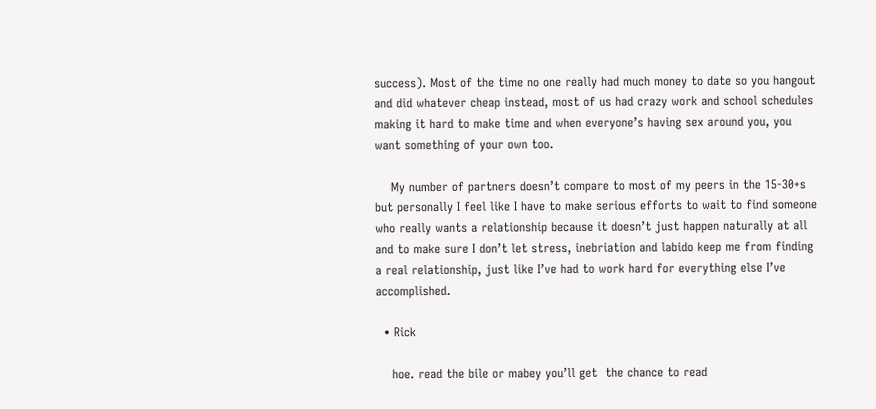success). Most of the time no one really had much money to date so you hangout and did whatever cheap instead, most of us had crazy work and school schedules making it hard to make time and when everyone’s having sex around you, you want something of your own too.

    My number of partners doesn’t compare to most of my peers in the 15-30+s but personally I feel like I have to make serious efforts to wait to find someone who really wants a relationship because it doesn’t just happen naturally at all and to make sure I don’t let stress, inebriation and labido keep me from finding a real relationship, just like I’ve had to work hard for everything else I’ve accomplished.

  • Rick

    hoe. read the bile or mabey you’ll get  the chance to read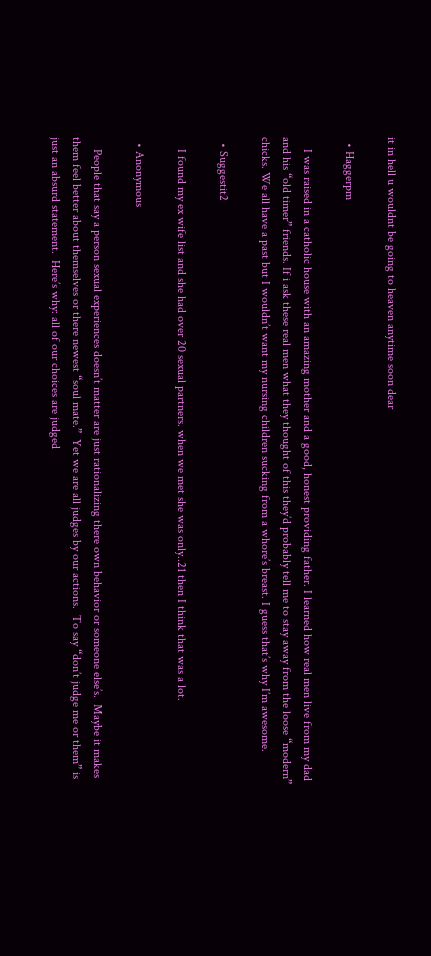it in hell u wouldnt be going to heaven anytime soon dear

  • Haggerpm

    I was raised in a catholic house with an amazing mother and a good, honest providing father. I learned how real men live from my dad and his “old timer” friends. If i ask these real men what they thought of this they’d probably tell me to stay away from the loose “modern” chicks. We all have a past but I wouldn’t want my nursing children sucking from a whore’s breast. I guess that’s why I’m awesome.

  • Suggestit2

    I found my ex wife list and she had over 20 sexual partners. when we met she was only..21 then I think that was a lot.

  • Anonymous

    People that say a person sexual experiences doesn’t matter are just rationalizing there own behavior or someone else’s.  Maybe it makes them feel better about themselves or there newest “soul mate.”  Yet we are all judges by our actions.  To say “don’t judge me or them” is just an absurd statement.  Here’s why: all of our choices are judged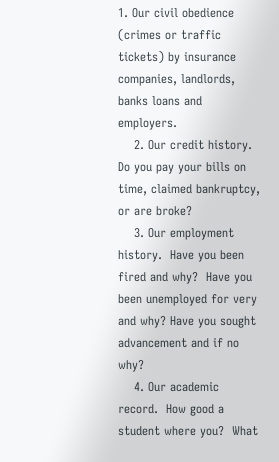1. Our civil obedience (crimes or traffic tickets) by insurance companies, landlords, banks loans and employers.
    2. Our credit history.  Do you pay your bills on time, claimed bankruptcy, or are broke?
    3. Our employment history.  Have you been fired and why?  Have you been unemployed for very and why? Have you sought advancement and if no why?
    4. Our academic record.  How good a student where you?  What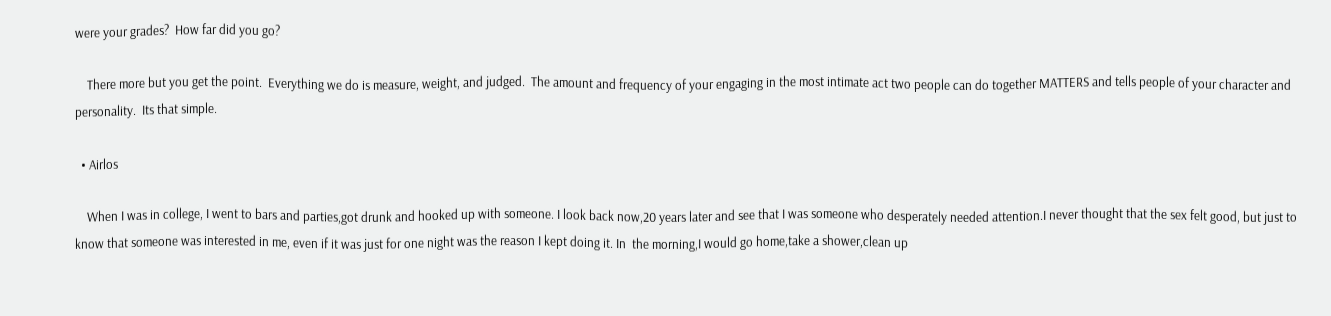were your grades?  How far did you go?

    There more but you get the point.  Everything we do is measure, weight, and judged.  The amount and frequency of your engaging in the most intimate act two people can do together MATTERS and tells people of your character and personality.  Its that simple.

  • Airlos

    When I was in college, I went to bars and parties,got drunk and hooked up with someone. I look back now,20 years later and see that I was someone who desperately needed attention.I never thought that the sex felt good, but just to know that someone was interested in me, even if it was just for one night was the reason I kept doing it. In  the morning,I would go home,take a shower,clean up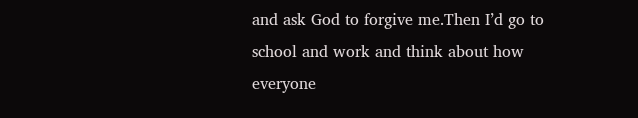and ask God to forgive me.Then I’d go to school and work and think about how everyone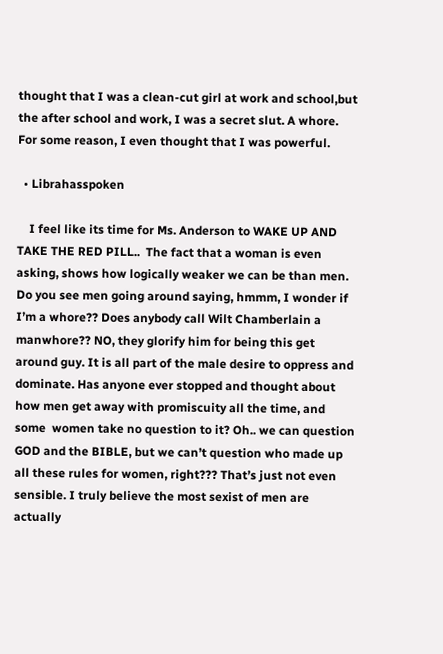thought that I was a clean-cut girl at work and school,but the after school and work, I was a secret slut. A whore. For some reason, I even thought that I was powerful.

  • Librahasspoken

    I feel like its time for Ms. Anderson to WAKE UP AND TAKE THE RED PILL..  The fact that a woman is even asking, shows how logically weaker we can be than men. Do you see men going around saying, hmmm, I wonder if I’m a whore?? Does anybody call Wilt Chamberlain a manwhore?? NO, they glorify him for being this get around guy. It is all part of the male desire to oppress and dominate. Has anyone ever stopped and thought about how men get away with promiscuity all the time, and some  women take no question to it? Oh.. we can question GOD and the BIBLE, but we can’t question who made up all these rules for women, right??? That’s just not even sensible. I truly believe the most sexist of men are actually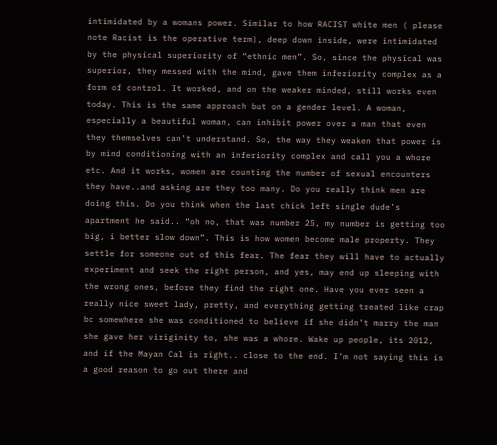intimidated by a womans power. Similar to how RACIST white men ( please note Racist is the operative term), deep down inside, were intimidated by the physical superiority of “ethnic men”. So, since the physical was superior, they messed with the mind, gave them inferiority complex as a form of control. It worked, and on the weaker minded, still works even today. This is the same approach but on a gender level. A woman, especially a beautiful woman, can inhibit power over a man that even they themselves can’t understand. So, the way they weaken that power is by mind conditioning with an inferiority complex and call you a whore etc. And it works, women are counting the number of sexual encounters they have..and asking are they too many. Do you really think men are doing this. Do you think when the last chick left single dude’s apartment he said.. “oh no, that was number 25, my number is getting too big, i better slow down”. This is how women become male property. They settle for someone out of this fear. The fear they will have to actually experiment and seek the right person, and yes, may end up sleeping with the wrong ones, before they find the right one. Have you ever seen a really nice sweet lady, pretty, and everything getting treated like crap bc somewhere she was conditioned to believe if she didn’t marry the man she gave her viriginity to, she was a whore. Wake up people, its 2012, and if the Mayan Cal is right.. close to the end. I’m not saying this is a good reason to go out there and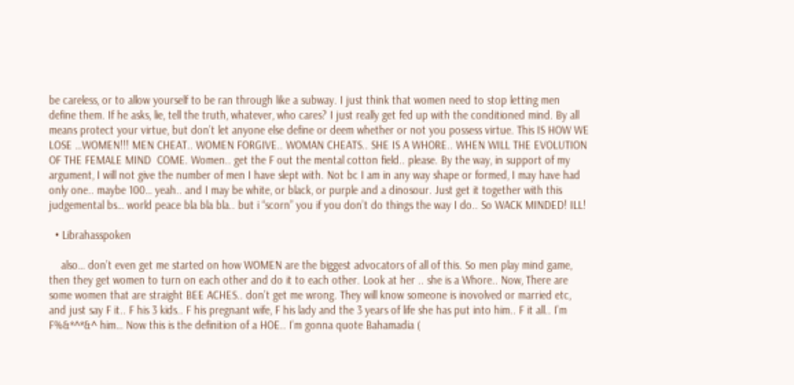be careless, or to allow yourself to be ran through like a subway. I just think that women need to stop letting men define them. If he asks, lie, tell the truth, whatever, who cares? I just really get fed up with the conditioned mind. By all means protect your virtue, but don’t let anyone else define or deem whether or not you possess virtue. This IS HOW WE LOSE …WOMEN!!! MEN CHEAT.. WOMEN FORGIVE.. WOMAN CHEATS.. SHE IS A WHORE.. WHEN WILL THE EVOLUTION OF THE FEMALE MIND  COME. Women.. get the F out the mental cotton field.. please. By the way, in support of my argument, I will not give the number of men I have slept with. Not bc I am in any way shape or formed, I may have had only one.. maybe 100… yeah.. and I may be white, or black, or purple and a dinosour. Just get it together with this judgemental bs… world peace bla bla bla.. but i “scorn” you if you don’t do things the way I do.. So WACK MINDED! ILL!

  • Librahasspoken

    also… don’t even get me started on how WOMEN are the biggest advocators of all of this. So men play mind game, then they get women to turn on each other and do it to each other. Look at her .. she is a Whore.. Now, There are some women that are straight BEE ACHES.. don’t get me wrong. They will know someone is inovolved or married etc, and just say F it.. F his 3 kids.. F his pregnant wife, F his lady and the 3 years of life she has put into him.. F it all.. I’m F%&*^*&^ him… Now this is the definition of a HOE.. I’m gonna quote Bahamadia (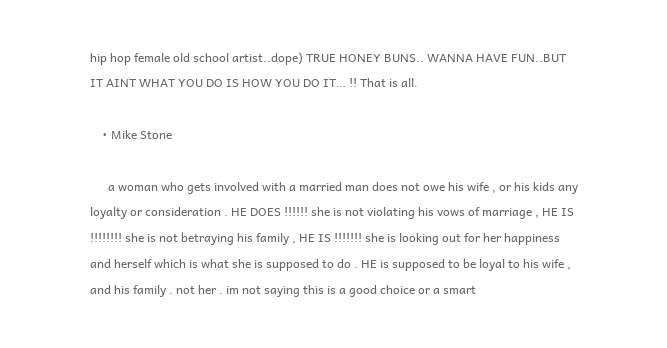hip hop female old school artist..dope) TRUE HONEY BUNS.. WANNA HAVE FUN..BUT IT AINT WHAT YOU DO IS HOW YOU DO IT… !! That is all.

    • Mike Stone

      a woman who gets involved with a married man does not owe his wife , or his kids any loyalty or consideration . HE DOES !!!!!! she is not violating his vows of marriage , HE IS !!!!!!!! she is not betraying his family , HE IS !!!!!!! she is looking out for her happiness and herself which is what she is supposed to do . HE is supposed to be loyal to his wife , and his family . not her . im not saying this is a good choice or a smart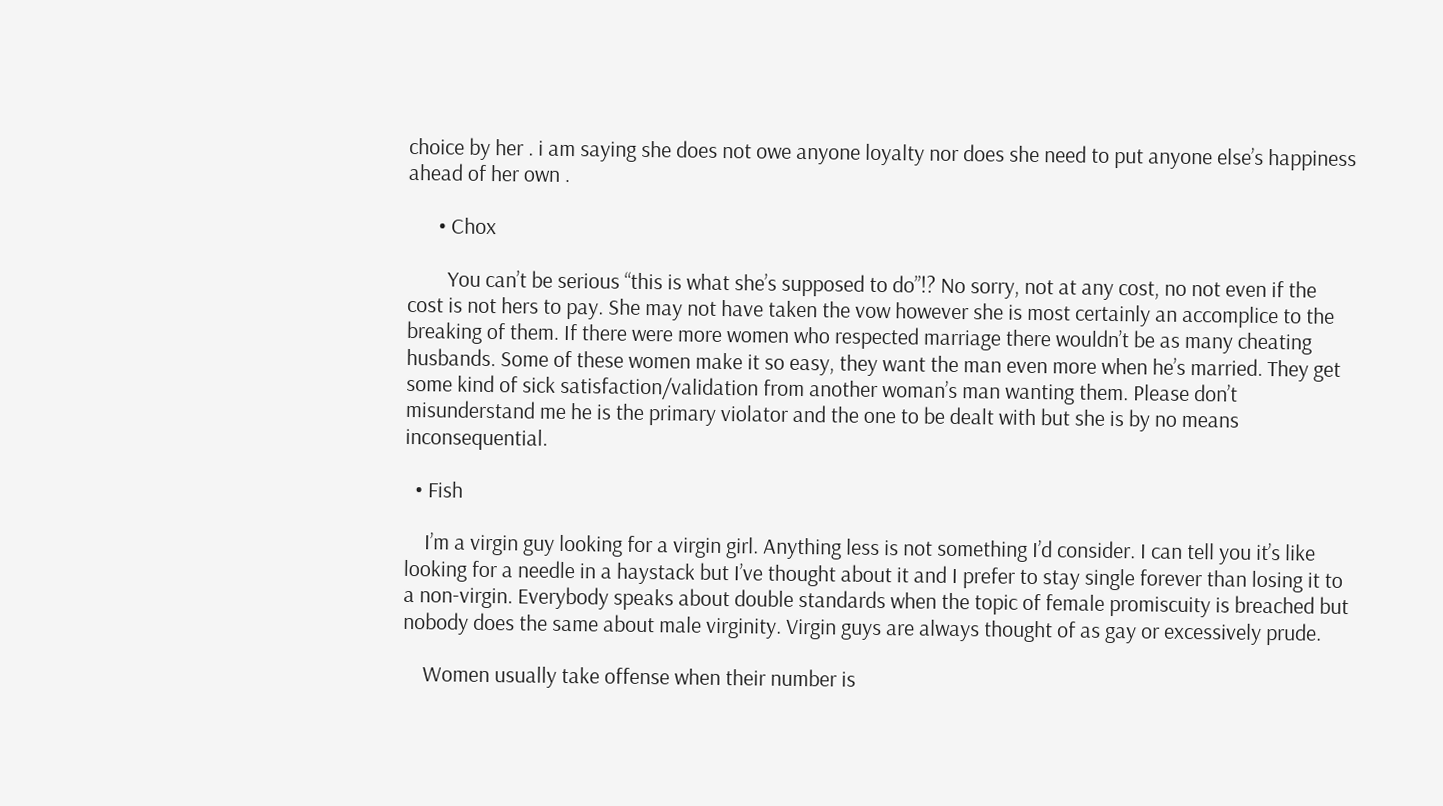choice by her . i am saying she does not owe anyone loyalty nor does she need to put anyone else’s happiness ahead of her own .

      • Chox

        You can’t be serious “this is what she’s supposed to do”!? No sorry, not at any cost, no not even if the cost is not hers to pay. She may not have taken the vow however she is most certainly an accomplice to the breaking of them. If there were more women who respected marriage there wouldn’t be as many cheating husbands. Some of these women make it so easy, they want the man even more when he’s married. They get some kind of sick satisfaction/validation from another woman’s man wanting them. Please don’t misunderstand me he is the primary violator and the one to be dealt with but she is by no means inconsequential.

  • Fish

    I’m a virgin guy looking for a virgin girl. Anything less is not something I’d consider. I can tell you it’s like looking for a needle in a haystack but I’ve thought about it and I prefer to stay single forever than losing it to a non-virgin. Everybody speaks about double standards when the topic of female promiscuity is breached but nobody does the same about male virginity. Virgin guys are always thought of as gay or excessively prude.

    Women usually take offense when their number is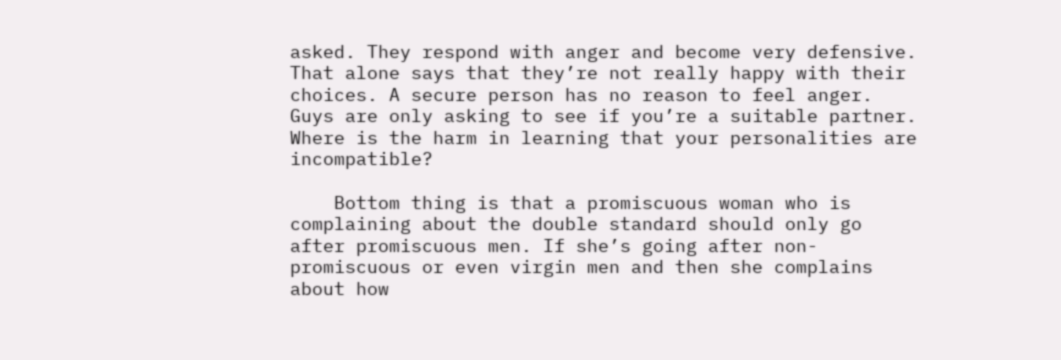asked. They respond with anger and become very defensive. That alone says that they’re not really happy with their choices. A secure person has no reason to feel anger. Guys are only asking to see if you’re a suitable partner. Where is the harm in learning that your personalities are incompatible?

    Bottom thing is that a promiscuous woman who is complaining about the double standard should only go after promiscuous men. If she’s going after non-promiscuous or even virgin men and then she complains about how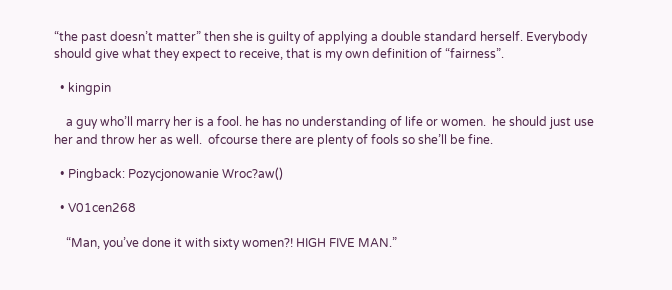“the past doesn’t matter” then she is guilty of applying a double standard herself. Everybody should give what they expect to receive, that is my own definition of “fairness”.

  • kingpin

    a guy who’ll marry her is a fool. he has no understanding of life or women.  he should just use her and throw her as well.  ofcourse there are plenty of fools so she’ll be fine.

  • Pingback: Pozycjonowanie Wroc?aw()

  • V01cen268

    “Man, you’ve done it with sixty women?! HIGH FIVE MAN.”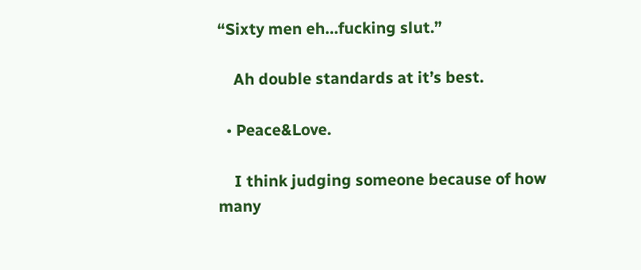“Sixty men eh…fucking slut.”

    Ah double standards at it’s best.

  • Peace&Love.

    I think judging someone because of how many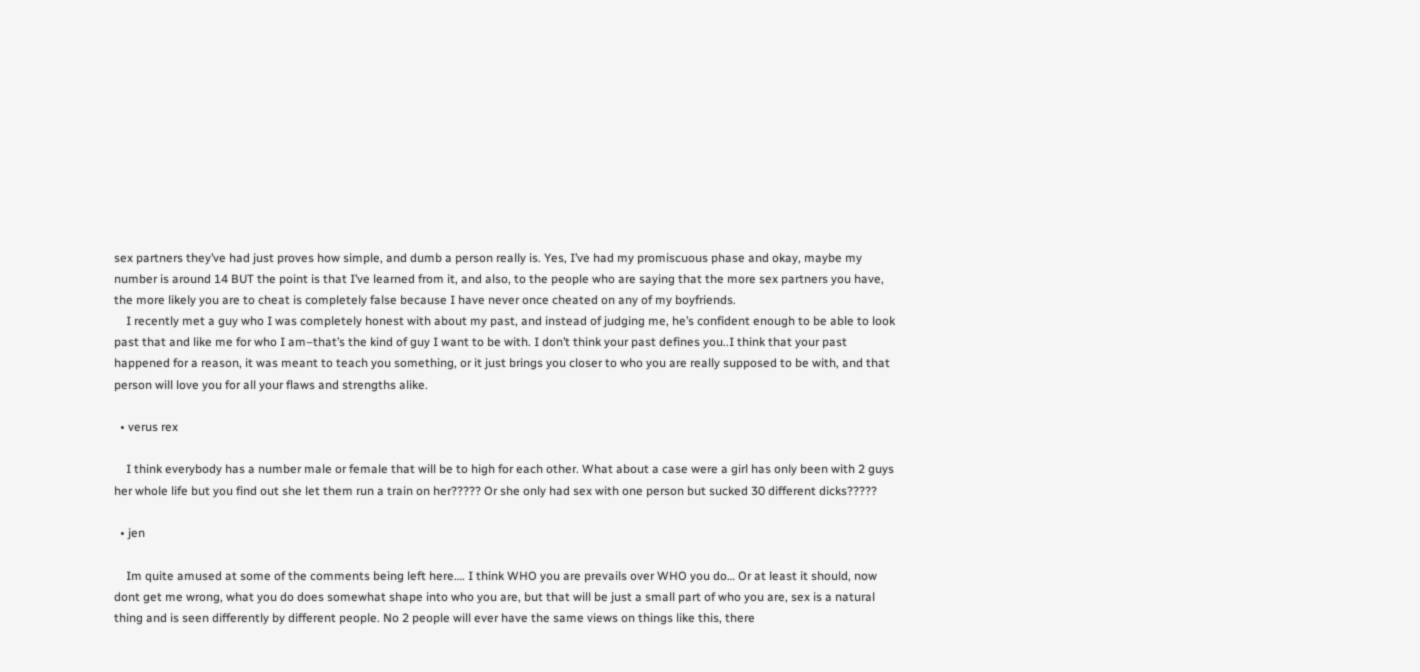sex partners they’ve had just proves how simple, and dumb a person really is. Yes, I’ve had my promiscuous phase and okay, maybe my number is around 14 BUT the point is that I’ve learned from it, and also, to the people who are saying that the more sex partners you have, the more likely you are to cheat is completely false because I have never once cheated on any of my boyfriends.
    I recently met a guy who I was completely honest with about my past, and instead of judging me, he’s confident enough to be able to look past that and like me for who I am–that’s the kind of guy I want to be with. I don’t think your past defines you..I think that your past happened for a reason, it was meant to teach you something, or it just brings you closer to who you are really supposed to be with, and that person will love you for all your flaws and strengths alike.

  • verus rex

    I think everybody has a number male or female that will be to high for each other. What about a case were a girl has only been with 2 guys her whole life but you find out she let them run a train on her????? Or she only had sex with one person but sucked 30 different dicks?????

  • jen

    Im quite amused at some of the comments being left here…. I think WHO you are prevails over WHO you do… Or at least it should, now dont get me wrong, what you do does somewhat shape into who you are, but that will be just a small part of who you are, sex is a natural thing and is seen differently by different people. No 2 people will ever have the same views on things like this, there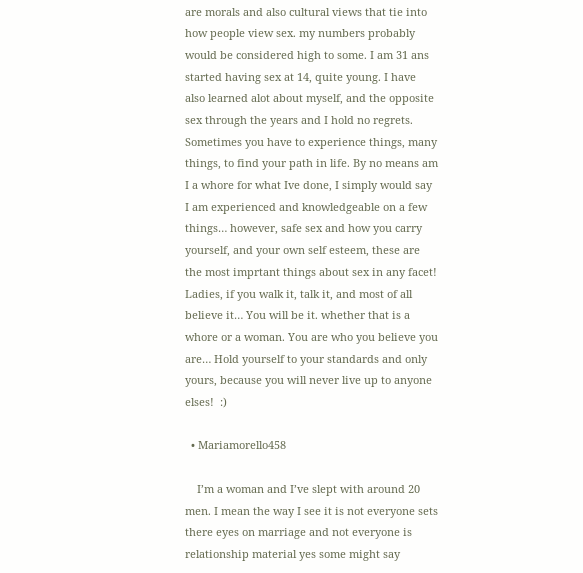are morals and also cultural views that tie into how people view sex. my numbers probably would be considered high to some. I am 31 ans started having sex at 14, quite young. I have also learned alot about myself, and the opposite sex through the years and I hold no regrets. Sometimes you have to experience things, many  things, to find your path in life. By no means am I a whore for what Ive done, I simply would say I am experienced and knowledgeable on a few things… however, safe sex and how you carry yourself, and your own self esteem, these are the most imprtant things about sex in any facet!  Ladies, if you walk it, talk it, and most of all believe it… You will be it. whether that is a whore or a woman. You are who you believe you are… Hold yourself to your standards and only yours, because you will never live up to anyone elses!  :)

  • Mariamorello458

    I’m a woman and I’ve slept with around 20 men. I mean the way I see it is not everyone sets there eyes on marriage and not everyone is relationship material yes some might say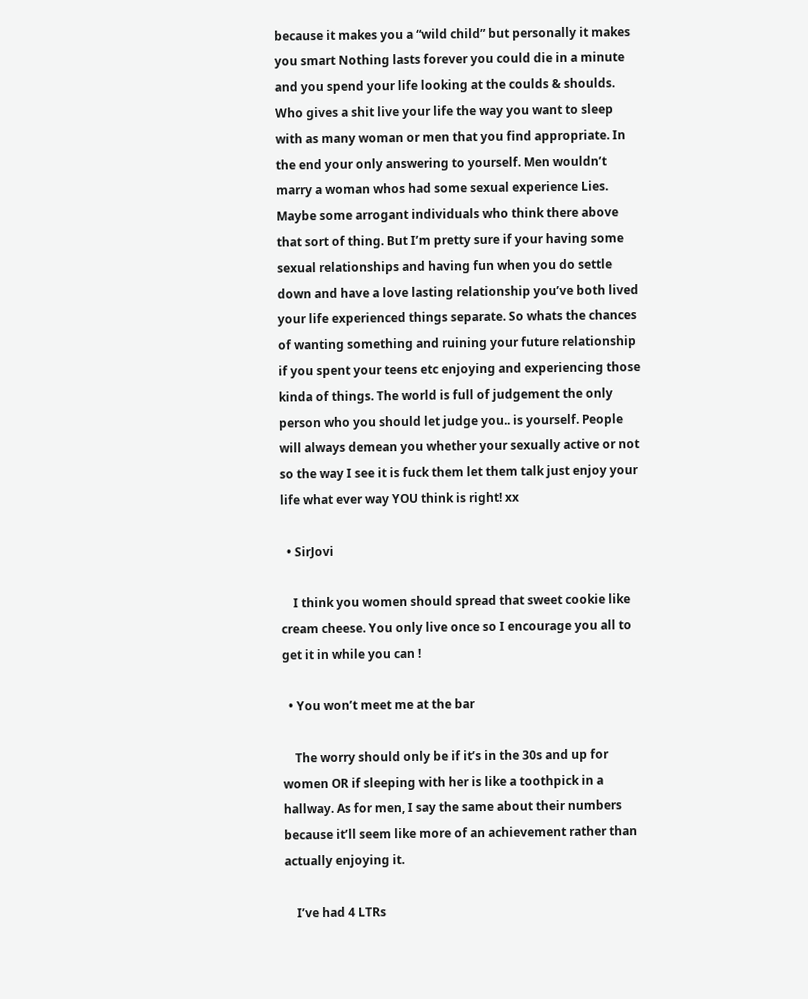because it makes you a “wild child” but personally it makes you smart Nothing lasts forever you could die in a minute and you spend your life looking at the coulds & shoulds. Who gives a shit live your life the way you want to sleep with as many woman or men that you find appropriate. In the end your only answering to yourself. Men wouldn’t marry a woman whos had some sexual experience Lies. Maybe some arrogant individuals who think there above that sort of thing. But I’m pretty sure if your having some sexual relationships and having fun when you do settle down and have a love lasting relationship you’ve both lived your life experienced things separate. So whats the chances of wanting something and ruining your future relationship if you spent your teens etc enjoying and experiencing those kinda of things. The world is full of judgement the only person who you should let judge you.. is yourself. People will always demean you whether your sexually active or not so the way I see it is fuck them let them talk just enjoy your life what ever way YOU think is right! xx

  • SirJovi

    I think you women should spread that sweet cookie like cream cheese. You only live once so I encourage you all to get it in while you can !

  • You won’t meet me at the bar

    The worry should only be if it’s in the 30s and up for women OR if sleeping with her is like a toothpick in a hallway. As for men, I say the same about their numbers because it’ll seem like more of an achievement rather than actually enjoying it.

    I’ve had 4 LTRs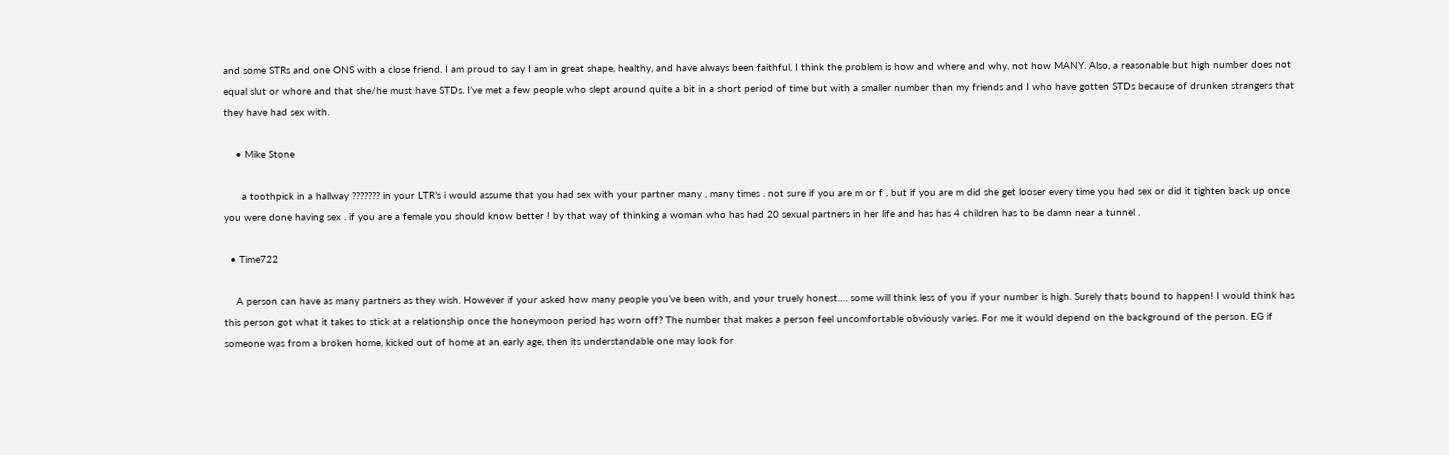and some STRs and one ONS with a close friend. I am proud to say I am in great shape, healthy, and have always been faithful. I think the problem is how and where and why, not how MANY. Also, a reasonable but high number does not equal slut or whore and that she/he must have STDs. I’ve met a few people who slept around quite a bit in a short period of time but with a smaller number than my friends and I who have gotten STDs because of drunken strangers that they have had sex with.

    • Mike Stone

      a toothpick in a hallway ??????? in your LTR’s i would assume that you had sex with your partner many , many times . not sure if you are m or f , but if you are m did she get looser every time you had sex or did it tighten back up once you were done having sex . if you are a female you should know better ! by that way of thinking a woman who has had 20 sexual partners in her life and has has 4 children has to be damn near a tunnel .

  • Time722

    A person can have as many partners as they wish. However if your asked how many people you’ve been with, and your truely honest…. some will think less of you if your number is high. Surely thats bound to happen! I would think has this person got what it takes to stick at a relationship once the honeymoon period has worn off? The number that makes a person feel uncomfortable obviously varies. For me it would depend on the background of the person. EG if someone was from a broken home, kicked out of home at an early age, then its understandable one may look for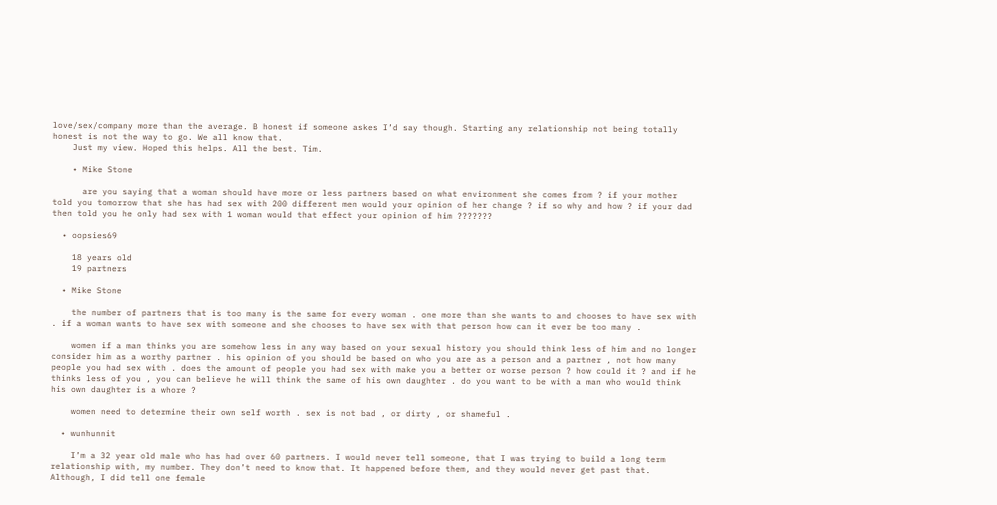love/sex/company more than the average. B honest if someone askes I’d say though. Starting any relationship not being totally honest is not the way to go. We all know that.
    Just my view. Hoped this helps. All the best. Tim.

    • Mike Stone

      are you saying that a woman should have more or less partners based on what environment she comes from ? if your mother told you tomorrow that she has had sex with 200 different men would your opinion of her change ? if so why and how ? if your dad then told you he only had sex with 1 woman would that effect your opinion of him ???????

  • oopsies69

    18 years old
    19 partners

  • Mike Stone

    the number of partners that is too many is the same for every woman . one more than she wants to and chooses to have sex with . if a woman wants to have sex with someone and she chooses to have sex with that person how can it ever be too many .

    women if a man thinks you are somehow less in any way based on your sexual history you should think less of him and no longer consider him as a worthy partner . his opinion of you should be based on who you are as a person and a partner , not how many people you had sex with . does the amount of people you had sex with make you a better or worse person ? how could it ? and if he thinks less of you , you can believe he will think the same of his own daughter . do you want to be with a man who would think his own daughter is a whore ?

    women need to determine their own self worth . sex is not bad , or dirty , or shameful .

  • wunhunnit

    I’m a 32 year old male who has had over 60 partners. I would never tell someone, that I was trying to build a long term relationship with, my number. They don’t need to know that. It happened before them, and they would never get past that. Although, I did tell one female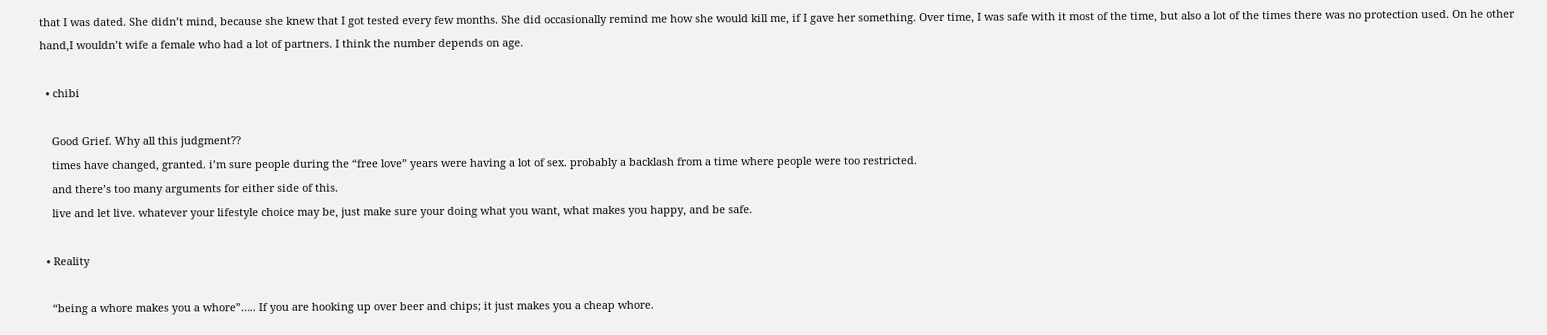that I was dated. She didn’t mind, because she knew that I got tested every few months. She did occasionally remind me how she would kill me, if I gave her something. Over time, I was safe with it most of the time, but also a lot of the times there was no protection used. On he other hand,I wouldn’t wife a female who had a lot of partners. I think the number depends on age.

  • chibi

    Good Grief. Why all this judgment??
    times have changed, granted. i’m sure people during the “free love” years were having a lot of sex. probably a backlash from a time where people were too restricted.
    and there’s too many arguments for either side of this.
    live and let live. whatever your lifestyle choice may be, just make sure your doing what you want, what makes you happy, and be safe.

  • Reality

    “being a whore makes you a whore”….. If you are hooking up over beer and chips; it just makes you a cheap whore.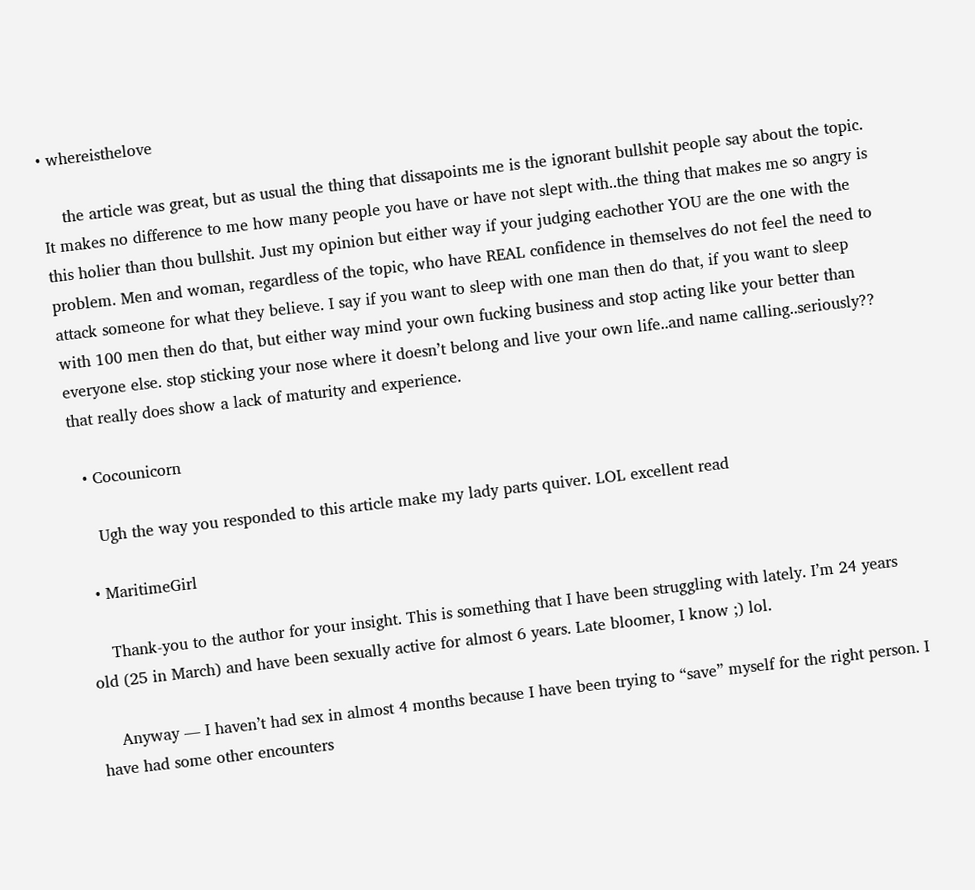• whereisthelove

    the article was great, but as usual the thing that dissapoints me is the ignorant bullshit people say about the topic. It makes no difference to me how many people you have or have not slept with..the thing that makes me so angry is this holier than thou bullshit. Just my opinion but either way if your judging eachother YOU are the one with the problem. Men and woman, regardless of the topic, who have REAL confidence in themselves do not feel the need to attack someone for what they believe. I say if you want to sleep with one man then do that, if you want to sleep with 100 men then do that, but either way mind your own fucking business and stop acting like your better than everyone else. stop sticking your nose where it doesn’t belong and live your own life..and name calling..seriously?? that really does show a lack of maturity and experience.

  • Cocounicorn

    Ugh the way you responded to this article make my lady parts quiver. LOL excellent read

  • MaritimeGirl

    Thank-you to the author for your insight. This is something that I have been struggling with lately. I’m 24 years old (25 in March) and have been sexually active for almost 6 years. Late bloomer, I know ;) lol.

    Anyway — I haven’t had sex in almost 4 months because I have been trying to “save” myself for the right person. I have had some other encounters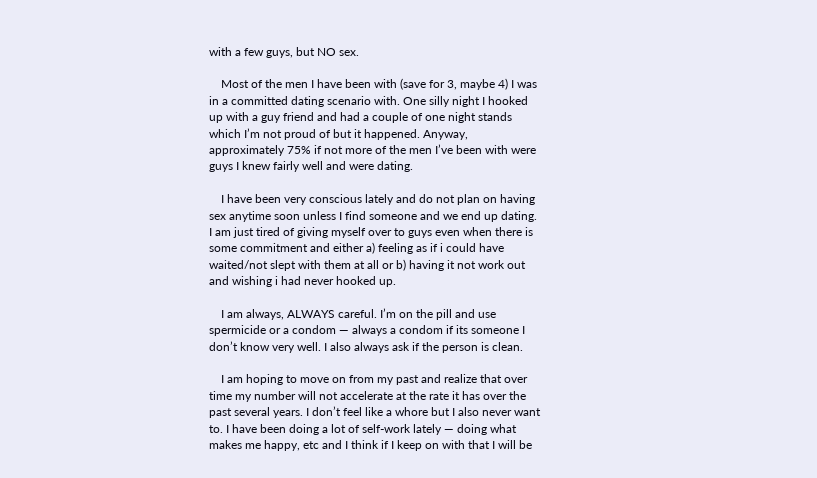with a few guys, but NO sex.

    Most of the men I have been with (save for 3, maybe 4) I was in a committed dating scenario with. One silly night I hooked up with a guy friend and had a couple of one night stands which I’m not proud of but it happened. Anyway, approximately 75% if not more of the men I’ve been with were guys I knew fairly well and were dating.

    I have been very conscious lately and do not plan on having sex anytime soon unless I find someone and we end up dating. I am just tired of giving myself over to guys even when there is some commitment and either a) feeling as if i could have waited/not slept with them at all or b) having it not work out and wishing i had never hooked up.

    I am always, ALWAYS careful. I’m on the pill and use spermicide or a condom — always a condom if its someone I don’t know very well. I also always ask if the person is clean.

    I am hoping to move on from my past and realize that over time my number will not accelerate at the rate it has over the past several years. I don’t feel like a whore but I also never want to. I have been doing a lot of self-work lately — doing what makes me happy, etc and I think if I keep on with that I will be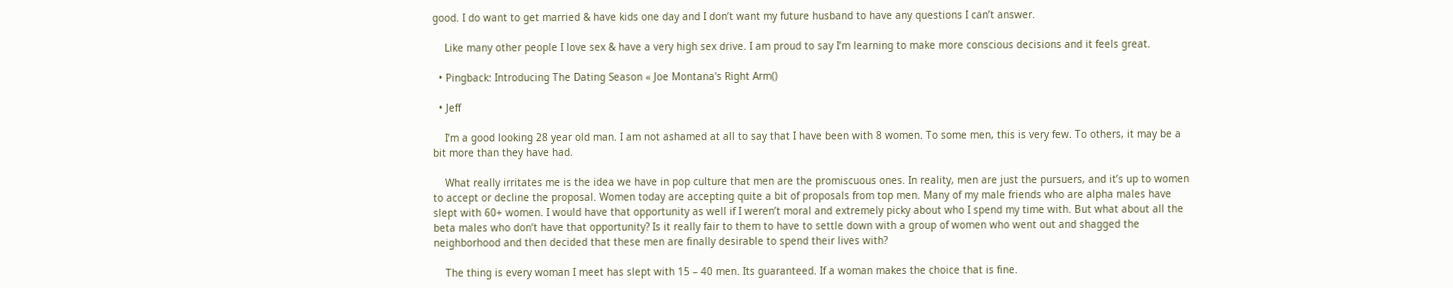good. I do want to get married & have kids one day and I don’t want my future husband to have any questions I can’t answer.

    Like many other people I love sex & have a very high sex drive. I am proud to say I’m learning to make more conscious decisions and it feels great.

  • Pingback: Introducing The Dating Season « Joe Montana's Right Arm()

  • Jeff

    I’m a good looking 28 year old man. I am not ashamed at all to say that I have been with 8 women. To some men, this is very few. To others, it may be a bit more than they have had.

    What really irritates me is the idea we have in pop culture that men are the promiscuous ones. In reality, men are just the pursuers, and it’s up to women to accept or decline the proposal. Women today are accepting quite a bit of proposals from top men. Many of my male friends who are alpha males have slept with 60+ women. I would have that opportunity as well if I weren’t moral and extremely picky about who I spend my time with. But what about all the beta males who don’t have that opportunity? Is it really fair to them to have to settle down with a group of women who went out and shagged the neighborhood and then decided that these men are finally desirable to spend their lives with?

    The thing is every woman I meet has slept with 15 – 40 men. Its guaranteed. If a woman makes the choice that is fine.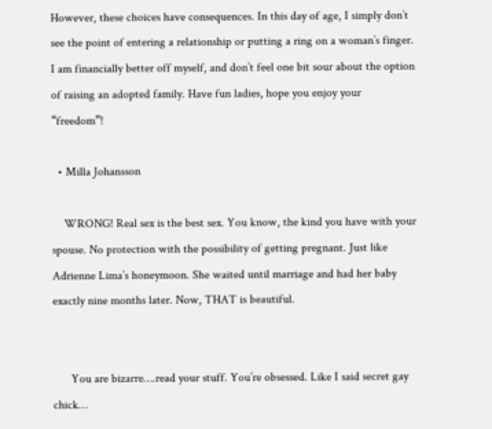However, these choices have consequences. In this day of age, I simply don’t see the point of entering a relationship or putting a ring on a woman’s finger. I am financially better off myself, and don’t feel one bit sour about the option of raising an adopted family. Have fun ladies, hope you enjoy your “freedom”!

  • Milla Johansson

    WRONG! Real sex is the best sex. You know, the kind you have with your spouse. No protection with the possibility of getting pregnant. Just like Adrienne Lima’s honeymoon. She waited until marriage and had her baby exactly nine months later. Now, THAT is beautiful.


      You are bizarre….read your stuff. You’re obsessed. Like I said secret gay chick…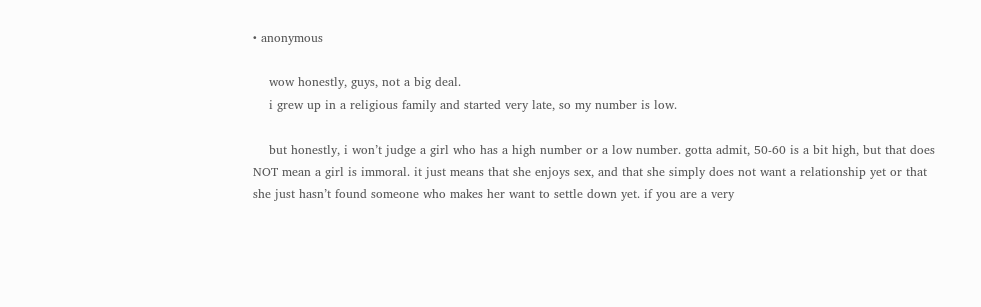• anonymous

    wow honestly, guys, not a big deal.
    i grew up in a religious family and started very late, so my number is low.

    but honestly, i won’t judge a girl who has a high number or a low number. gotta admit, 50-60 is a bit high, but that does NOT mean a girl is immoral. it just means that she enjoys sex, and that she simply does not want a relationship yet or that she just hasn’t found someone who makes her want to settle down yet. if you are a very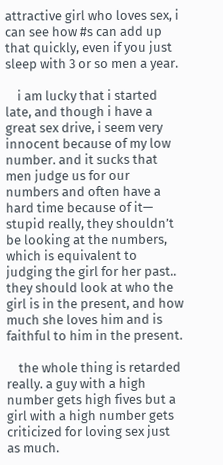attractive girl who loves sex, i can see how #s can add up that quickly, even if you just sleep with 3 or so men a year.

    i am lucky that i started late, and though i have a great sex drive, i seem very innocent because of my low number. and it sucks that men judge us for our numbers and often have a hard time because of it— stupid really, they shouldn’t be looking at the numbers, which is equivalent to judging the girl for her past.. they should look at who the girl is in the present, and how much she loves him and is faithful to him in the present.

    the whole thing is retarded really. a guy with a high number gets high fives but a girl with a high number gets criticized for loving sex just as much.